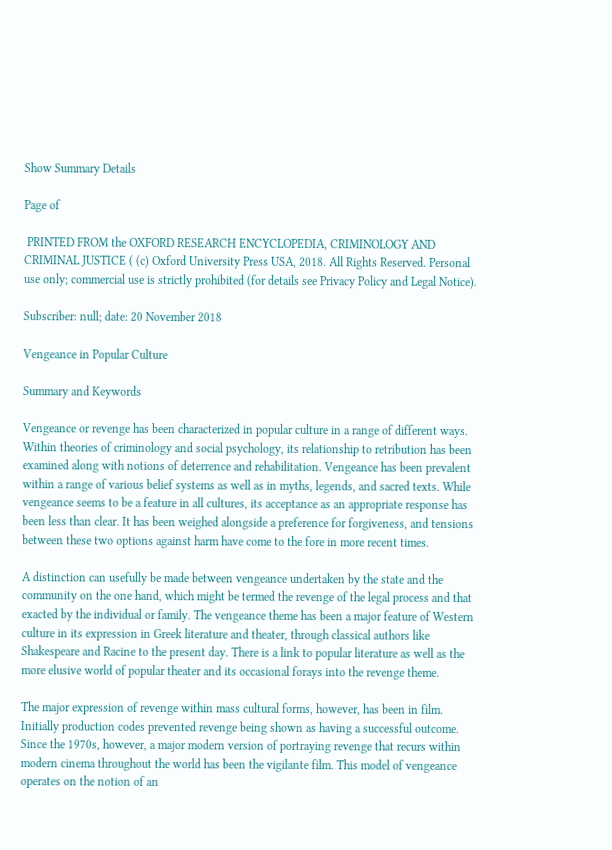Show Summary Details

Page of

 PRINTED FROM the OXFORD RESEARCH ENCYCLOPEDIA, CRIMINOLOGY AND CRIMINAL JUSTICE ( (c) Oxford University Press USA, 2018. All Rights Reserved. Personal use only; commercial use is strictly prohibited (for details see Privacy Policy and Legal Notice).

Subscriber: null; date: 20 November 2018

Vengeance in Popular Culture

Summary and Keywords

Vengeance or revenge has been characterized in popular culture in a range of different ways. Within theories of criminology and social psychology, its relationship to retribution has been examined along with notions of deterrence and rehabilitation. Vengeance has been prevalent within a range of various belief systems as well as in myths, legends, and sacred texts. While vengeance seems to be a feature in all cultures, its acceptance as an appropriate response has been less than clear. It has been weighed alongside a preference for forgiveness, and tensions between these two options against harm have come to the fore in more recent times.

A distinction can usefully be made between vengeance undertaken by the state and the community on the one hand, which might be termed the revenge of the legal process and that exacted by the individual or family. The vengeance theme has been a major feature of Western culture in its expression in Greek literature and theater, through classical authors like Shakespeare and Racine to the present day. There is a link to popular literature as well as the more elusive world of popular theater and its occasional forays into the revenge theme.

The major expression of revenge within mass cultural forms, however, has been in film. Initially production codes prevented revenge being shown as having a successful outcome. Since the 1970s, however, a major modern version of portraying revenge that recurs within modern cinema throughout the world has been the vigilante film. This model of vengeance operates on the notion of an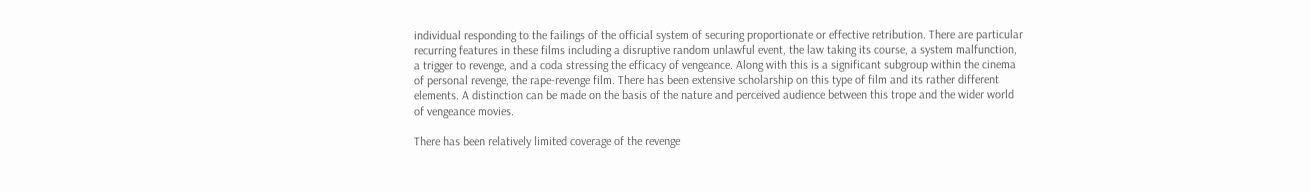individual responding to the failings of the official system of securing proportionate or effective retribution. There are particular recurring features in these films including a disruptive random unlawful event, the law taking its course, a system malfunction, a trigger to revenge, and a coda stressing the efficacy of vengeance. Along with this is a significant subgroup within the cinema of personal revenge, the rape-revenge film. There has been extensive scholarship on this type of film and its rather different elements. A distinction can be made on the basis of the nature and perceived audience between this trope and the wider world of vengeance movies.

There has been relatively limited coverage of the revenge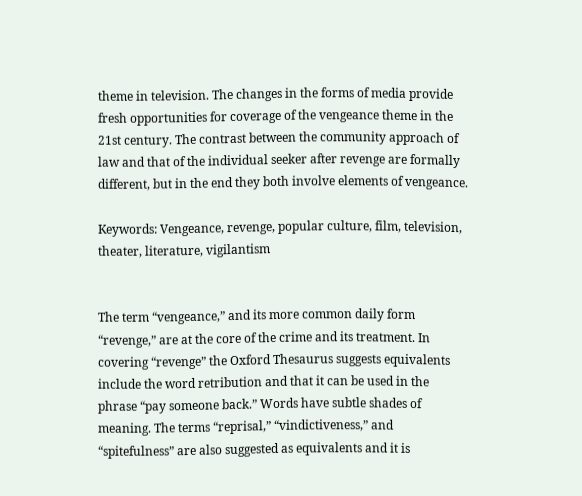theme in television. The changes in the forms of media provide fresh opportunities for coverage of the vengeance theme in the 21st century. The contrast between the community approach of law and that of the individual seeker after revenge are formally different, but in the end they both involve elements of vengeance.

Keywords: Vengeance, revenge, popular culture, film, television, theater, literature, vigilantism


The term “vengeance,” and its more common daily form “revenge,” are at the core of the crime and its treatment. In covering “revenge” the Oxford Thesaurus suggests equivalents include the word retribution and that it can be used in the phrase “pay someone back.” Words have subtle shades of meaning. The terms “reprisal,” “vindictiveness,” and “spitefulness” are also suggested as equivalents and it is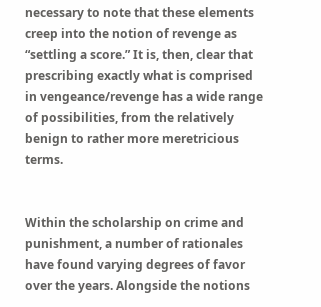necessary to note that these elements creep into the notion of revenge as “settling a score.” It is, then, clear that prescribing exactly what is comprised in vengeance/revenge has a wide range of possibilities, from the relatively benign to rather more meretricious terms.


Within the scholarship on crime and punishment, a number of rationales have found varying degrees of favor over the years. Alongside the notions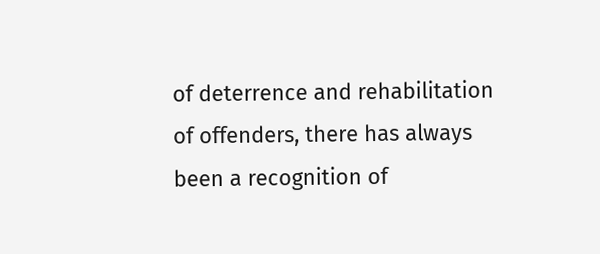of deterrence and rehabilitation of offenders, there has always been a recognition of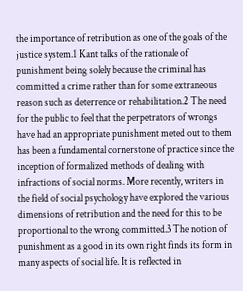the importance of retribution as one of the goals of the justice system.1 Kant talks of the rationale of punishment being solely because the criminal has committed a crime rather than for some extraneous reason such as deterrence or rehabilitation.2 The need for the public to feel that the perpetrators of wrongs have had an appropriate punishment meted out to them has been a fundamental cornerstone of practice since the inception of formalized methods of dealing with infractions of social norms. More recently, writers in the field of social psychology have explored the various dimensions of retribution and the need for this to be proportional to the wrong committed.3 The notion of punishment as a good in its own right finds its form in many aspects of social life. It is reflected in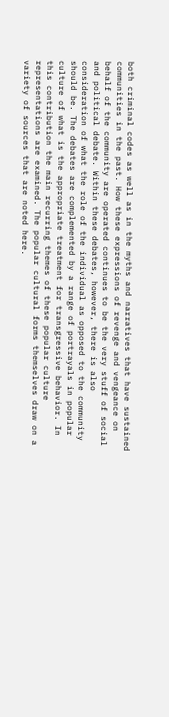both criminal codes as well as in the myths and narratives that have sustained communities in the past. How these expressions of revenge and vengeance on behalf of the community are operated continues to be the very stuff of social and political debate. Within these debates, however, there is also consideration of what the role of the individual as opposed to the community should be. The debates are complemented by a range of portrayals in popular culture of what is the appropriate treatment for transgressive behavior. In this contribution the main recurring themes of these popular culture representations are examined. The popular cultural forms themselves draw on a variety of sources that are noted here.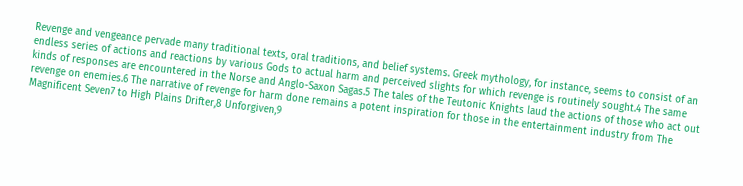Revenge and vengeance pervade many traditional texts, oral traditions, and belief systems. Greek mythology, for instance, seems to consist of an endless series of actions and reactions by various Gods to actual harm and perceived slights for which revenge is routinely sought.4 The same kinds of responses are encountered in the Norse and Anglo-Saxon Sagas.5 The tales of the Teutonic Knights laud the actions of those who act out revenge on enemies.6 The narrative of revenge for harm done remains a potent inspiration for those in the entertainment industry from The Magnificent Seven7 to High Plains Drifter,8 Unforgiven,9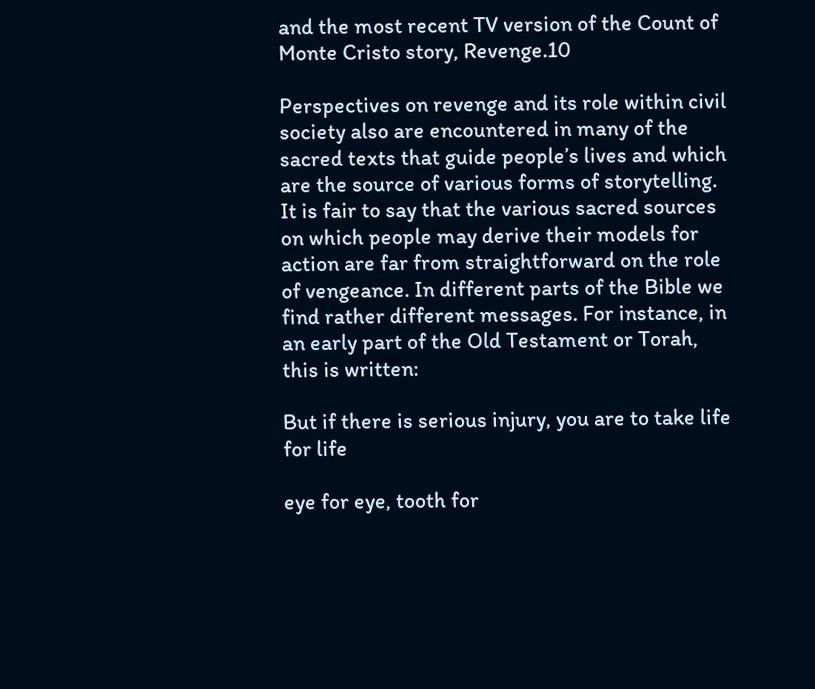and the most recent TV version of the Count of Monte Cristo story, Revenge.10

Perspectives on revenge and its role within civil society also are encountered in many of the sacred texts that guide people’s lives and which are the source of various forms of storytelling. It is fair to say that the various sacred sources on which people may derive their models for action are far from straightforward on the role of vengeance. In different parts of the Bible we find rather different messages. For instance, in an early part of the Old Testament or Torah, this is written:

But if there is serious injury, you are to take life for life

eye for eye, tooth for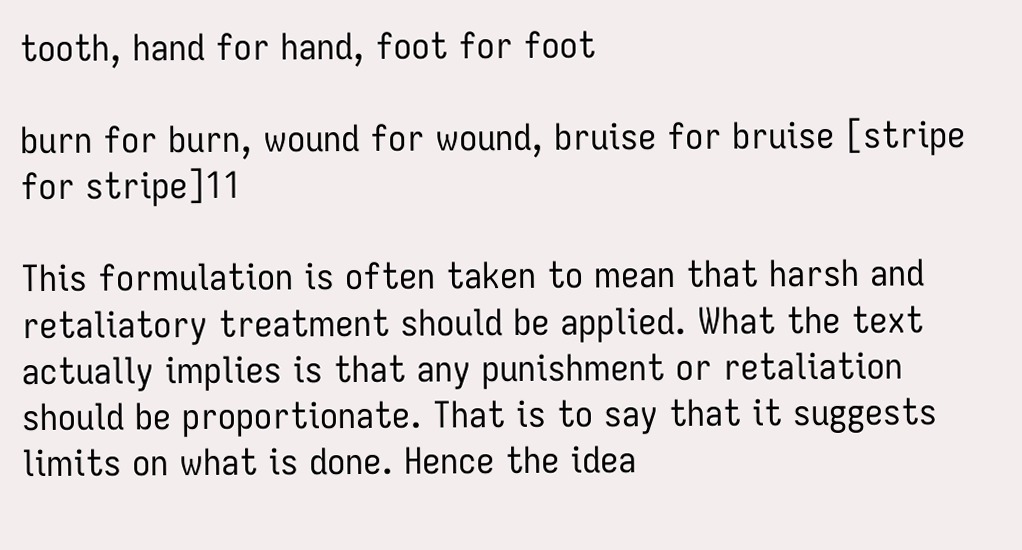tooth, hand for hand, foot for foot

burn for burn, wound for wound, bruise for bruise [stripe for stripe]11

This formulation is often taken to mean that harsh and retaliatory treatment should be applied. What the text actually implies is that any punishment or retaliation should be proportionate. That is to say that it suggests limits on what is done. Hence the idea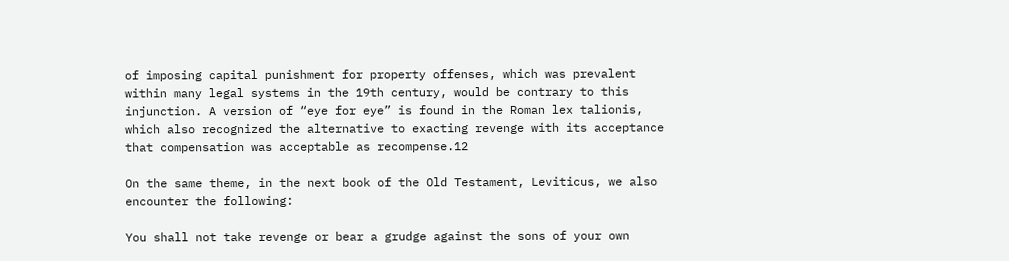of imposing capital punishment for property offenses, which was prevalent within many legal systems in the 19th century, would be contrary to this injunction. A version of “eye for eye” is found in the Roman lex talionis, which also recognized the alternative to exacting revenge with its acceptance that compensation was acceptable as recompense.12

On the same theme, in the next book of the Old Testament, Leviticus, we also encounter the following:

You shall not take revenge or bear a grudge against the sons of your own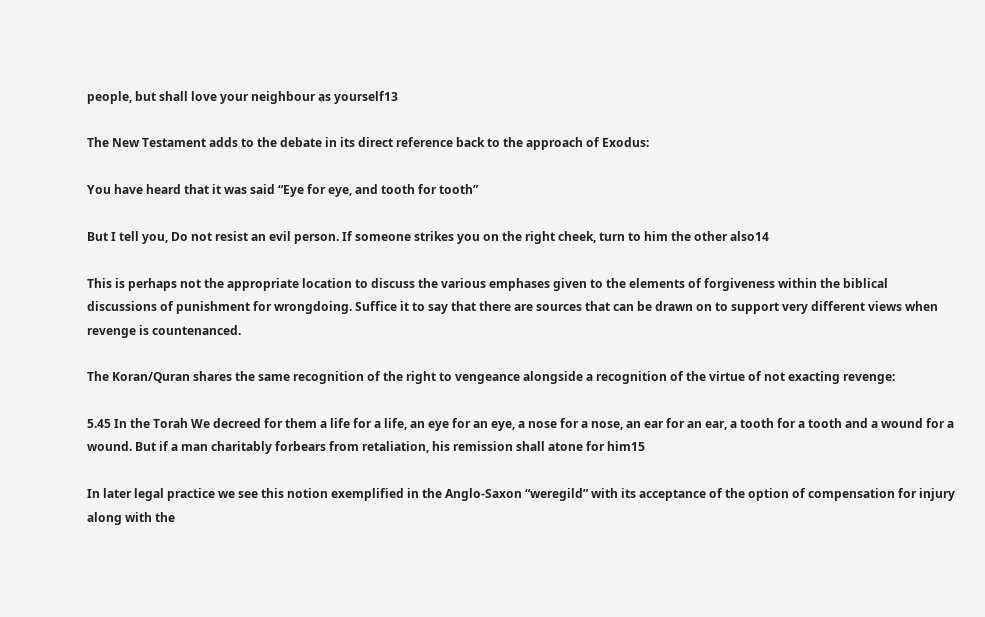people, but shall love your neighbour as yourself13

The New Testament adds to the debate in its direct reference back to the approach of Exodus:

You have heard that it was said “Eye for eye, and tooth for tooth”

But I tell you, Do not resist an evil person. If someone strikes you on the right cheek, turn to him the other also14

This is perhaps not the appropriate location to discuss the various emphases given to the elements of forgiveness within the biblical discussions of punishment for wrongdoing. Suffice it to say that there are sources that can be drawn on to support very different views when revenge is countenanced.

The Koran/Quran shares the same recognition of the right to vengeance alongside a recognition of the virtue of not exacting revenge:

5.45 In the Torah We decreed for them a life for a life, an eye for an eye, a nose for a nose, an ear for an ear, a tooth for a tooth and a wound for a wound. But if a man charitably forbears from retaliation, his remission shall atone for him15

In later legal practice we see this notion exemplified in the Anglo-Saxon “weregild” with its acceptance of the option of compensation for injury along with the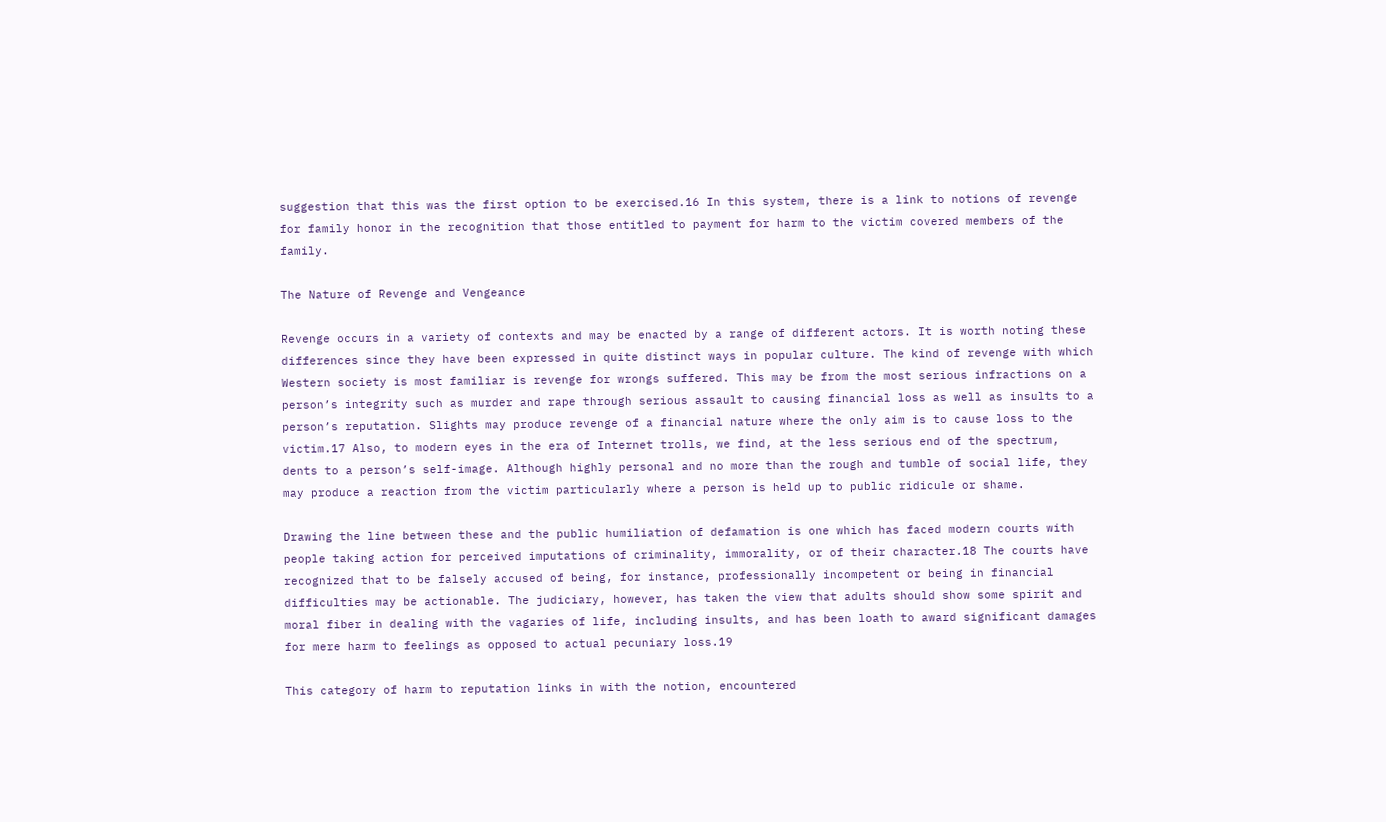suggestion that this was the first option to be exercised.16 In this system, there is a link to notions of revenge for family honor in the recognition that those entitled to payment for harm to the victim covered members of the family.

The Nature of Revenge and Vengeance

Revenge occurs in a variety of contexts and may be enacted by a range of different actors. It is worth noting these differences since they have been expressed in quite distinct ways in popular culture. The kind of revenge with which Western society is most familiar is revenge for wrongs suffered. This may be from the most serious infractions on a person’s integrity such as murder and rape through serious assault to causing financial loss as well as insults to a person’s reputation. Slights may produce revenge of a financial nature where the only aim is to cause loss to the victim.17 Also, to modern eyes in the era of Internet trolls, we find, at the less serious end of the spectrum, dents to a person’s self-image. Although highly personal and no more than the rough and tumble of social life, they may produce a reaction from the victim particularly where a person is held up to public ridicule or shame.

Drawing the line between these and the public humiliation of defamation is one which has faced modern courts with people taking action for perceived imputations of criminality, immorality, or of their character.18 The courts have recognized that to be falsely accused of being, for instance, professionally incompetent or being in financial difficulties may be actionable. The judiciary, however, has taken the view that adults should show some spirit and moral fiber in dealing with the vagaries of life, including insults, and has been loath to award significant damages for mere harm to feelings as opposed to actual pecuniary loss.19

This category of harm to reputation links in with the notion, encountered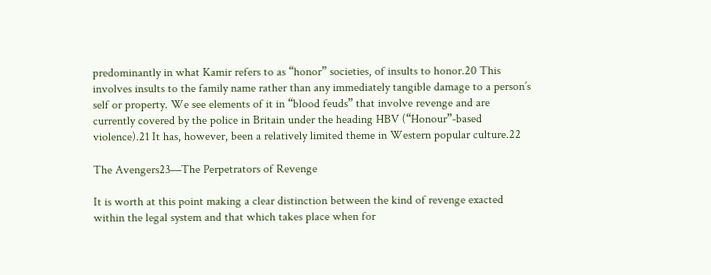predominantly in what Kamir refers to as “honor” societies, of insults to honor.20 This involves insults to the family name rather than any immediately tangible damage to a person’s self or property. We see elements of it in “blood feuds” that involve revenge and are currently covered by the police in Britain under the heading HBV (“Honour”-based violence).21 It has, however, been a relatively limited theme in Western popular culture.22

The Avengers23—The Perpetrators of Revenge

It is worth at this point making a clear distinction between the kind of revenge exacted within the legal system and that which takes place when for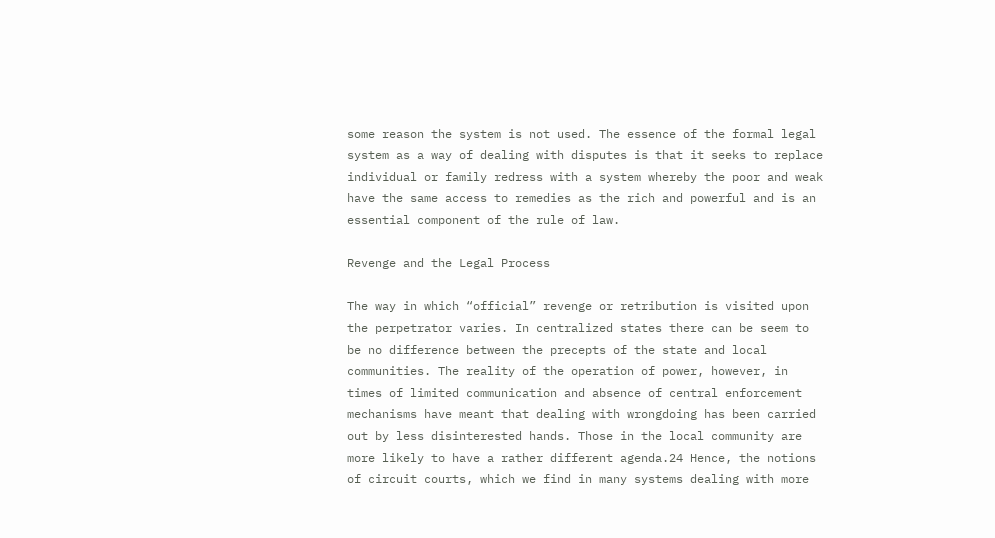some reason the system is not used. The essence of the formal legal system as a way of dealing with disputes is that it seeks to replace individual or family redress with a system whereby the poor and weak have the same access to remedies as the rich and powerful and is an essential component of the rule of law.

Revenge and the Legal Process

The way in which “official” revenge or retribution is visited upon the perpetrator varies. In centralized states there can be seem to be no difference between the precepts of the state and local communities. The reality of the operation of power, however, in times of limited communication and absence of central enforcement mechanisms have meant that dealing with wrongdoing has been carried out by less disinterested hands. Those in the local community are more likely to have a rather different agenda.24 Hence, the notions of circuit courts, which we find in many systems dealing with more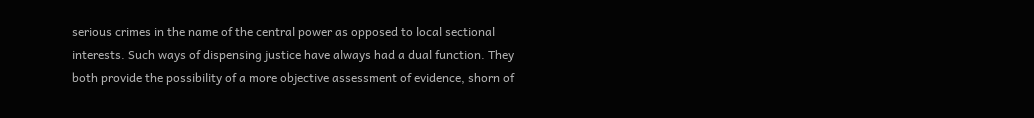serious crimes in the name of the central power as opposed to local sectional interests. Such ways of dispensing justice have always had a dual function. They both provide the possibility of a more objective assessment of evidence, shorn of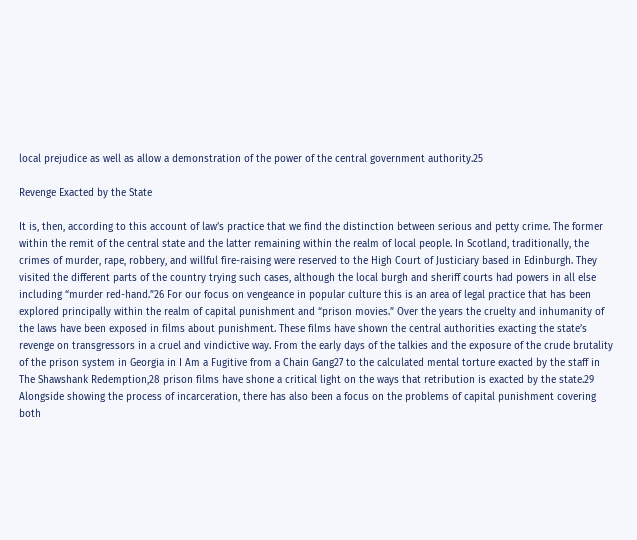local prejudice as well as allow a demonstration of the power of the central government authority.25

Revenge Exacted by the State

It is, then, according to this account of law’s practice that we find the distinction between serious and petty crime. The former within the remit of the central state and the latter remaining within the realm of local people. In Scotland, traditionally, the crimes of murder, rape, robbery, and willful fire-raising were reserved to the High Court of Justiciary based in Edinburgh. They visited the different parts of the country trying such cases, although the local burgh and sheriff courts had powers in all else including “murder red-hand.”26 For our focus on vengeance in popular culture this is an area of legal practice that has been explored principally within the realm of capital punishment and “prison movies.” Over the years the cruelty and inhumanity of the laws have been exposed in films about punishment. These films have shown the central authorities exacting the state’s revenge on transgressors in a cruel and vindictive way. From the early days of the talkies and the exposure of the crude brutality of the prison system in Georgia in I Am a Fugitive from a Chain Gang27 to the calculated mental torture exacted by the staff in The Shawshank Redemption,28 prison films have shone a critical light on the ways that retribution is exacted by the state.29 Alongside showing the process of incarceration, there has also been a focus on the problems of capital punishment covering both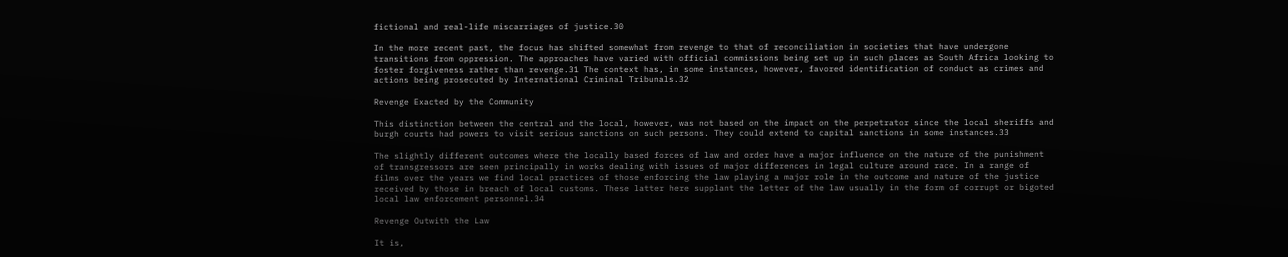fictional and real-life miscarriages of justice.30

In the more recent past, the focus has shifted somewhat from revenge to that of reconciliation in societies that have undergone transitions from oppression. The approaches have varied with official commissions being set up in such places as South Africa looking to foster forgiveness rather than revenge.31 The context has, in some instances, however, favored identification of conduct as crimes and actions being prosecuted by International Criminal Tribunals.32

Revenge Exacted by the Community

This distinction between the central and the local, however, was not based on the impact on the perpetrator since the local sheriffs and burgh courts had powers to visit serious sanctions on such persons. They could extend to capital sanctions in some instances.33

The slightly different outcomes where the locally based forces of law and order have a major influence on the nature of the punishment of transgressors are seen principally in works dealing with issues of major differences in legal culture around race. In a range of films over the years we find local practices of those enforcing the law playing a major role in the outcome and nature of the justice received by those in breach of local customs. These latter here supplant the letter of the law usually in the form of corrupt or bigoted local law enforcement personnel.34

Revenge Outwith the Law

It is,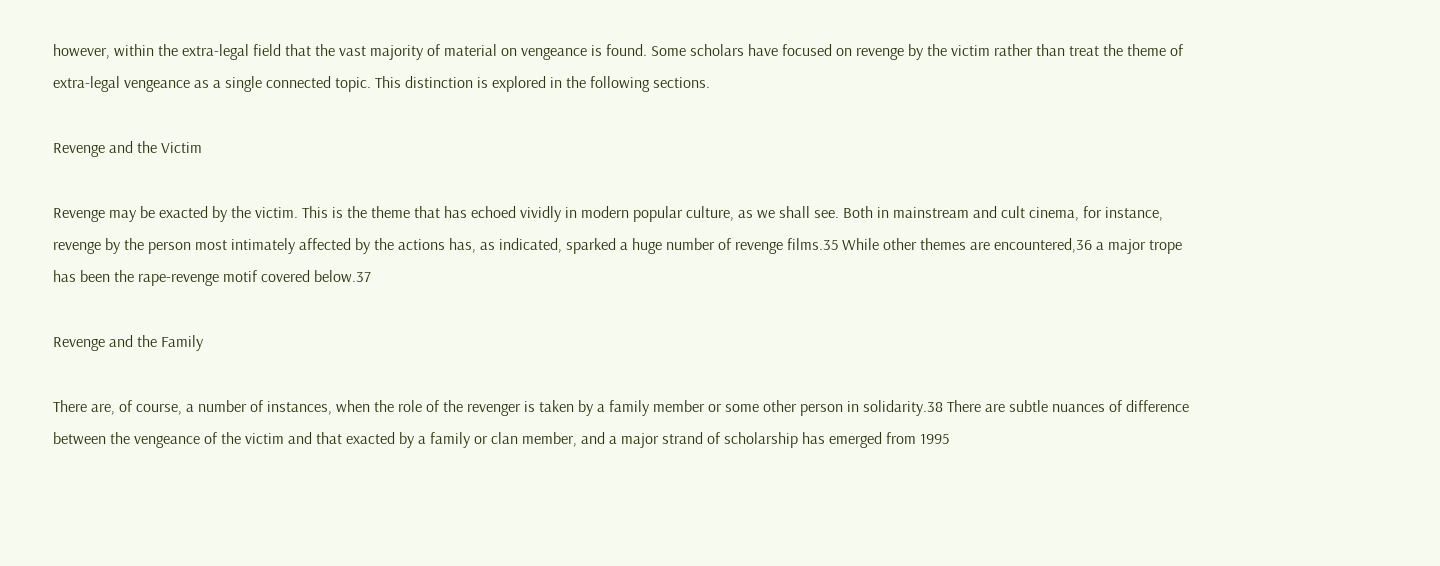however, within the extra-legal field that the vast majority of material on vengeance is found. Some scholars have focused on revenge by the victim rather than treat the theme of extra-legal vengeance as a single connected topic. This distinction is explored in the following sections.

Revenge and the Victim

Revenge may be exacted by the victim. This is the theme that has echoed vividly in modern popular culture, as we shall see. Both in mainstream and cult cinema, for instance, revenge by the person most intimately affected by the actions has, as indicated, sparked a huge number of revenge films.35 While other themes are encountered,36 a major trope has been the rape-revenge motif covered below.37

Revenge and the Family

There are, of course, a number of instances, when the role of the revenger is taken by a family member or some other person in solidarity.38 There are subtle nuances of difference between the vengeance of the victim and that exacted by a family or clan member, and a major strand of scholarship has emerged from 1995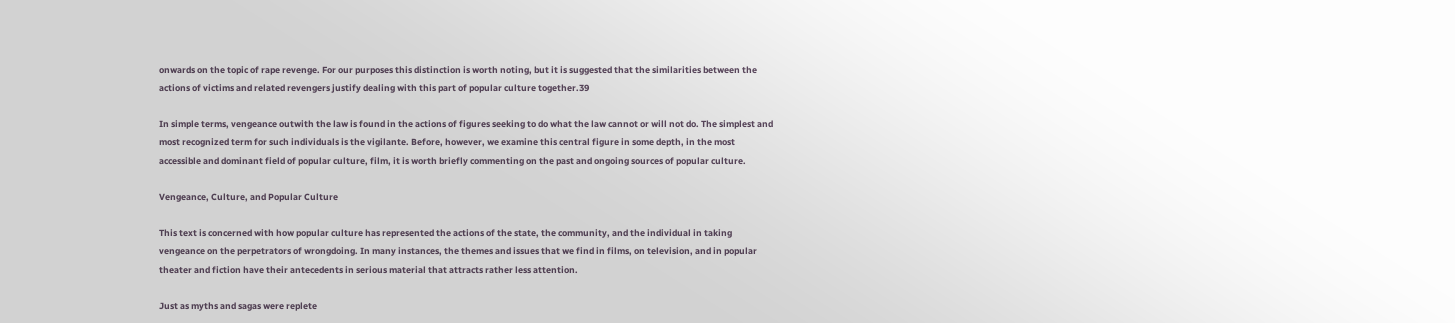onwards on the topic of rape revenge. For our purposes this distinction is worth noting, but it is suggested that the similarities between the actions of victims and related revengers justify dealing with this part of popular culture together.39

In simple terms, vengeance outwith the law is found in the actions of figures seeking to do what the law cannot or will not do. The simplest and most recognized term for such individuals is the vigilante. Before, however, we examine this central figure in some depth, in the most accessible and dominant field of popular culture, film, it is worth briefly commenting on the past and ongoing sources of popular culture.

Vengeance, Culture, and Popular Culture

This text is concerned with how popular culture has represented the actions of the state, the community, and the individual in taking vengeance on the perpetrators of wrongdoing. In many instances, the themes and issues that we find in films, on television, and in popular theater and fiction have their antecedents in serious material that attracts rather less attention.

Just as myths and sagas were replete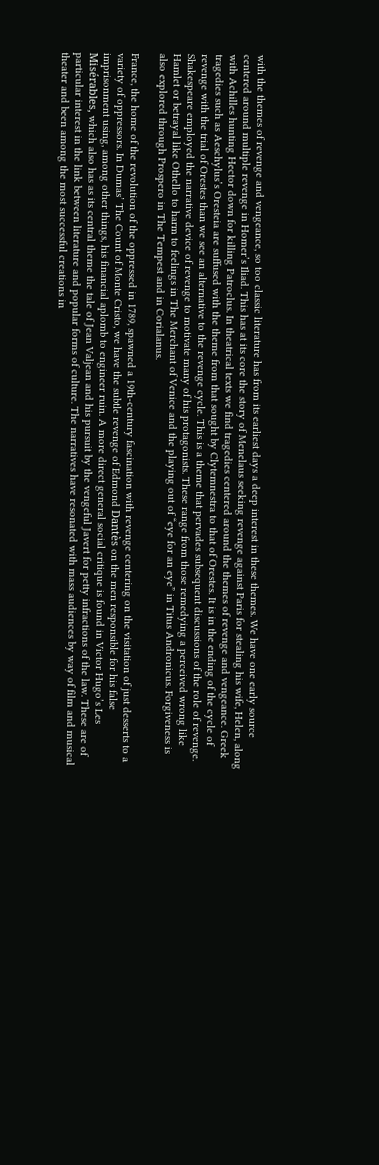with the themes of revenge and vengeance, so too classic literature has from its earliest days a deep interest in these themes. We have one early source centered around multiple revenge in Homer’s Iliad. This has at its core the story of Menelaus seeking revenge against Paris for stealing his wife, Helen, along with Achilles hunting Hector down for killing Patroclus. In theatrical texts we find tragedies centered around the themes of revenge and vengeance. Greek tragedies such as Aeschylus’s Oresteia are suffused with the theme from that sought by Clytemnestra to that of Orestes. It is in the ending of the cycle of revenge with the trial of Orestes than we see an alternative to the revenge cycle. This is a theme that pervades subsequent discussions of the role of revenge. Shakespeare employed the narrative device of revenge to motivate many of his protagonists. These range from those remedying a perceived wrong like Hamlet or betrayal like Othello to harm to feelings in The Merchant of Venice and the playing out of “eye for an eye” in Titus Andronicus. Forgiveness is also explored through Prospero in The Tempest and in Corialanus.

France, the home of the revolution of the oppressed in 1789, spawned a 19th-century fascination with revenge centering on the visitation of just desserts to a variety of oppressors. In Dumas’ The Count of Monte Cristo, we have the subtle revenge of Edmond Dantès on the men responsible for his false imprisonment using, among other things, his financial aplomb to engineer ruin. A more direct general social critique is found in Victor Hugo’s Les Misérables, which also has as its central theme the tale of Jean Valjean and his pursuit by the vengeful Javert for petty infractions of the law. These are of particular interest in the link between literature and popular forms of culture. The narratives have resonated with mass audiences by way of film and musical theater and been among the most successful creations in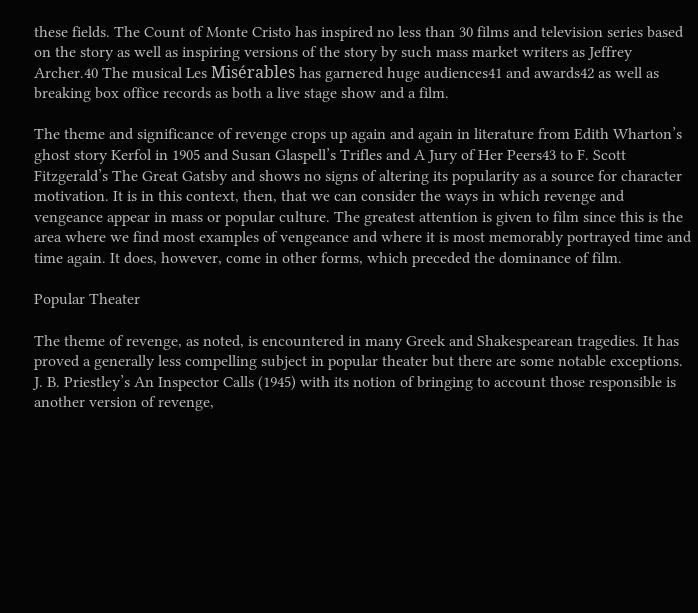these fields. The Count of Monte Cristo has inspired no less than 30 films and television series based on the story as well as inspiring versions of the story by such mass market writers as Jeffrey Archer.40 The musical Les Misérables has garnered huge audiences41 and awards42 as well as breaking box office records as both a live stage show and a film.

The theme and significance of revenge crops up again and again in literature from Edith Wharton’s ghost story Kerfol in 1905 and Susan Glaspell’s Trifles and A Jury of Her Peers43 to F. Scott Fitzgerald’s The Great Gatsby and shows no signs of altering its popularity as a source for character motivation. It is in this context, then, that we can consider the ways in which revenge and vengeance appear in mass or popular culture. The greatest attention is given to film since this is the area where we find most examples of vengeance and where it is most memorably portrayed time and time again. It does, however, come in other forms, which preceded the dominance of film.

Popular Theater

The theme of revenge, as noted, is encountered in many Greek and Shakespearean tragedies. It has proved a generally less compelling subject in popular theater but there are some notable exceptions. J. B. Priestley’s An Inspector Calls (1945) with its notion of bringing to account those responsible is another version of revenge,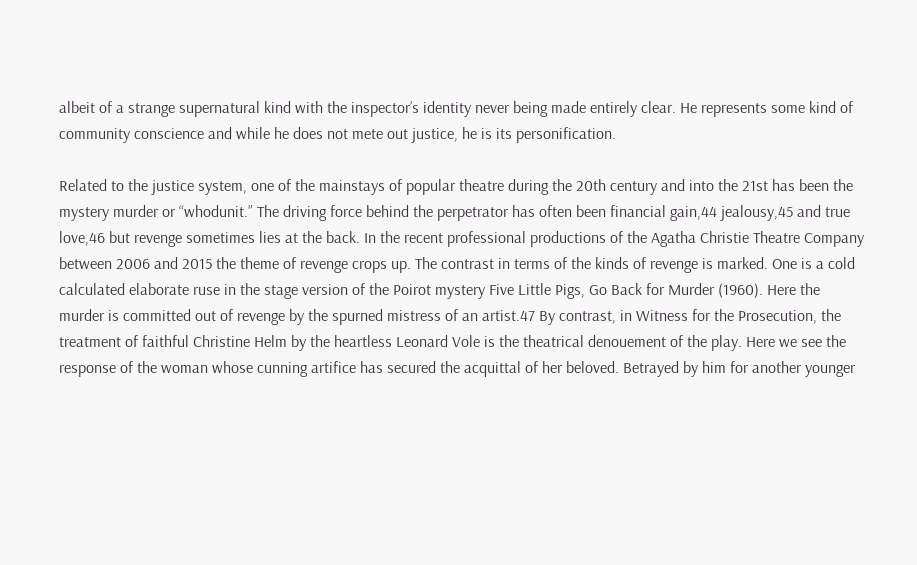albeit of a strange supernatural kind with the inspector’s identity never being made entirely clear. He represents some kind of community conscience and while he does not mete out justice, he is its personification.

Related to the justice system, one of the mainstays of popular theatre during the 20th century and into the 21st has been the mystery murder or “whodunit.” The driving force behind the perpetrator has often been financial gain,44 jealousy,45 and true love,46 but revenge sometimes lies at the back. In the recent professional productions of the Agatha Christie Theatre Company between 2006 and 2015 the theme of revenge crops up. The contrast in terms of the kinds of revenge is marked. One is a cold calculated elaborate ruse in the stage version of the Poirot mystery Five Little Pigs, Go Back for Murder (1960). Here the murder is committed out of revenge by the spurned mistress of an artist.47 By contrast, in Witness for the Prosecution, the treatment of faithful Christine Helm by the heartless Leonard Vole is the theatrical denouement of the play. Here we see the response of the woman whose cunning artifice has secured the acquittal of her beloved. Betrayed by him for another younger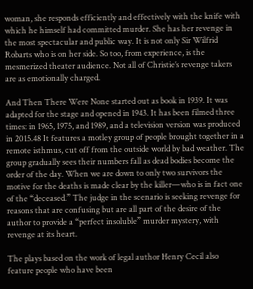woman, she responds efficiently and effectively with the knife with which he himself had committed murder. She has her revenge in the most spectacular and public way. It is not only Sir Wilfrid Robarts who is on her side. So too, from experience, is the mesmerized theater audience. Not all of Christie’s revenge takers are as emotionally charged.

And Then There Were None started out as book in 1939. It was adapted for the stage and opened in 1943. It has been filmed three times: in 1965, 1975, and 1989, and a television version was produced in 2015.48 It features a motley group of people brought together in a remote isthmus, cut off from the outside world by bad weather. The group gradually sees their numbers fall as dead bodies become the order of the day. When we are down to only two survivors the motive for the deaths is made clear by the killer—who is in fact one of the “deceased.” The judge in the scenario is seeking revenge for reasons that are confusing but are all part of the desire of the author to provide a “perfect insoluble” murder mystery, with revenge at its heart.

The plays based on the work of legal author Henry Cecil also feature people who have been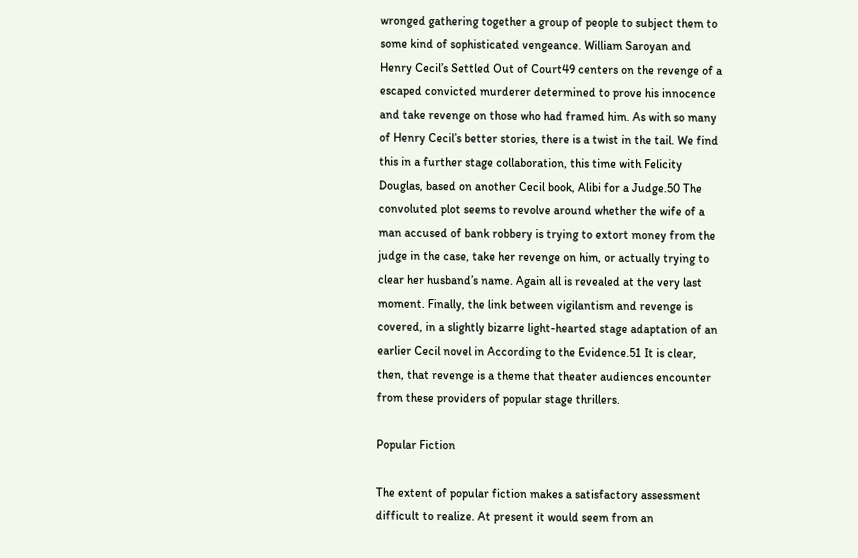wronged gathering together a group of people to subject them to some kind of sophisticated vengeance. William Saroyan and Henry Cecil’s Settled Out of Court49 centers on the revenge of a escaped convicted murderer determined to prove his innocence and take revenge on those who had framed him. As with so many of Henry Cecil’s better stories, there is a twist in the tail. We find this in a further stage collaboration, this time with Felicity Douglas, based on another Cecil book, Alibi for a Judge.50 The convoluted plot seems to revolve around whether the wife of a man accused of bank robbery is trying to extort money from the judge in the case, take her revenge on him, or actually trying to clear her husband’s name. Again all is revealed at the very last moment. Finally, the link between vigilantism and revenge is covered, in a slightly bizarre light-hearted stage adaptation of an earlier Cecil novel in According to the Evidence.51 It is clear, then, that revenge is a theme that theater audiences encounter from these providers of popular stage thrillers.

Popular Fiction

The extent of popular fiction makes a satisfactory assessment difficult to realize. At present it would seem from an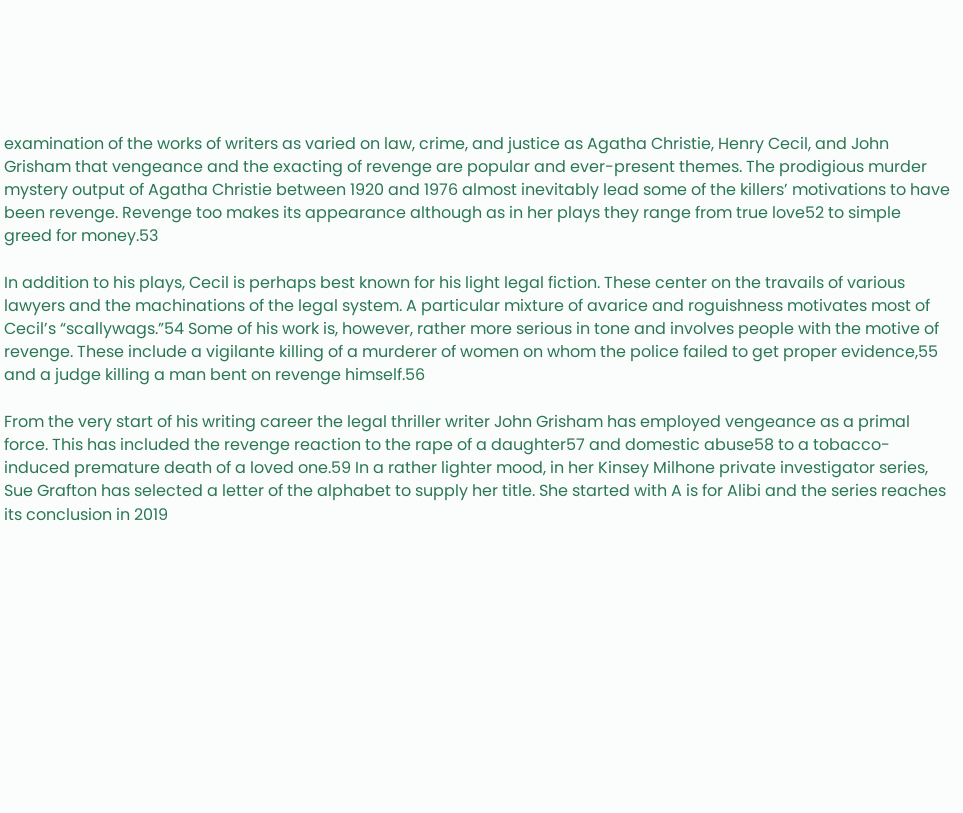examination of the works of writers as varied on law, crime, and justice as Agatha Christie, Henry Cecil, and John Grisham that vengeance and the exacting of revenge are popular and ever-present themes. The prodigious murder mystery output of Agatha Christie between 1920 and 1976 almost inevitably lead some of the killers’ motivations to have been revenge. Revenge too makes its appearance although as in her plays they range from true love52 to simple greed for money.53

In addition to his plays, Cecil is perhaps best known for his light legal fiction. These center on the travails of various lawyers and the machinations of the legal system. A particular mixture of avarice and roguishness motivates most of Cecil’s “scallywags.”54 Some of his work is, however, rather more serious in tone and involves people with the motive of revenge. These include a vigilante killing of a murderer of women on whom the police failed to get proper evidence,55 and a judge killing a man bent on revenge himself.56

From the very start of his writing career the legal thriller writer John Grisham has employed vengeance as a primal force. This has included the revenge reaction to the rape of a daughter57 and domestic abuse58 to a tobacco-induced premature death of a loved one.59 In a rather lighter mood, in her Kinsey Milhone private investigator series, Sue Grafton has selected a letter of the alphabet to supply her title. She started with A is for Alibi and the series reaches its conclusion in 2019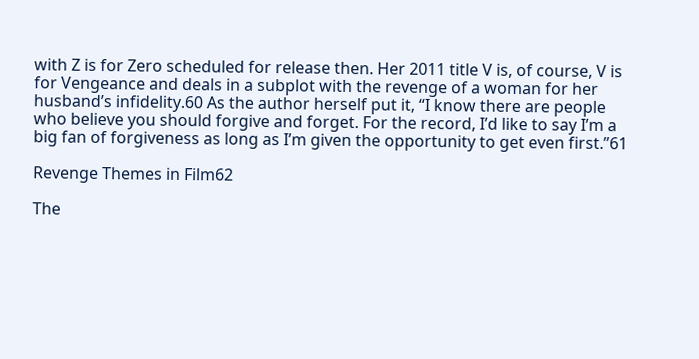with Z is for Zero scheduled for release then. Her 2011 title V is, of course, V is for Vengeance and deals in a subplot with the revenge of a woman for her husband’s infidelity.60 As the author herself put it, “I know there are people who believe you should forgive and forget. For the record, I’d like to say I’m a big fan of forgiveness as long as I’m given the opportunity to get even first.”61

Revenge Themes in Film62

The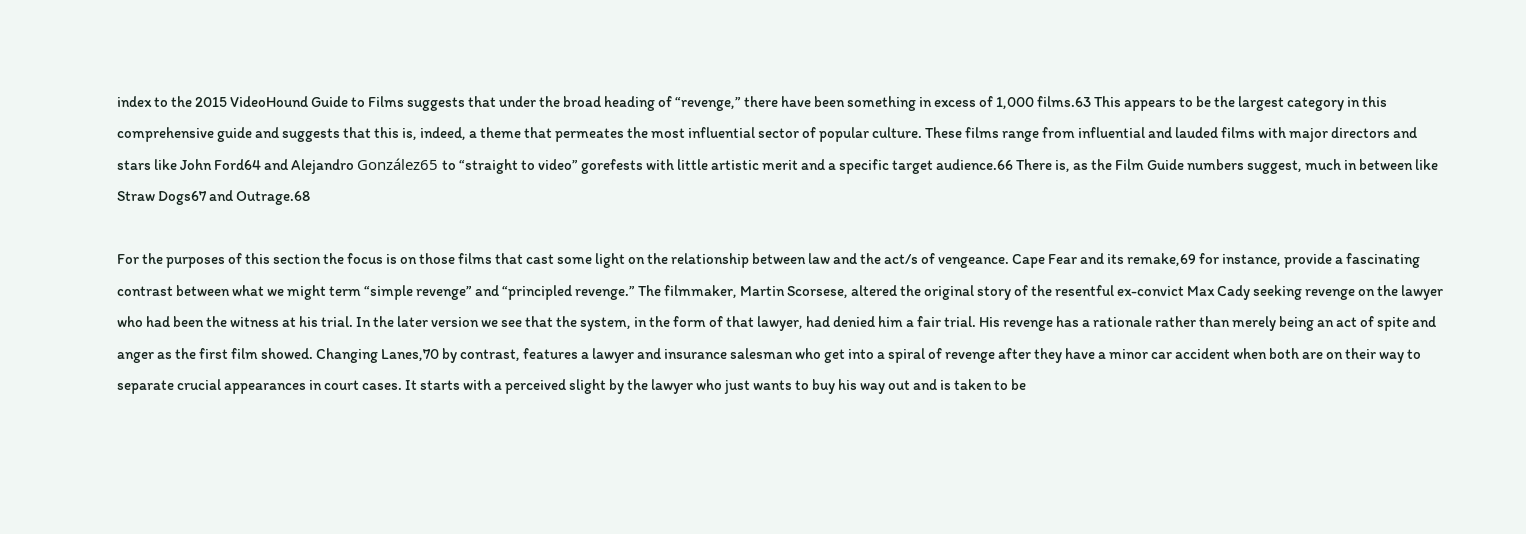index to the 2015 VideoHound Guide to Films suggests that under the broad heading of “revenge,” there have been something in excess of 1,000 films.63 This appears to be the largest category in this comprehensive guide and suggests that this is, indeed, a theme that permeates the most influential sector of popular culture. These films range from influential and lauded films with major directors and stars like John Ford64 and Alejandro González65 to “straight to video” gorefests with little artistic merit and a specific target audience.66 There is, as the Film Guide numbers suggest, much in between like Straw Dogs67 and Outrage.68

For the purposes of this section the focus is on those films that cast some light on the relationship between law and the act/s of vengeance. Cape Fear and its remake,69 for instance, provide a fascinating contrast between what we might term “simple revenge” and “principled revenge.” The filmmaker, Martin Scorsese, altered the original story of the resentful ex-convict Max Cady seeking revenge on the lawyer who had been the witness at his trial. In the later version we see that the system, in the form of that lawyer, had denied him a fair trial. His revenge has a rationale rather than merely being an act of spite and anger as the first film showed. Changing Lanes,70 by contrast, features a lawyer and insurance salesman who get into a spiral of revenge after they have a minor car accident when both are on their way to separate crucial appearances in court cases. It starts with a perceived slight by the lawyer who just wants to buy his way out and is taken to be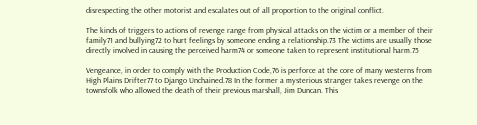disrespecting the other motorist and escalates out of all proportion to the original conflict.

The kinds of triggers to actions of revenge range from physical attacks on the victim or a member of their family71 and bullying72 to hurt feelings by someone ending a relationship.73 The victims are usually those directly involved in causing the perceived harm74 or someone taken to represent institutional harm.75

Vengeance, in order to comply with the Production Code,76 is perforce at the core of many westerns from High Plains Drifter77 to Django Unchained.78 In the former a mysterious stranger takes revenge on the townsfolk who allowed the death of their previous marshall, Jim Duncan. This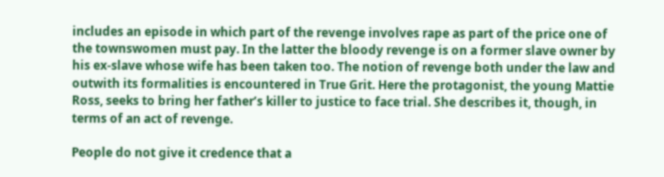includes an episode in which part of the revenge involves rape as part of the price one of the townswomen must pay. In the latter the bloody revenge is on a former slave owner by his ex-slave whose wife has been taken too. The notion of revenge both under the law and outwith its formalities is encountered in True Grit. Here the protagonist, the young Mattie Ross, seeks to bring her father’s killer to justice to face trial. She describes it, though, in terms of an act of revenge.

People do not give it credence that a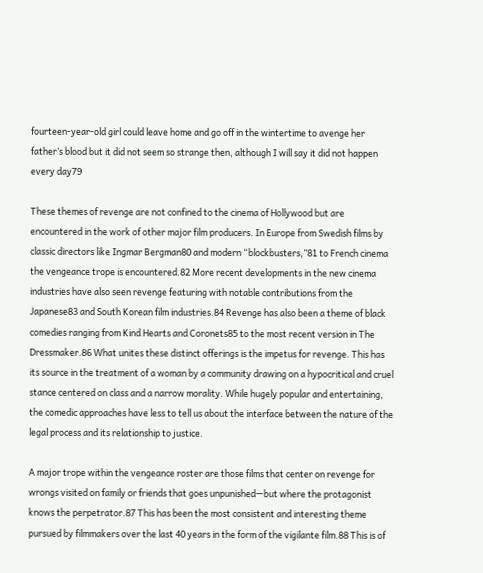fourteen-year-old girl could leave home and go off in the wintertime to avenge her father’s blood but it did not seem so strange then, although I will say it did not happen every day79

These themes of revenge are not confined to the cinema of Hollywood but are encountered in the work of other major film producers. In Europe from Swedish films by classic directors like Ingmar Bergman80 and modern “blockbusters,”81 to French cinema the vengeance trope is encountered.82 More recent developments in the new cinema industries have also seen revenge featuring with notable contributions from the Japanese83 and South Korean film industries.84 Revenge has also been a theme of black comedies ranging from Kind Hearts and Coronets85 to the most recent version in The Dressmaker.86 What unites these distinct offerings is the impetus for revenge. This has its source in the treatment of a woman by a community drawing on a hypocritical and cruel stance centered on class and a narrow morality. While hugely popular and entertaining, the comedic approaches have less to tell us about the interface between the nature of the legal process and its relationship to justice.

A major trope within the vengeance roster are those films that center on revenge for wrongs visited on family or friends that goes unpunished—but where the protagonist knows the perpetrator.87 This has been the most consistent and interesting theme pursued by filmmakers over the last 40 years in the form of the vigilante film.88 This is of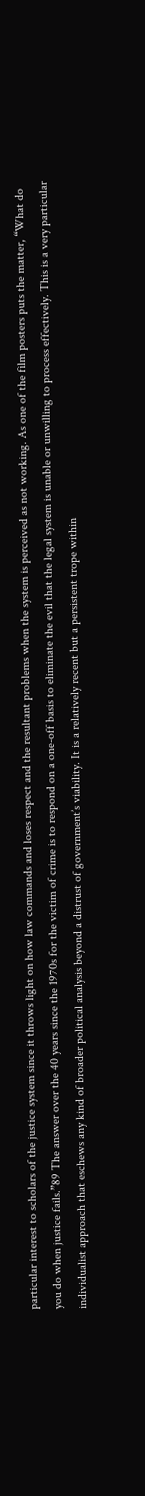particular interest to scholars of the justice system since it throws light on how law commands and loses respect and the resultant problems when the system is perceived as not working. As one of the film posters puts the matter, “What do you do when justice fails.”89 The answer over the 40 years since the 1970s for the victim of crime is to respond on a one-off basis to eliminate the evil that the legal system is unable or unwilling to process effectively. This is a very particular individualist approach that eschews any kind of broader political analysis beyond a distrust of government’s viability. It is a relatively recent but a persistent trope within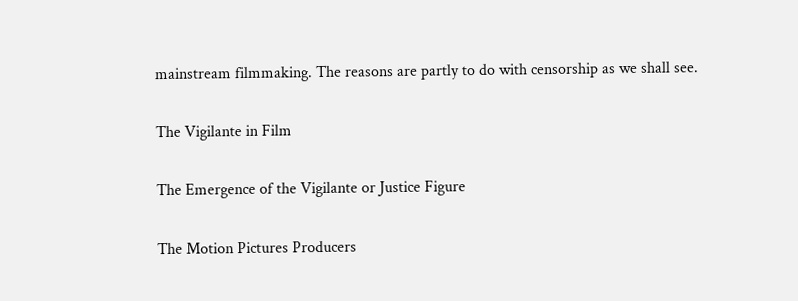mainstream filmmaking. The reasons are partly to do with censorship as we shall see.

The Vigilante in Film

The Emergence of the Vigilante or Justice Figure

The Motion Pictures Producers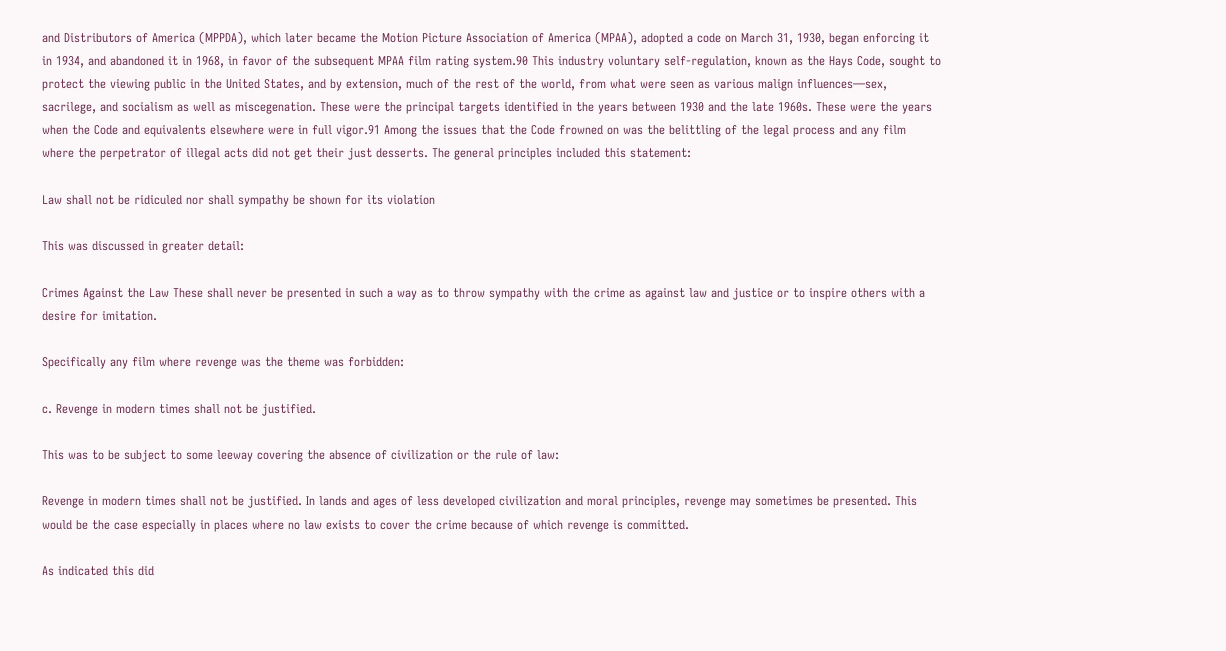and Distributors of America (MPPDA), which later became the Motion Picture Association of America (MPAA), adopted a code on March 31, 1930, began enforcing it in 1934, and abandoned it in 1968, in favor of the subsequent MPAA film rating system.90 This industry voluntary self-regulation, known as the Hays Code, sought to protect the viewing public in the United States, and by extension, much of the rest of the world, from what were seen as various malign influences—sex, sacrilege, and socialism as well as miscegenation. These were the principal targets identified in the years between 1930 and the late 1960s. These were the years when the Code and equivalents elsewhere were in full vigor.91 Among the issues that the Code frowned on was the belittling of the legal process and any film where the perpetrator of illegal acts did not get their just desserts. The general principles included this statement:

Law shall not be ridiculed nor shall sympathy be shown for its violation

This was discussed in greater detail:

Crimes Against the Law These shall never be presented in such a way as to throw sympathy with the crime as against law and justice or to inspire others with a desire for imitation.

Specifically any film where revenge was the theme was forbidden:

c. Revenge in modern times shall not be justified.

This was to be subject to some leeway covering the absence of civilization or the rule of law:

Revenge in modern times shall not be justified. In lands and ages of less developed civilization and moral principles, revenge may sometimes be presented. This would be the case especially in places where no law exists to cover the crime because of which revenge is committed.

As indicated this did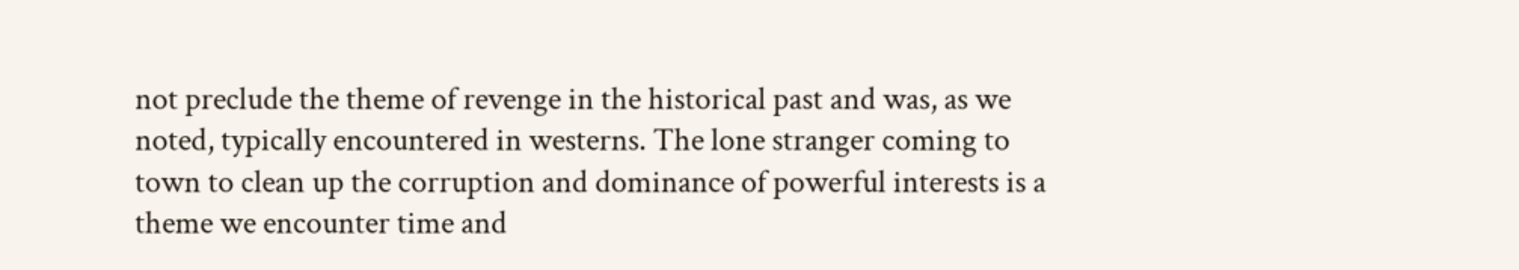not preclude the theme of revenge in the historical past and was, as we noted, typically encountered in westerns. The lone stranger coming to town to clean up the corruption and dominance of powerful interests is a theme we encounter time and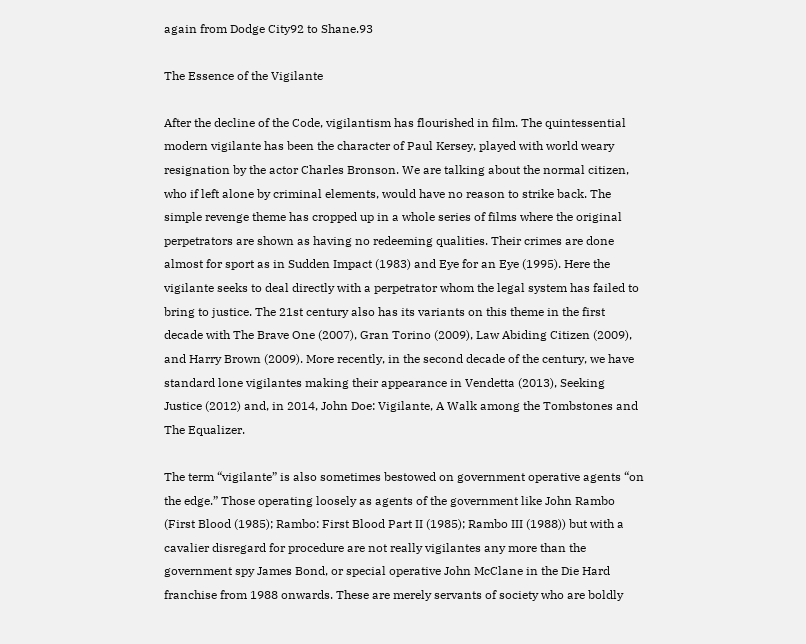again from Dodge City92 to Shane.93

The Essence of the Vigilante

After the decline of the Code, vigilantism has flourished in film. The quintessential modern vigilante has been the character of Paul Kersey, played with world weary resignation by the actor Charles Bronson. We are talking about the normal citizen, who if left alone by criminal elements, would have no reason to strike back. The simple revenge theme has cropped up in a whole series of films where the original perpetrators are shown as having no redeeming qualities. Their crimes are done almost for sport as in Sudden Impact (1983) and Eye for an Eye (1995). Here the vigilante seeks to deal directly with a perpetrator whom the legal system has failed to bring to justice. The 21st century also has its variants on this theme in the first decade with The Brave One (2007), Gran Torino (2009), Law Abiding Citizen (2009), and Harry Brown (2009). More recently, in the second decade of the century, we have standard lone vigilantes making their appearance in Vendetta (2013), Seeking Justice (2012) and, in 2014, John Doe: Vigilante, A Walk among the Tombstones and The Equalizer.

The term “vigilante” is also sometimes bestowed on government operative agents “on the edge.” Those operating loosely as agents of the government like John Rambo (First Blood (1985); Rambo: First Blood Part II (1985); Rambo III (1988)) but with a cavalier disregard for procedure are not really vigilantes any more than the government spy James Bond, or special operative John McClane in the Die Hard franchise from 1988 onwards. These are merely servants of society who are boldly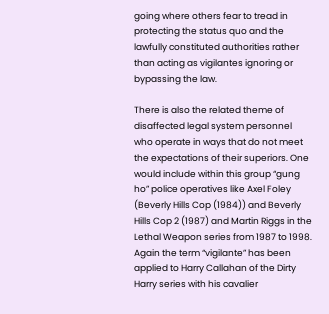going where others fear to tread in protecting the status quo and the lawfully constituted authorities rather than acting as vigilantes ignoring or bypassing the law.

There is also the related theme of disaffected legal system personnel who operate in ways that do not meet the expectations of their superiors. One would include within this group “gung ho” police operatives like Axel Foley (Beverly Hills Cop (1984)) and Beverly Hills Cop 2 (1987) and Martin Riggs in the Lethal Weapon series from 1987 to 1998. Again the term “vigilante” has been applied to Harry Callahan of the Dirty Harry series with his cavalier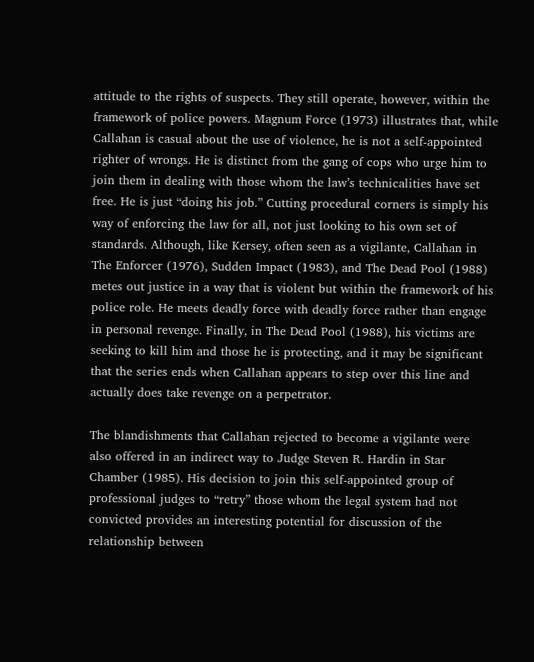attitude to the rights of suspects. They still operate, however, within the framework of police powers. Magnum Force (1973) illustrates that, while Callahan is casual about the use of violence, he is not a self-appointed righter of wrongs. He is distinct from the gang of cops who urge him to join them in dealing with those whom the law’s technicalities have set free. He is just “doing his job.” Cutting procedural corners is simply his way of enforcing the law for all, not just looking to his own set of standards. Although, like Kersey, often seen as a vigilante, Callahan in The Enforcer (1976), Sudden Impact (1983), and The Dead Pool (1988) metes out justice in a way that is violent but within the framework of his police role. He meets deadly force with deadly force rather than engage in personal revenge. Finally, in The Dead Pool (1988), his victims are seeking to kill him and those he is protecting, and it may be significant that the series ends when Callahan appears to step over this line and actually does take revenge on a perpetrator.

The blandishments that Callahan rejected to become a vigilante were also offered in an indirect way to Judge Steven R. Hardin in Star Chamber (1985). His decision to join this self-appointed group of professional judges to “retry” those whom the legal system had not convicted provides an interesting potential for discussion of the relationship between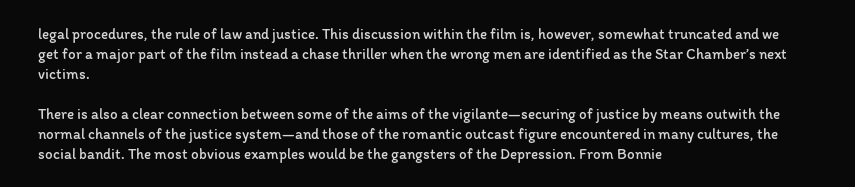legal procedures, the rule of law and justice. This discussion within the film is, however, somewhat truncated and we get for a major part of the film instead a chase thriller when the wrong men are identified as the Star Chamber’s next victims.

There is also a clear connection between some of the aims of the vigilante—securing of justice by means outwith the normal channels of the justice system—and those of the romantic outcast figure encountered in many cultures, the social bandit. The most obvious examples would be the gangsters of the Depression. From Bonnie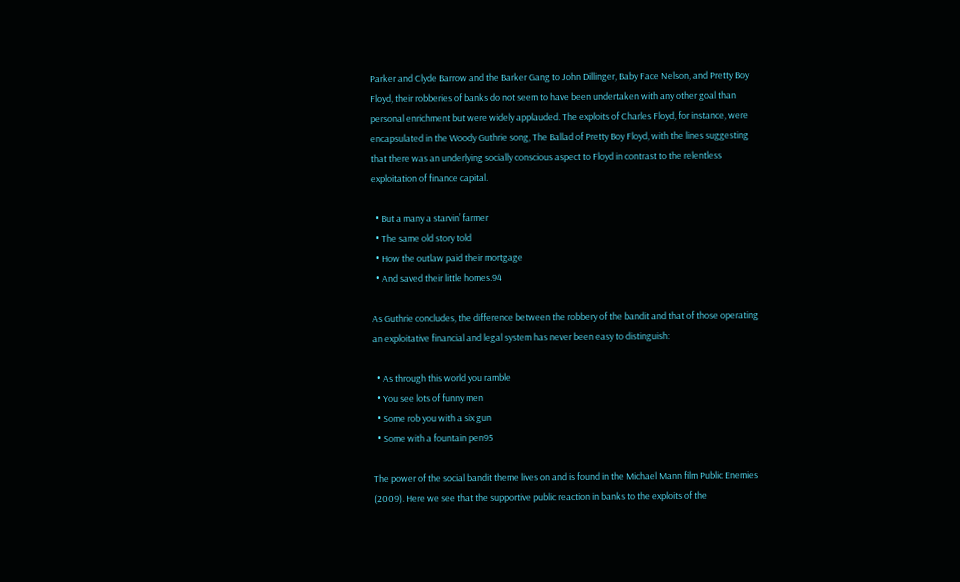Parker and Clyde Barrow and the Barker Gang to John Dillinger, Baby Face Nelson, and Pretty Boy Floyd, their robberies of banks do not seem to have been undertaken with any other goal than personal enrichment but were widely applauded. The exploits of Charles Floyd, for instance, were encapsulated in the Woody Guthrie song, The Ballad of Pretty Boy Floyd, with the lines suggesting that there was an underlying socially conscious aspect to Floyd in contrast to the relentless exploitation of finance capital.

  • But a many a starvin’ farmer
  • The same old story told
  • How the outlaw paid their mortgage
  • And saved their little homes.94

As Guthrie concludes, the difference between the robbery of the bandit and that of those operating an exploitative financial and legal system has never been easy to distinguish:

  • As through this world you ramble
  • You see lots of funny men
  • Some rob you with a six gun
  • Some with a fountain pen95

The power of the social bandit theme lives on and is found in the Michael Mann film Public Enemies (2009). Here we see that the supportive public reaction in banks to the exploits of the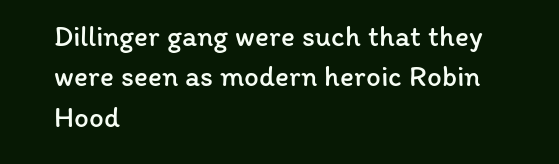Dillinger gang were such that they were seen as modern heroic Robin Hood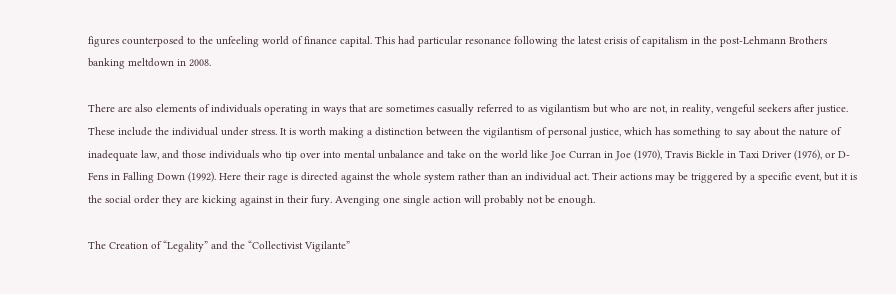figures counterposed to the unfeeling world of finance capital. This had particular resonance following the latest crisis of capitalism in the post-Lehmann Brothers banking meltdown in 2008.

There are also elements of individuals operating in ways that are sometimes casually referred to as vigilantism but who are not, in reality, vengeful seekers after justice. These include the individual under stress. It is worth making a distinction between the vigilantism of personal justice, which has something to say about the nature of inadequate law, and those individuals who tip over into mental unbalance and take on the world like Joe Curran in Joe (1970), Travis Bickle in Taxi Driver (1976), or D-Fens in Falling Down (1992). Here their rage is directed against the whole system rather than an individual act. Their actions may be triggered by a specific event, but it is the social order they are kicking against in their fury. Avenging one single action will probably not be enough.

The Creation of “Legality” and the “Collectivist Vigilante”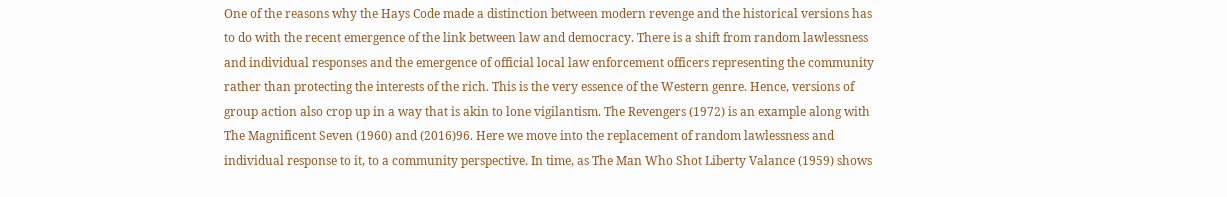One of the reasons why the Hays Code made a distinction between modern revenge and the historical versions has to do with the recent emergence of the link between law and democracy. There is a shift from random lawlessness and individual responses and the emergence of official local law enforcement officers representing the community rather than protecting the interests of the rich. This is the very essence of the Western genre. Hence, versions of group action also crop up in a way that is akin to lone vigilantism. The Revengers (1972) is an example along with The Magnificent Seven (1960) and (2016)96. Here we move into the replacement of random lawlessness and individual response to it, to a community perspective. In time, as The Man Who Shot Liberty Valance (1959) shows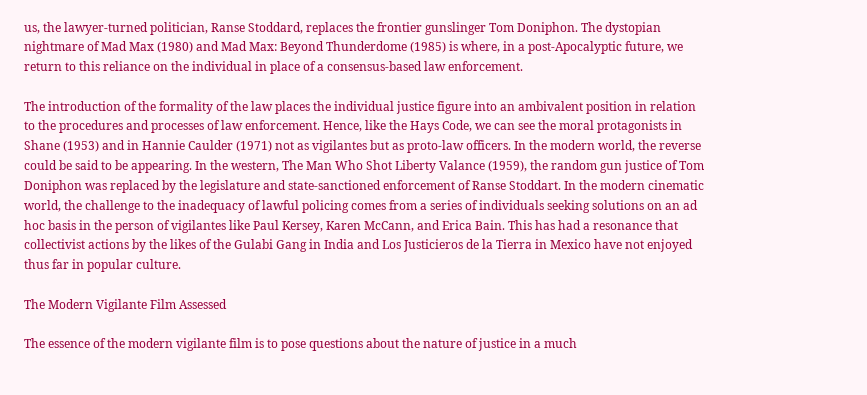us, the lawyer-turned politician, Ranse Stoddard, replaces the frontier gunslinger Tom Doniphon. The dystopian nightmare of Mad Max (1980) and Mad Max: Beyond Thunderdome (1985) is where, in a post-Apocalyptic future, we return to this reliance on the individual in place of a consensus-based law enforcement.

The introduction of the formality of the law places the individual justice figure into an ambivalent position in relation to the procedures and processes of law enforcement. Hence, like the Hays Code, we can see the moral protagonists in Shane (1953) and in Hannie Caulder (1971) not as vigilantes but as proto-law officers. In the modern world, the reverse could be said to be appearing. In the western, The Man Who Shot Liberty Valance (1959), the random gun justice of Tom Doniphon was replaced by the legislature and state-sanctioned enforcement of Ranse Stoddart. In the modern cinematic world, the challenge to the inadequacy of lawful policing comes from a series of individuals seeking solutions on an ad hoc basis in the person of vigilantes like Paul Kersey, Karen McCann, and Erica Bain. This has had a resonance that collectivist actions by the likes of the Gulabi Gang in India and Los Justicieros de la Tierra in Mexico have not enjoyed thus far in popular culture.

The Modern Vigilante Film Assessed

The essence of the modern vigilante film is to pose questions about the nature of justice in a much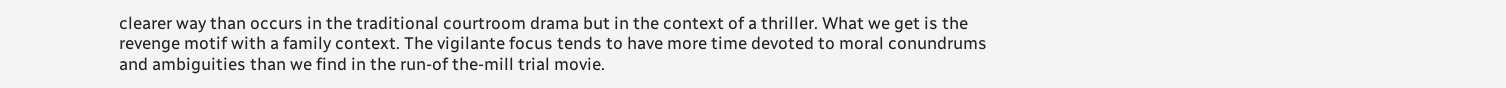clearer way than occurs in the traditional courtroom drama but in the context of a thriller. What we get is the revenge motif with a family context. The vigilante focus tends to have more time devoted to moral conundrums and ambiguities than we find in the run-of the-mill trial movie.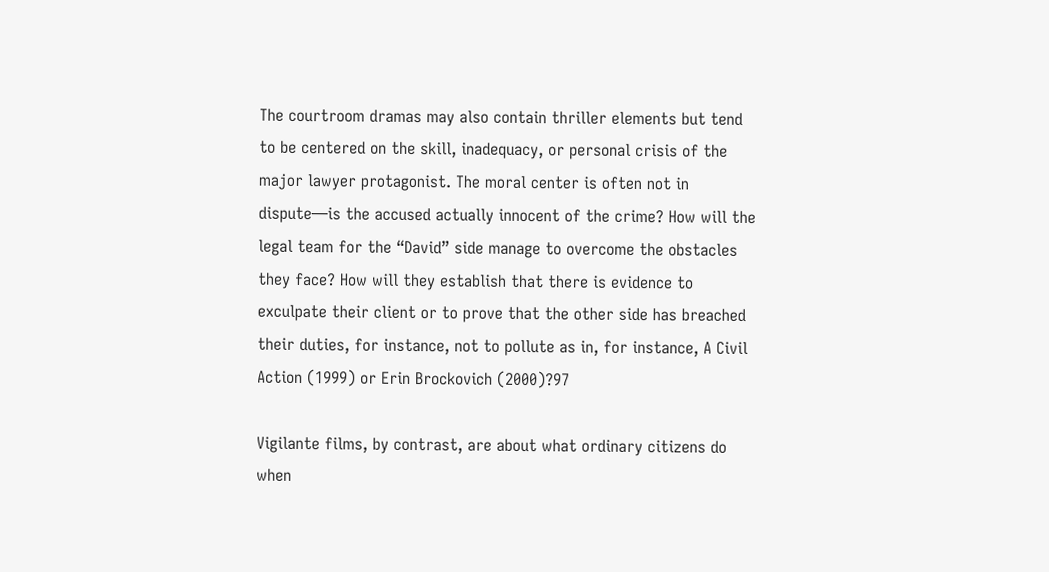The courtroom dramas may also contain thriller elements but tend to be centered on the skill, inadequacy, or personal crisis of the major lawyer protagonist. The moral center is often not in dispute—is the accused actually innocent of the crime? How will the legal team for the “David” side manage to overcome the obstacles they face? How will they establish that there is evidence to exculpate their client or to prove that the other side has breached their duties, for instance, not to pollute as in, for instance, A Civil Action (1999) or Erin Brockovich (2000)?97

Vigilante films, by contrast, are about what ordinary citizens do when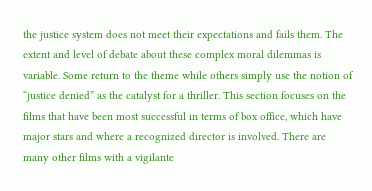the justice system does not meet their expectations and fails them. The extent and level of debate about these complex moral dilemmas is variable. Some return to the theme while others simply use the notion of “justice denied” as the catalyst for a thriller. This section focuses on the films that have been most successful in terms of box office, which have major stars and where a recognized director is involved. There are many other films with a vigilante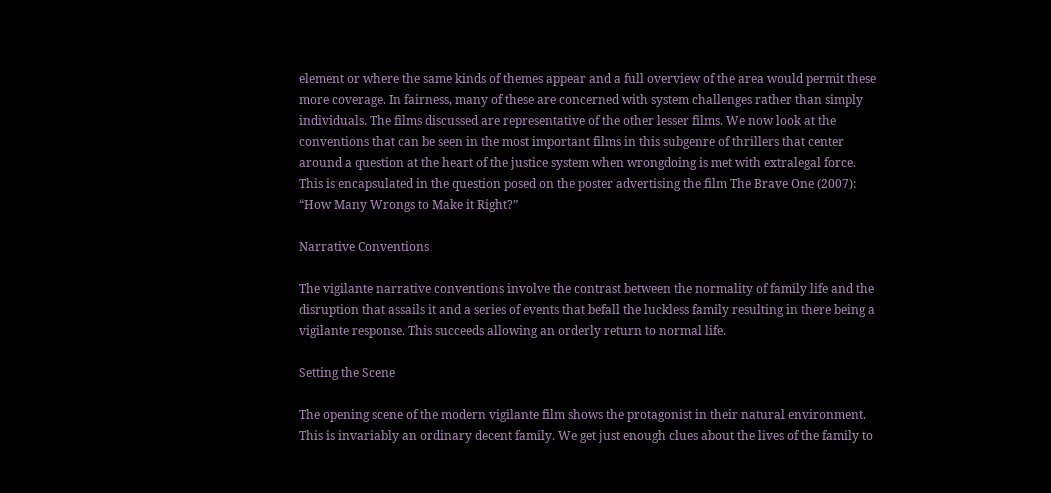element or where the same kinds of themes appear and a full overview of the area would permit these more coverage. In fairness, many of these are concerned with system challenges rather than simply individuals. The films discussed are representative of the other lesser films. We now look at the conventions that can be seen in the most important films in this subgenre of thrillers that center around a question at the heart of the justice system when wrongdoing is met with extralegal force. This is encapsulated in the question posed on the poster advertising the film The Brave One (2007): “How Many Wrongs to Make it Right?”

Narrative Conventions

The vigilante narrative conventions involve the contrast between the normality of family life and the disruption that assails it and a series of events that befall the luckless family resulting in there being a vigilante response. This succeeds allowing an orderly return to normal life.

Setting the Scene

The opening scene of the modern vigilante film shows the protagonist in their natural environment. This is invariably an ordinary decent family. We get just enough clues about the lives of the family to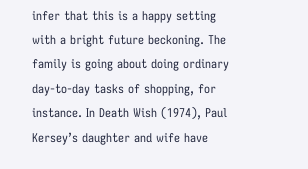infer that this is a happy setting with a bright future beckoning. The family is going about doing ordinary day-to-day tasks of shopping, for instance. In Death Wish (1974), Paul Kersey’s daughter and wife have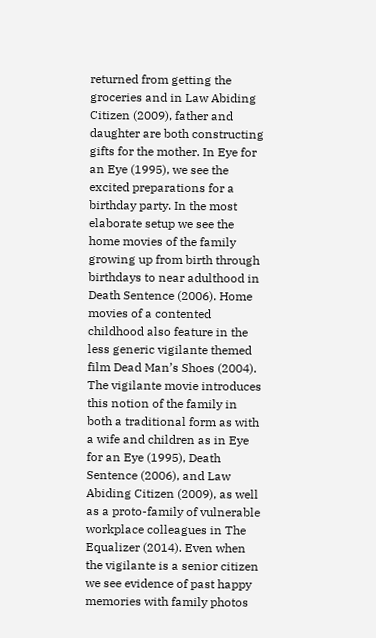returned from getting the groceries and in Law Abiding Citizen (2009), father and daughter are both constructing gifts for the mother. In Eye for an Eye (1995), we see the excited preparations for a birthday party. In the most elaborate setup we see the home movies of the family growing up from birth through birthdays to near adulthood in Death Sentence (2006). Home movies of a contented childhood also feature in the less generic vigilante themed film Dead Man’s Shoes (2004). The vigilante movie introduces this notion of the family in both a traditional form as with a wife and children as in Eye for an Eye (1995), Death Sentence (2006), and Law Abiding Citizen (2009), as well as a proto-family of vulnerable workplace colleagues in The Equalizer (2014). Even when the vigilante is a senior citizen we see evidence of past happy memories with family photos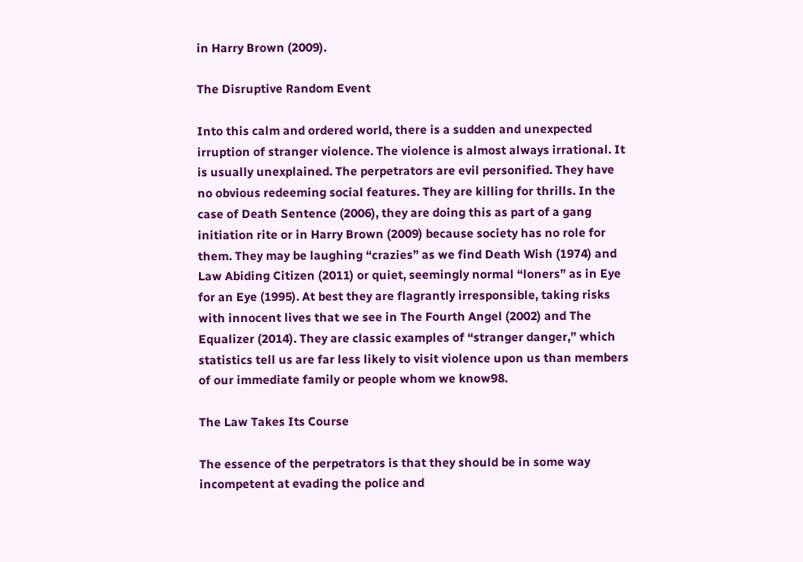in Harry Brown (2009).

The Disruptive Random Event

Into this calm and ordered world, there is a sudden and unexpected irruption of stranger violence. The violence is almost always irrational. It is usually unexplained. The perpetrators are evil personified. They have no obvious redeeming social features. They are killing for thrills. In the case of Death Sentence (2006), they are doing this as part of a gang initiation rite or in Harry Brown (2009) because society has no role for them. They may be laughing “crazies” as we find Death Wish (1974) and Law Abiding Citizen (2011) or quiet, seemingly normal “loners” as in Eye for an Eye (1995). At best they are flagrantly irresponsible, taking risks with innocent lives that we see in The Fourth Angel (2002) and The Equalizer (2014). They are classic examples of “stranger danger,” which statistics tell us are far less likely to visit violence upon us than members of our immediate family or people whom we know98.

The Law Takes Its Course

The essence of the perpetrators is that they should be in some way incompetent at evading the police and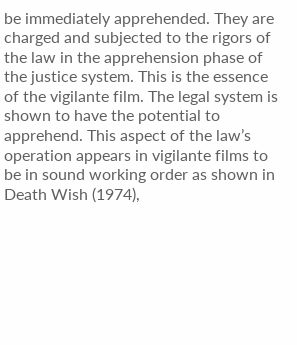be immediately apprehended. They are charged and subjected to the rigors of the law in the apprehension phase of the justice system. This is the essence of the vigilante film. The legal system is shown to have the potential to apprehend. This aspect of the law’s operation appears in vigilante films to be in sound working order as shown in Death Wish (1974),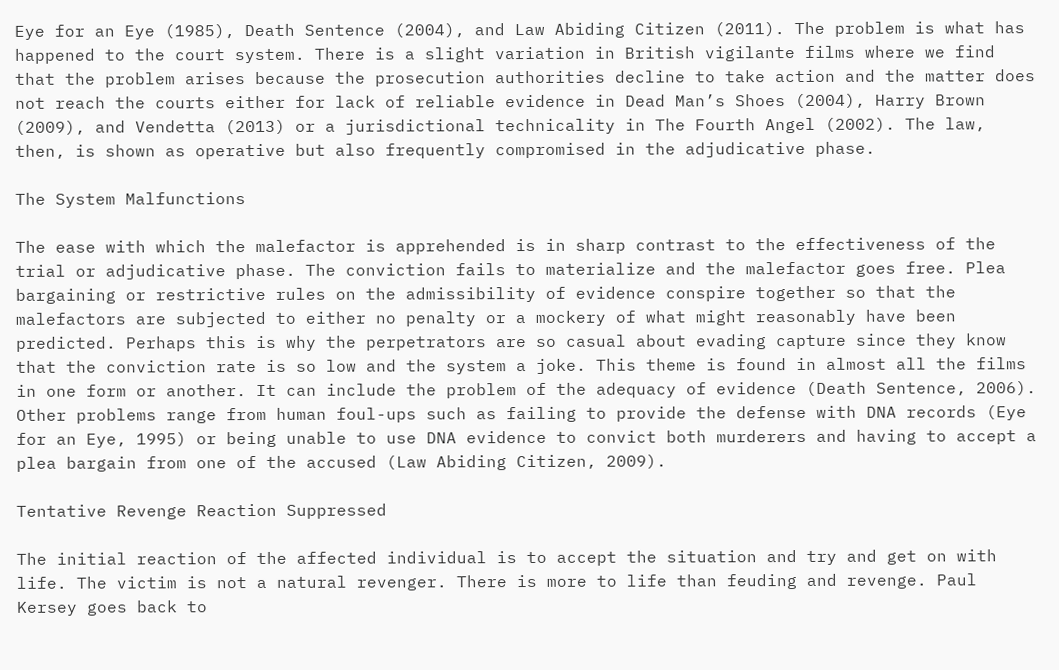Eye for an Eye (1985), Death Sentence (2004), and Law Abiding Citizen (2011). The problem is what has happened to the court system. There is a slight variation in British vigilante films where we find that the problem arises because the prosecution authorities decline to take action and the matter does not reach the courts either for lack of reliable evidence in Dead Man’s Shoes (2004), Harry Brown (2009), and Vendetta (2013) or a jurisdictional technicality in The Fourth Angel (2002). The law, then, is shown as operative but also frequently compromised in the adjudicative phase.

The System Malfunctions

The ease with which the malefactor is apprehended is in sharp contrast to the effectiveness of the trial or adjudicative phase. The conviction fails to materialize and the malefactor goes free. Plea bargaining or restrictive rules on the admissibility of evidence conspire together so that the malefactors are subjected to either no penalty or a mockery of what might reasonably have been predicted. Perhaps this is why the perpetrators are so casual about evading capture since they know that the conviction rate is so low and the system a joke. This theme is found in almost all the films in one form or another. It can include the problem of the adequacy of evidence (Death Sentence, 2006). Other problems range from human foul-ups such as failing to provide the defense with DNA records (Eye for an Eye, 1995) or being unable to use DNA evidence to convict both murderers and having to accept a plea bargain from one of the accused (Law Abiding Citizen, 2009).

Tentative Revenge Reaction Suppressed

The initial reaction of the affected individual is to accept the situation and try and get on with life. The victim is not a natural revenger. There is more to life than feuding and revenge. Paul Kersey goes back to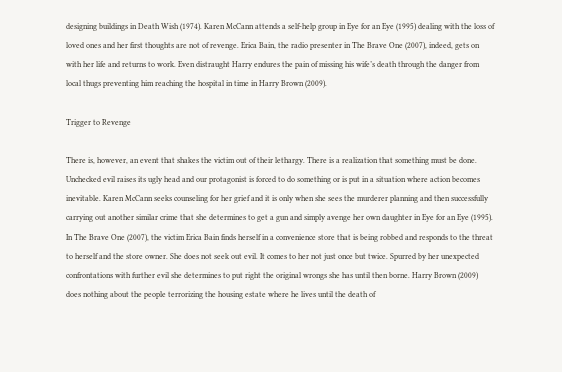designing buildings in Death Wish (1974). Karen McCann attends a self-help group in Eye for an Eye (1995) dealing with the loss of loved ones and her first thoughts are not of revenge. Erica Bain, the radio presenter in The Brave One (2007), indeed, gets on with her life and returns to work. Even distraught Harry endures the pain of missing his wife’s death through the danger from local thugs preventing him reaching the hospital in time in Harry Brown (2009).

Trigger to Revenge

There is, however, an event that shakes the victim out of their lethargy. There is a realization that something must be done. Unchecked evil raises its ugly head and our protagonist is forced to do something or is put in a situation where action becomes inevitable. Karen McCann seeks counseling for her grief and it is only when she sees the murderer planning and then successfully carrying out another similar crime that she determines to get a gun and simply avenge her own daughter in Eye for an Eye (1995). In The Brave One (2007), the victim Erica Bain finds herself in a convenience store that is being robbed and responds to the threat to herself and the store owner. She does not seek out evil. It comes to her not just once but twice. Spurred by her unexpected confrontations with further evil she determines to put right the original wrongs she has until then borne. Harry Brown (2009) does nothing about the people terrorizing the housing estate where he lives until the death of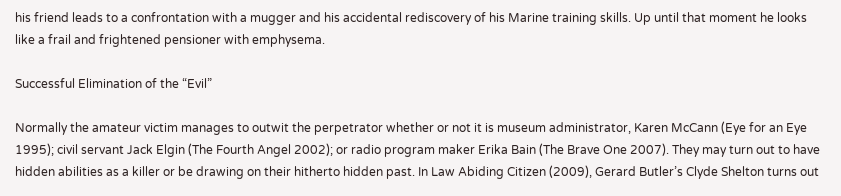his friend leads to a confrontation with a mugger and his accidental rediscovery of his Marine training skills. Up until that moment he looks like a frail and frightened pensioner with emphysema.

Successful Elimination of the “Evil”

Normally the amateur victim manages to outwit the perpetrator whether or not it is museum administrator, Karen McCann (Eye for an Eye 1995); civil servant Jack Elgin (The Fourth Angel 2002); or radio program maker Erika Bain (The Brave One 2007). They may turn out to have hidden abilities as a killer or be drawing on their hitherto hidden past. In Law Abiding Citizen (2009), Gerard Butler’s Clyde Shelton turns out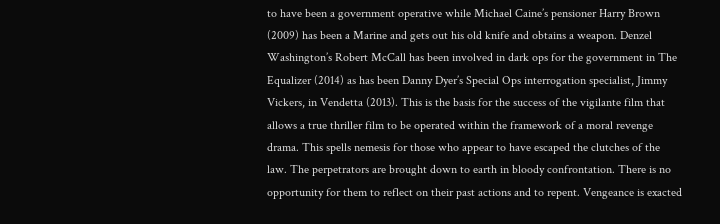to have been a government operative while Michael Caine’s pensioner Harry Brown (2009) has been a Marine and gets out his old knife and obtains a weapon. Denzel Washington’s Robert McCall has been involved in dark ops for the government in The Equalizer (2014) as has been Danny Dyer’s Special Ops interrogation specialist, Jimmy Vickers, in Vendetta (2013). This is the basis for the success of the vigilante film that allows a true thriller film to be operated within the framework of a moral revenge drama. This spells nemesis for those who appear to have escaped the clutches of the law. The perpetrators are brought down to earth in bloody confrontation. There is no opportunity for them to reflect on their past actions and to repent. Vengeance is exacted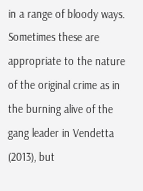in a range of bloody ways. Sometimes these are appropriate to the nature of the original crime as in the burning alive of the gang leader in Vendetta (2013), but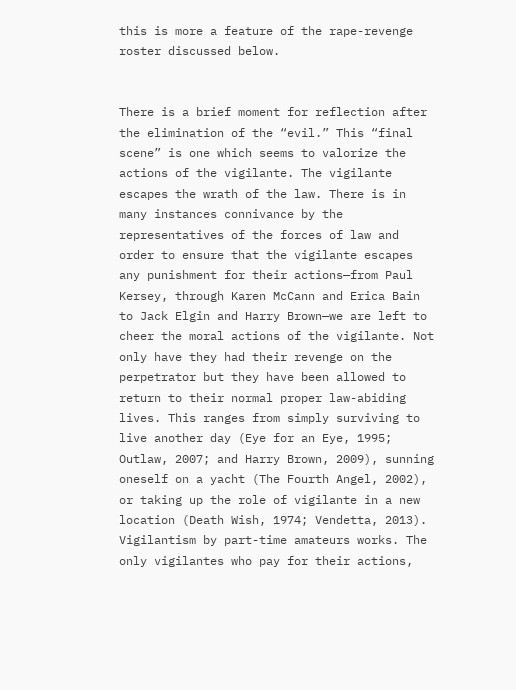this is more a feature of the rape-revenge roster discussed below.


There is a brief moment for reflection after the elimination of the “evil.” This “final scene” is one which seems to valorize the actions of the vigilante. The vigilante escapes the wrath of the law. There is in many instances connivance by the representatives of the forces of law and order to ensure that the vigilante escapes any punishment for their actions—from Paul Kersey, through Karen McCann and Erica Bain to Jack Elgin and Harry Brown—we are left to cheer the moral actions of the vigilante. Not only have they had their revenge on the perpetrator but they have been allowed to return to their normal proper law-abiding lives. This ranges from simply surviving to live another day (Eye for an Eye, 1995; Outlaw, 2007; and Harry Brown, 2009), sunning oneself on a yacht (The Fourth Angel, 2002), or taking up the role of vigilante in a new location (Death Wish, 1974; Vendetta, 2013). Vigilantism by part-time amateurs works. The only vigilantes who pay for their actions,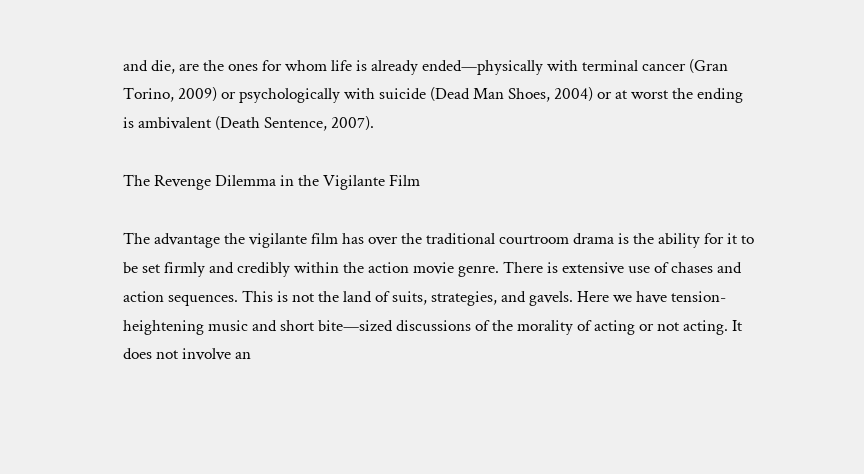and die, are the ones for whom life is already ended—physically with terminal cancer (Gran Torino, 2009) or psychologically with suicide (Dead Man Shoes, 2004) or at worst the ending is ambivalent (Death Sentence, 2007).

The Revenge Dilemma in the Vigilante Film

The advantage the vigilante film has over the traditional courtroom drama is the ability for it to be set firmly and credibly within the action movie genre. There is extensive use of chases and action sequences. This is not the land of suits, strategies, and gavels. Here we have tension-heightening music and short bite—sized discussions of the morality of acting or not acting. It does not involve an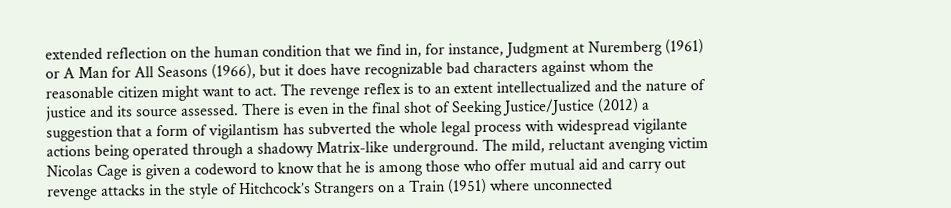extended reflection on the human condition that we find in, for instance, Judgment at Nuremberg (1961) or A Man for All Seasons (1966), but it does have recognizable bad characters against whom the reasonable citizen might want to act. The revenge reflex is to an extent intellectualized and the nature of justice and its source assessed. There is even in the final shot of Seeking Justice/Justice (2012) a suggestion that a form of vigilantism has subverted the whole legal process with widespread vigilante actions being operated through a shadowy Matrix-like underground. The mild, reluctant avenging victim Nicolas Cage is given a codeword to know that he is among those who offer mutual aid and carry out revenge attacks in the style of Hitchcock’s Strangers on a Train (1951) where unconnected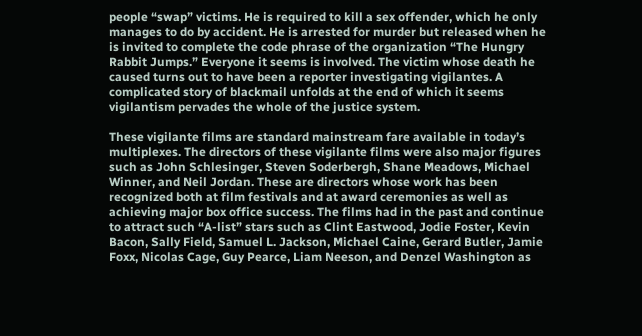people “swap” victims. He is required to kill a sex offender, which he only manages to do by accident. He is arrested for murder but released when he is invited to complete the code phrase of the organization “The Hungry Rabbit Jumps.” Everyone it seems is involved. The victim whose death he caused turns out to have been a reporter investigating vigilantes. A complicated story of blackmail unfolds at the end of which it seems vigilantism pervades the whole of the justice system.

These vigilante films are standard mainstream fare available in today’s multiplexes. The directors of these vigilante films were also major figures such as John Schlesinger, Steven Soderbergh, Shane Meadows, Michael Winner, and Neil Jordan. These are directors whose work has been recognized both at film festivals and at award ceremonies as well as achieving major box office success. The films had in the past and continue to attract such “A-list” stars such as Clint Eastwood, Jodie Foster, Kevin Bacon, Sally Field, Samuel L. Jackson, Michael Caine, Gerard Butler, Jamie Foxx, Nicolas Cage, Guy Pearce, Liam Neeson, and Denzel Washington as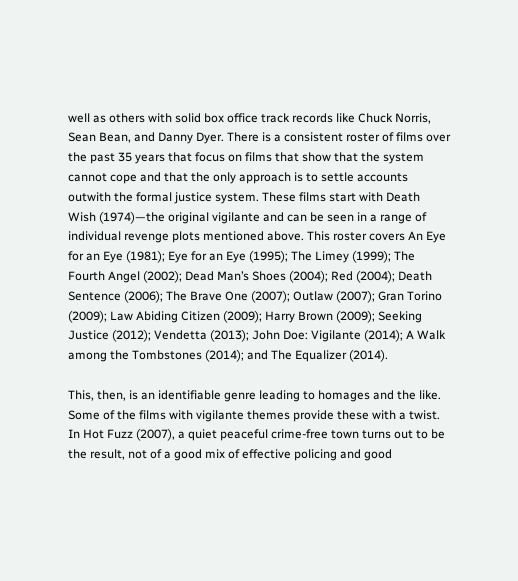well as others with solid box office track records like Chuck Norris, Sean Bean, and Danny Dyer. There is a consistent roster of films over the past 35 years that focus on films that show that the system cannot cope and that the only approach is to settle accounts outwith the formal justice system. These films start with Death Wish (1974)—the original vigilante and can be seen in a range of individual revenge plots mentioned above. This roster covers An Eye for an Eye (1981); Eye for an Eye (1995); The Limey (1999); The Fourth Angel (2002); Dead Man’s Shoes (2004); Red (2004); Death Sentence (2006); The Brave One (2007); Outlaw (2007); Gran Torino (2009); Law Abiding Citizen (2009); Harry Brown (2009); Seeking Justice (2012); Vendetta (2013); John Doe: Vigilante (2014); A Walk among the Tombstones (2014); and The Equalizer (2014).

This, then, is an identifiable genre leading to homages and the like. Some of the films with vigilante themes provide these with a twist. In Hot Fuzz (2007), a quiet peaceful crime-free town turns out to be the result, not of a good mix of effective policing and good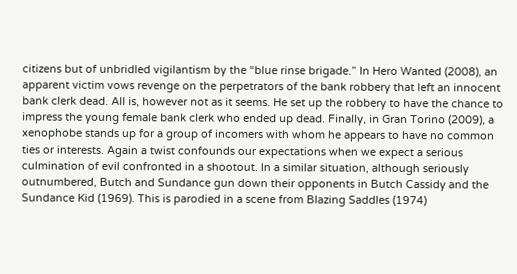citizens but of unbridled vigilantism by the “blue rinse brigade.” In Hero Wanted (2008), an apparent victim vows revenge on the perpetrators of the bank robbery that left an innocent bank clerk dead. All is, however not as it seems. He set up the robbery to have the chance to impress the young female bank clerk who ended up dead. Finally, in Gran Torino (2009), a xenophobe stands up for a group of incomers with whom he appears to have no common ties or interests. Again a twist confounds our expectations when we expect a serious culmination of evil confronted in a shootout. In a similar situation, although seriously outnumbered, Butch and Sundance gun down their opponents in Butch Cassidy and the Sundance Kid (1969). This is parodied in a scene from Blazing Saddles (1974)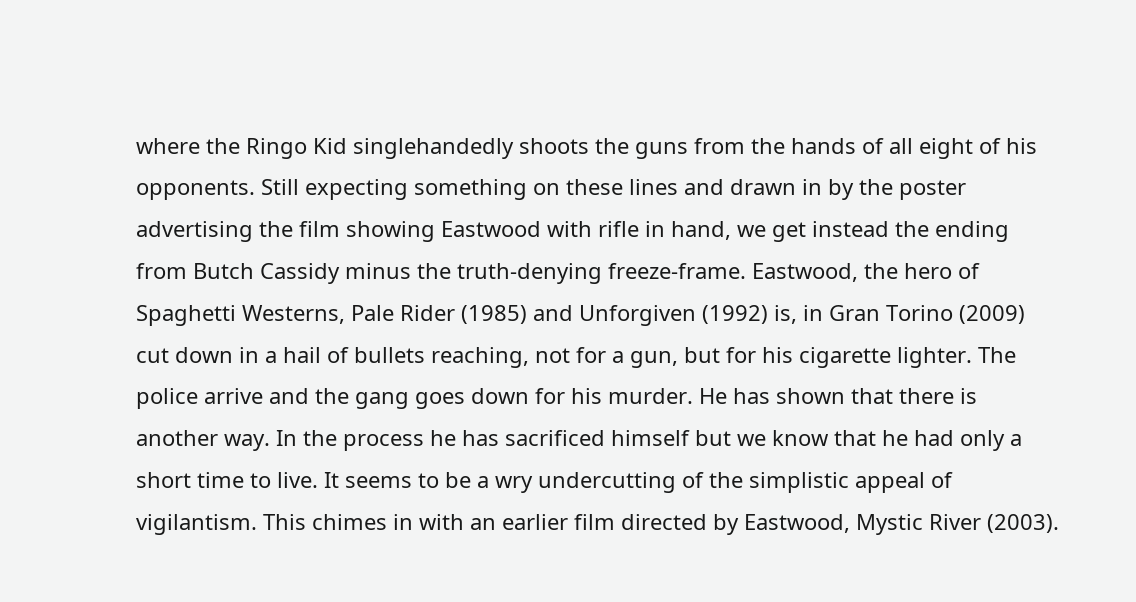where the Ringo Kid singlehandedly shoots the guns from the hands of all eight of his opponents. Still expecting something on these lines and drawn in by the poster advertising the film showing Eastwood with rifle in hand, we get instead the ending from Butch Cassidy minus the truth-denying freeze-frame. Eastwood, the hero of Spaghetti Westerns, Pale Rider (1985) and Unforgiven (1992) is, in Gran Torino (2009) cut down in a hail of bullets reaching, not for a gun, but for his cigarette lighter. The police arrive and the gang goes down for his murder. He has shown that there is another way. In the process he has sacrificed himself but we know that he had only a short time to live. It seems to be a wry undercutting of the simplistic appeal of vigilantism. This chimes in with an earlier film directed by Eastwood, Mystic River (2003).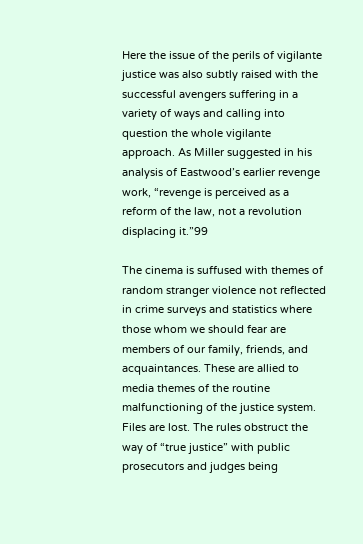Here the issue of the perils of vigilante justice was also subtly raised with the successful avengers suffering in a variety of ways and calling into question the whole vigilante approach. As Miller suggested in his analysis of Eastwood’s earlier revenge work, “revenge is perceived as a reform of the law, not a revolution displacing it.”99

The cinema is suffused with themes of random stranger violence not reflected in crime surveys and statistics where those whom we should fear are members of our family, friends, and acquaintances. These are allied to media themes of the routine malfunctioning of the justice system. Files are lost. The rules obstruct the way of “true justice” with public prosecutors and judges being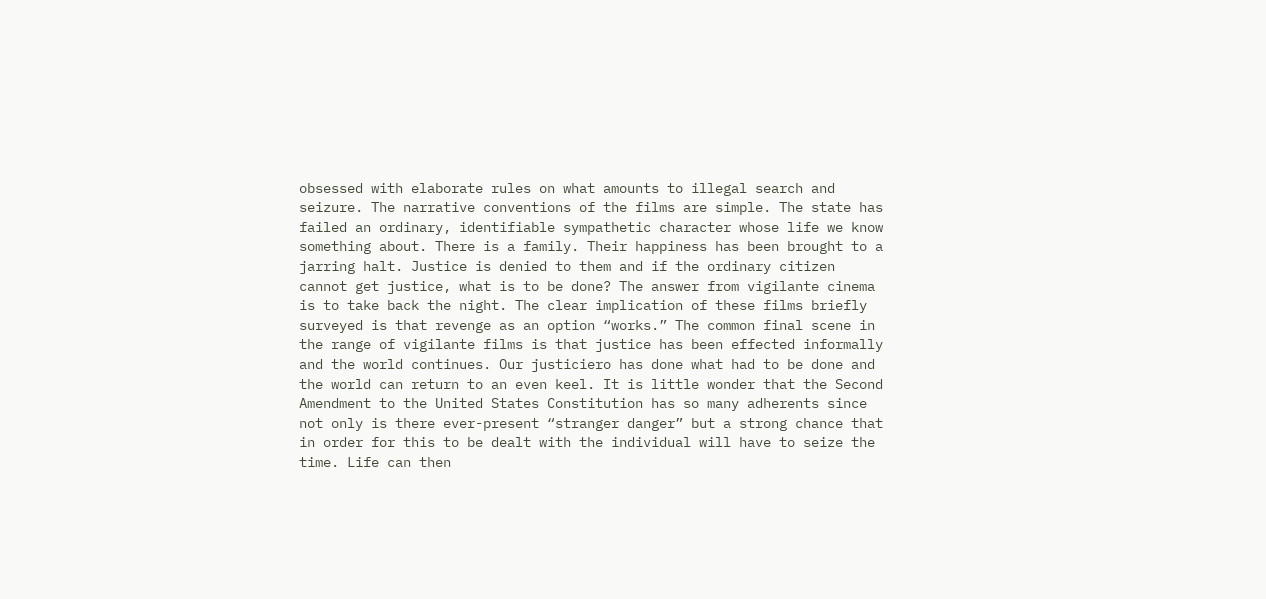obsessed with elaborate rules on what amounts to illegal search and seizure. The narrative conventions of the films are simple. The state has failed an ordinary, identifiable sympathetic character whose life we know something about. There is a family. Their happiness has been brought to a jarring halt. Justice is denied to them and if the ordinary citizen cannot get justice, what is to be done? The answer from vigilante cinema is to take back the night. The clear implication of these films briefly surveyed is that revenge as an option “works.” The common final scene in the range of vigilante films is that justice has been effected informally and the world continues. Our justiciero has done what had to be done and the world can return to an even keel. It is little wonder that the Second Amendment to the United States Constitution has so many adherents since not only is there ever-present “stranger danger” but a strong chance that in order for this to be dealt with the individual will have to seize the time. Life can then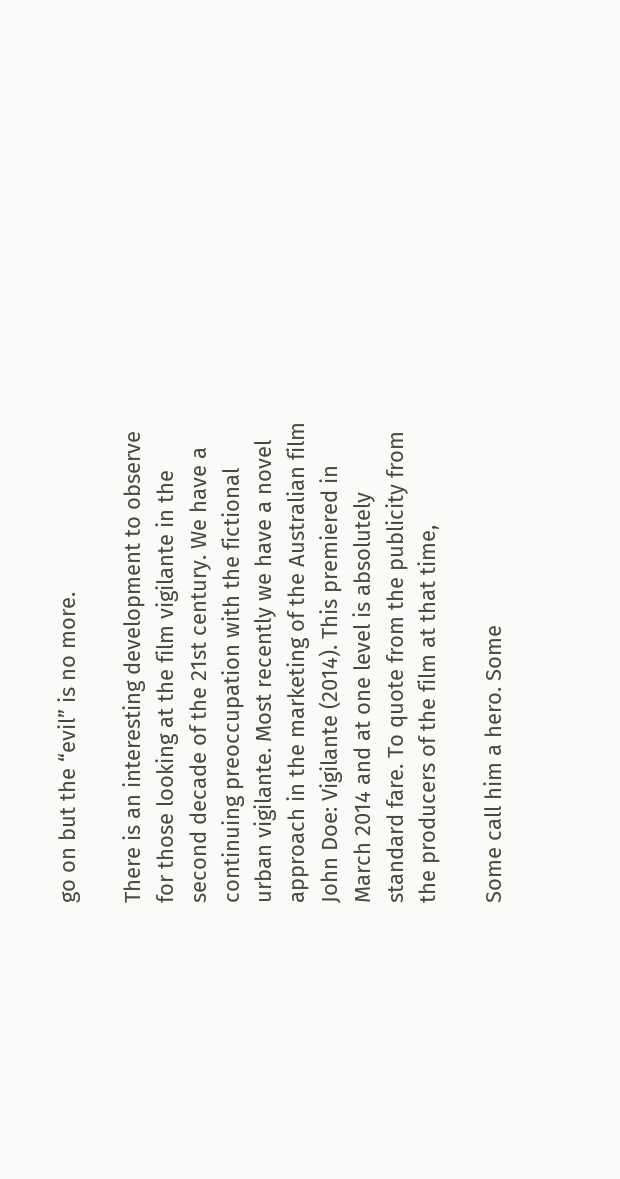go on but the “evil” is no more.

There is an interesting development to observe for those looking at the film vigilante in the second decade of the 21st century. We have a continuing preoccupation with the fictional urban vigilante. Most recently we have a novel approach in the marketing of the Australian film John Doe: Vigilante (2014). This premiered in March 2014 and at one level is absolutely standard fare. To quote from the publicity from the producers of the film at that time,

Some call him a hero. Some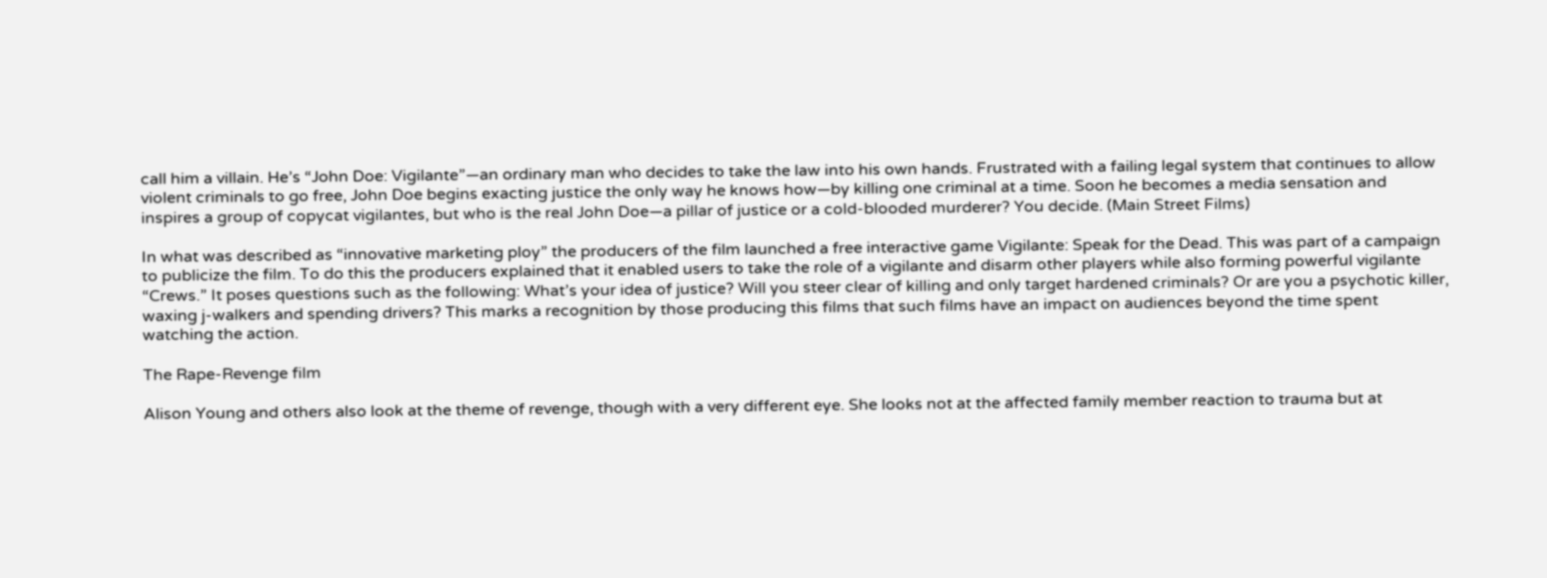call him a villain. He’s “John Doe: Vigilante”—an ordinary man who decides to take the law into his own hands. Frustrated with a failing legal system that continues to allow violent criminals to go free, John Doe begins exacting justice the only way he knows how—by killing one criminal at a time. Soon he becomes a media sensation and inspires a group of copycat vigilantes, but who is the real John Doe—a pillar of justice or a cold-blooded murderer? You decide. (Main Street Films)

In what was described as “innovative marketing ploy” the producers of the film launched a free interactive game Vigilante: Speak for the Dead. This was part of a campaign to publicize the film. To do this the producers explained that it enabled users to take the role of a vigilante and disarm other players while also forming powerful vigilante “Crews.” It poses questions such as the following: What’s your idea of justice? Will you steer clear of killing and only target hardened criminals? Or are you a psychotic killer, waxing j-walkers and spending drivers? This marks a recognition by those producing this films that such films have an impact on audiences beyond the time spent watching the action.

The Rape-Revenge film

Alison Young and others also look at the theme of revenge, though with a very different eye. She looks not at the affected family member reaction to trauma but at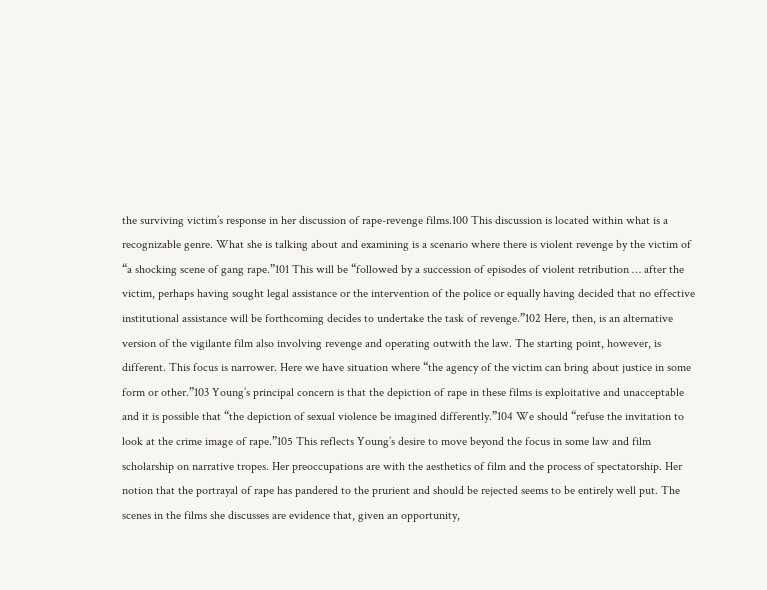the surviving victim’s response in her discussion of rape-revenge films.100 This discussion is located within what is a recognizable genre. What she is talking about and examining is a scenario where there is violent revenge by the victim of “a shocking scene of gang rape.”101 This will be “followed by a succession of episodes of violent retribution … after the victim, perhaps having sought legal assistance or the intervention of the police or equally having decided that no effective institutional assistance will be forthcoming decides to undertake the task of revenge.”102 Here, then, is an alternative version of the vigilante film also involving revenge and operating outwith the law. The starting point, however, is different. This focus is narrower. Here we have situation where “the agency of the victim can bring about justice in some form or other.”103 Young’s principal concern is that the depiction of rape in these films is exploitative and unacceptable and it is possible that “the depiction of sexual violence be imagined differently.”104 We should “refuse the invitation to look at the crime image of rape.”105 This reflects Young’s desire to move beyond the focus in some law and film scholarship on narrative tropes. Her preoccupations are with the aesthetics of film and the process of spectatorship. Her notion that the portrayal of rape has pandered to the prurient and should be rejected seems to be entirely well put. The scenes in the films she discusses are evidence that, given an opportunity,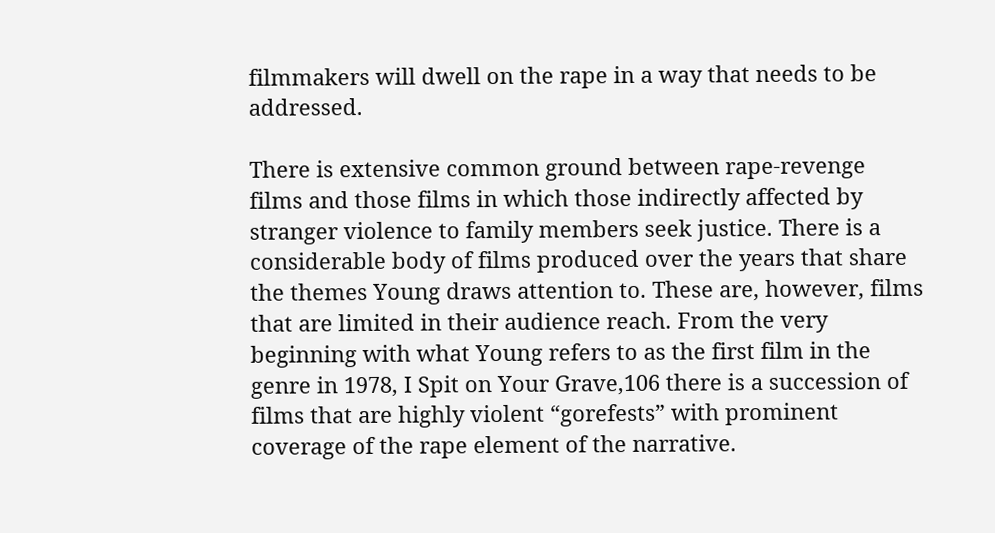filmmakers will dwell on the rape in a way that needs to be addressed.

There is extensive common ground between rape-revenge films and those films in which those indirectly affected by stranger violence to family members seek justice. There is a considerable body of films produced over the years that share the themes Young draws attention to. These are, however, films that are limited in their audience reach. From the very beginning with what Young refers to as the first film in the genre in 1978, I Spit on Your Grave,106 there is a succession of films that are highly violent “gorefests” with prominent coverage of the rape element of the narrative.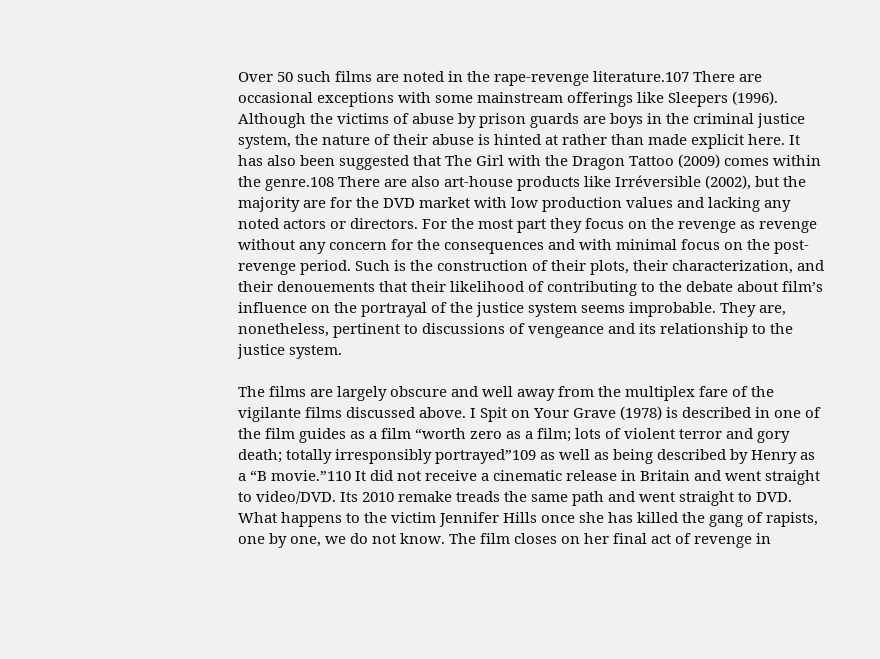Over 50 such films are noted in the rape-revenge literature.107 There are occasional exceptions with some mainstream offerings like Sleepers (1996). Although the victims of abuse by prison guards are boys in the criminal justice system, the nature of their abuse is hinted at rather than made explicit here. It has also been suggested that The Girl with the Dragon Tattoo (2009) comes within the genre.108 There are also art-house products like Irréversible (2002), but the majority are for the DVD market with low production values and lacking any noted actors or directors. For the most part they focus on the revenge as revenge without any concern for the consequences and with minimal focus on the post-revenge period. Such is the construction of their plots, their characterization, and their denouements that their likelihood of contributing to the debate about film’s influence on the portrayal of the justice system seems improbable. They are, nonetheless, pertinent to discussions of vengeance and its relationship to the justice system.

The films are largely obscure and well away from the multiplex fare of the vigilante films discussed above. I Spit on Your Grave (1978) is described in one of the film guides as a film “worth zero as a film; lots of violent terror and gory death; totally irresponsibly portrayed”109 as well as being described by Henry as a “B movie.”110 It did not receive a cinematic release in Britain and went straight to video/DVD. Its 2010 remake treads the same path and went straight to DVD. What happens to the victim Jennifer Hills once she has killed the gang of rapists, one by one, we do not know. The film closes on her final act of revenge in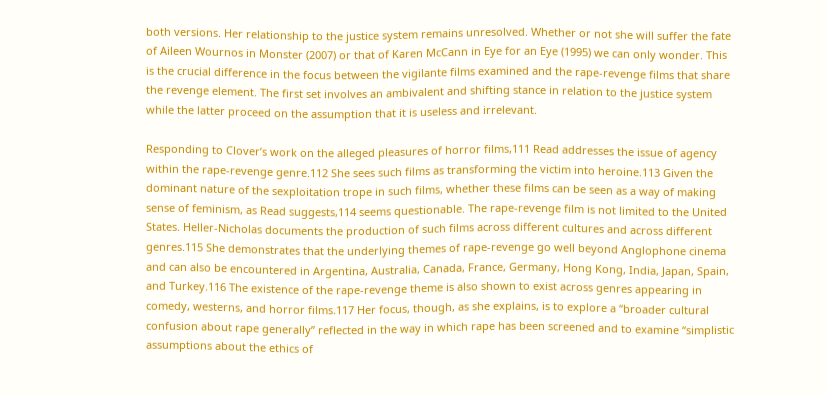both versions. Her relationship to the justice system remains unresolved. Whether or not she will suffer the fate of Aileen Wournos in Monster (2007) or that of Karen McCann in Eye for an Eye (1995) we can only wonder. This is the crucial difference in the focus between the vigilante films examined and the rape-revenge films that share the revenge element. The first set involves an ambivalent and shifting stance in relation to the justice system while the latter proceed on the assumption that it is useless and irrelevant.

Responding to Clover’s work on the alleged pleasures of horror films,111 Read addresses the issue of agency within the rape-revenge genre.112 She sees such films as transforming the victim into heroine.113 Given the dominant nature of the sexploitation trope in such films, whether these films can be seen as a way of making sense of feminism, as Read suggests,114 seems questionable. The rape-revenge film is not limited to the United States. Heller-Nicholas documents the production of such films across different cultures and across different genres.115 She demonstrates that the underlying themes of rape-revenge go well beyond Anglophone cinema and can also be encountered in Argentina, Australia, Canada, France, Germany, Hong Kong, India, Japan, Spain, and Turkey.116 The existence of the rape-revenge theme is also shown to exist across genres appearing in comedy, westerns, and horror films.117 Her focus, though, as she explains, is to explore a “broader cultural confusion about rape generally” reflected in the way in which rape has been screened and to examine “simplistic assumptions about the ethics of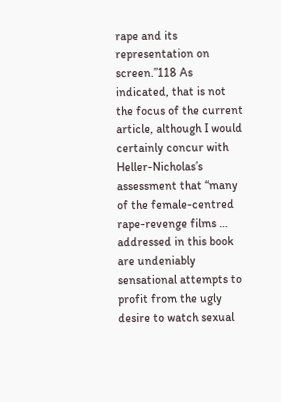rape and its representation on screen.”118 As indicated, that is not the focus of the current article, although I would certainly concur with Heller-Nicholas’s assessment that “many of the female-centred rape-revenge films … addressed in this book are undeniably sensational attempts to profit from the ugly desire to watch sexual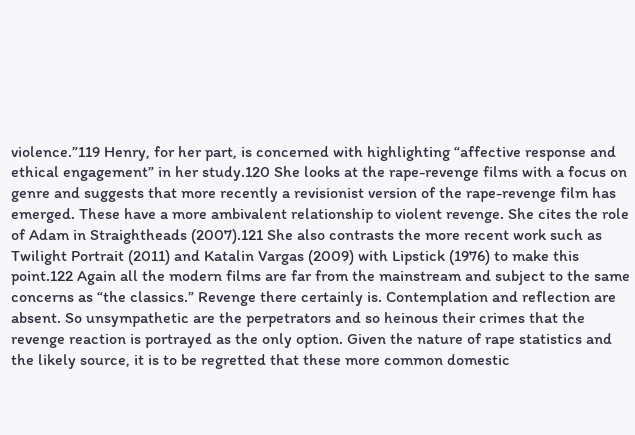violence.”119 Henry, for her part, is concerned with highlighting “affective response and ethical engagement” in her study.120 She looks at the rape-revenge films with a focus on genre and suggests that more recently a revisionist version of the rape-revenge film has emerged. These have a more ambivalent relationship to violent revenge. She cites the role of Adam in Straightheads (2007).121 She also contrasts the more recent work such as Twilight Portrait (2011) and Katalin Vargas (2009) with Lipstick (1976) to make this point.122 Again all the modern films are far from the mainstream and subject to the same concerns as “the classics.” Revenge there certainly is. Contemplation and reflection are absent. So unsympathetic are the perpetrators and so heinous their crimes that the revenge reaction is portrayed as the only option. Given the nature of rape statistics and the likely source, it is to be regretted that these more common domestic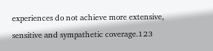experiences do not achieve more extensive, sensitive and sympathetic coverage.123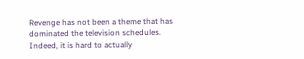Revenge has not been a theme that has dominated the television schedules. Indeed, it is hard to actually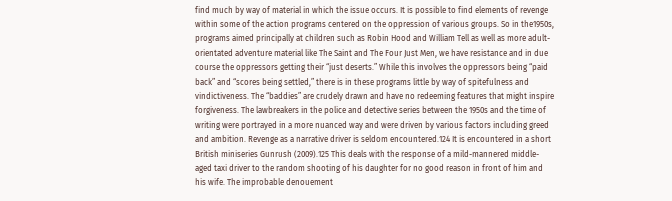find much by way of material in which the issue occurs. It is possible to find elements of revenge within some of the action programs centered on the oppression of various groups. So in the1950s, programs aimed principally at children such as Robin Hood and William Tell as well as more adult-orientated adventure material like The Saint and The Four Just Men, we have resistance and in due course the oppressors getting their “just deserts.” While this involves the oppressors being “paid back” and “scores being settled,” there is in these programs little by way of spitefulness and vindictiveness. The “baddies” are crudely drawn and have no redeeming features that might inspire forgiveness. The lawbreakers in the police and detective series between the 1950s and the time of writing were portrayed in a more nuanced way and were driven by various factors including greed and ambition. Revenge as a narrative driver is seldom encountered.124 It is encountered in a short British miniseries Gunrush (2009).125 This deals with the response of a mild-mannered middle-aged taxi driver to the random shooting of his daughter for no good reason in front of him and his wife. The improbable denouement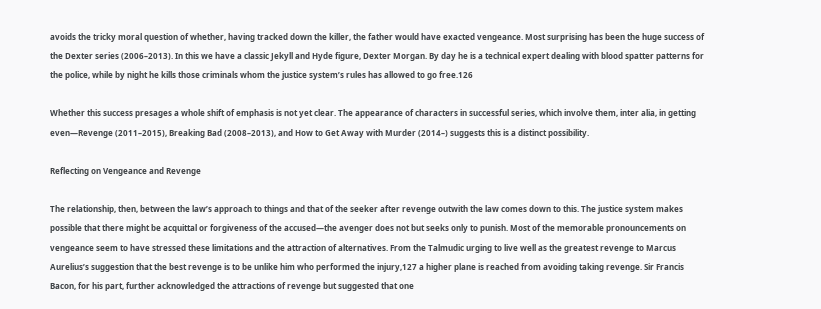avoids the tricky moral question of whether, having tracked down the killer, the father would have exacted vengeance. Most surprising has been the huge success of the Dexter series (2006–2013). In this we have a classic Jekyll and Hyde figure, Dexter Morgan. By day he is a technical expert dealing with blood spatter patterns for the police, while by night he kills those criminals whom the justice system’s rules has allowed to go free.126

Whether this success presages a whole shift of emphasis is not yet clear. The appearance of characters in successful series, which involve them, inter alia, in getting even—Revenge (2011–2015), Breaking Bad (2008–2013), and How to Get Away with Murder (2014–) suggests this is a distinct possibility.

Reflecting on Vengeance and Revenge

The relationship, then, between the law’s approach to things and that of the seeker after revenge outwith the law comes down to this. The justice system makes possible that there might be acquittal or forgiveness of the accused—the avenger does not but seeks only to punish. Most of the memorable pronouncements on vengeance seem to have stressed these limitations and the attraction of alternatives. From the Talmudic urging to live well as the greatest revenge to Marcus Aurelius’s suggestion that the best revenge is to be unlike him who performed the injury,127 a higher plane is reached from avoiding taking revenge. Sir Francis Bacon, for his part, further acknowledged the attractions of revenge but suggested that one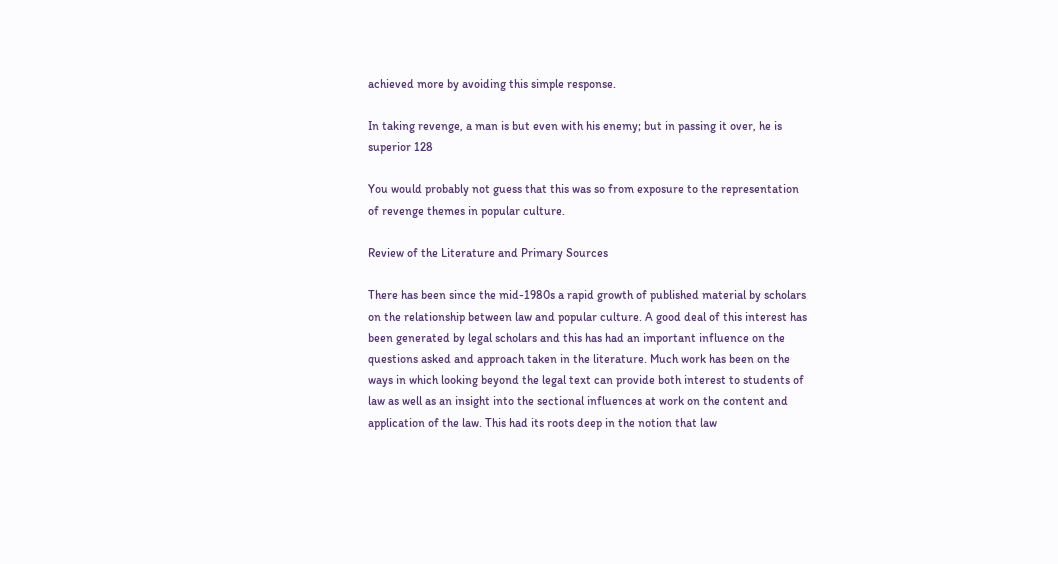achieved more by avoiding this simple response.

In taking revenge, a man is but even with his enemy; but in passing it over, he is superior 128

You would probably not guess that this was so from exposure to the representation of revenge themes in popular culture.

Review of the Literature and Primary Sources

There has been since the mid-1980s a rapid growth of published material by scholars on the relationship between law and popular culture. A good deal of this interest has been generated by legal scholars and this has had an important influence on the questions asked and approach taken in the literature. Much work has been on the ways in which looking beyond the legal text can provide both interest to students of law as well as an insight into the sectional influences at work on the content and application of the law. This had its roots deep in the notion that law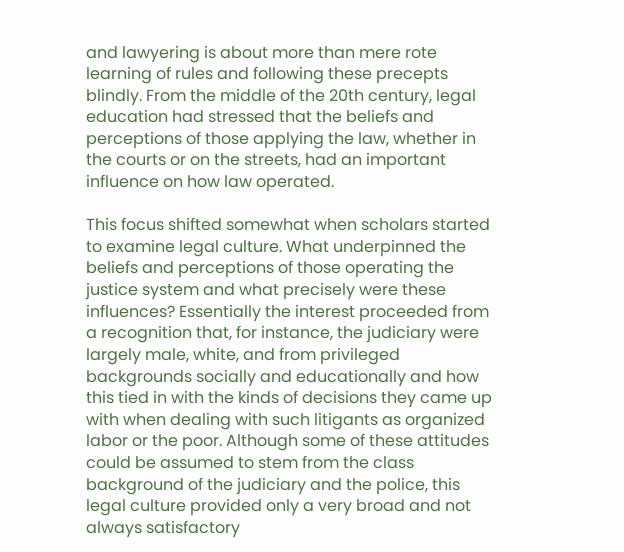and lawyering is about more than mere rote learning of rules and following these precepts blindly. From the middle of the 20th century, legal education had stressed that the beliefs and perceptions of those applying the law, whether in the courts or on the streets, had an important influence on how law operated.

This focus shifted somewhat when scholars started to examine legal culture. What underpinned the beliefs and perceptions of those operating the justice system and what precisely were these influences? Essentially the interest proceeded from a recognition that, for instance, the judiciary were largely male, white, and from privileged backgrounds socially and educationally and how this tied in with the kinds of decisions they came up with when dealing with such litigants as organized labor or the poor. Although some of these attitudes could be assumed to stem from the class background of the judiciary and the police, this legal culture provided only a very broad and not always satisfactory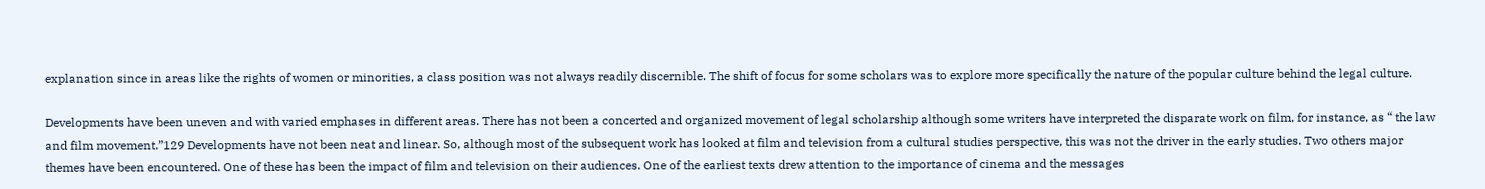explanation since in areas like the rights of women or minorities, a class position was not always readily discernible. The shift of focus for some scholars was to explore more specifically the nature of the popular culture behind the legal culture.

Developments have been uneven and with varied emphases in different areas. There has not been a concerted and organized movement of legal scholarship although some writers have interpreted the disparate work on film, for instance, as “ the law and film movement.”129 Developments have not been neat and linear. So, although most of the subsequent work has looked at film and television from a cultural studies perspective, this was not the driver in the early studies. Two others major themes have been encountered. One of these has been the impact of film and television on their audiences. One of the earliest texts drew attention to the importance of cinema and the messages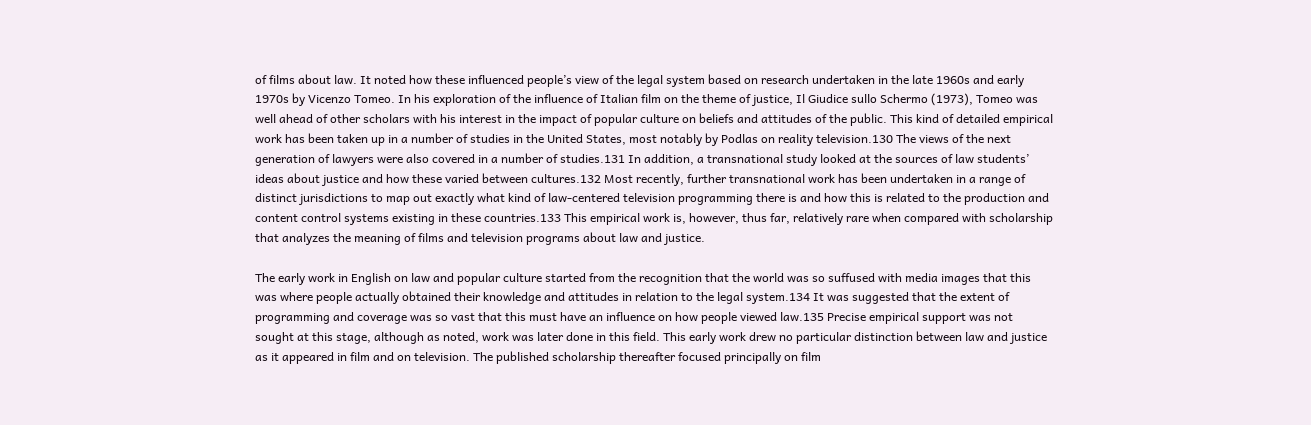of films about law. It noted how these influenced people’s view of the legal system based on research undertaken in the late 1960s and early 1970s by Vicenzo Tomeo. In his exploration of the influence of Italian film on the theme of justice, Il Giudice sullo Schermo (1973), Tomeo was well ahead of other scholars with his interest in the impact of popular culture on beliefs and attitudes of the public. This kind of detailed empirical work has been taken up in a number of studies in the United States, most notably by Podlas on reality television.130 The views of the next generation of lawyers were also covered in a number of studies.131 In addition, a transnational study looked at the sources of law students’ ideas about justice and how these varied between cultures.132 Most recently, further transnational work has been undertaken in a range of distinct jurisdictions to map out exactly what kind of law-centered television programming there is and how this is related to the production and content control systems existing in these countries.133 This empirical work is, however, thus far, relatively rare when compared with scholarship that analyzes the meaning of films and television programs about law and justice.

The early work in English on law and popular culture started from the recognition that the world was so suffused with media images that this was where people actually obtained their knowledge and attitudes in relation to the legal system.134 It was suggested that the extent of programming and coverage was so vast that this must have an influence on how people viewed law.135 Precise empirical support was not sought at this stage, although as noted, work was later done in this field. This early work drew no particular distinction between law and justice as it appeared in film and on television. The published scholarship thereafter focused principally on film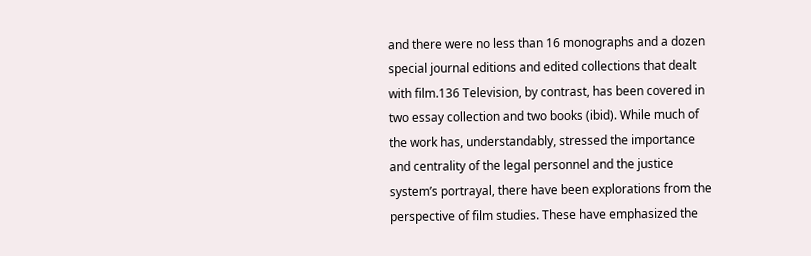and there were no less than 16 monographs and a dozen special journal editions and edited collections that dealt with film.136 Television, by contrast, has been covered in two essay collection and two books (ibid). While much of the work has, understandably, stressed the importance and centrality of the legal personnel and the justice system’s portrayal, there have been explorations from the perspective of film studies. These have emphasized the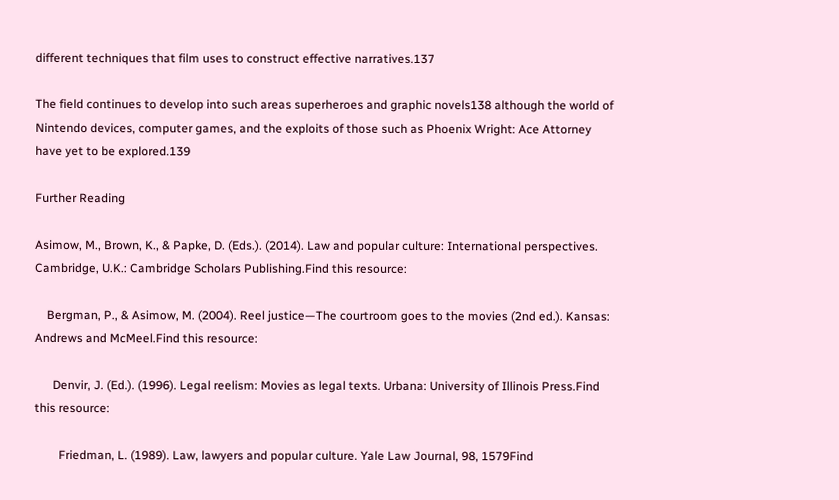different techniques that film uses to construct effective narratives.137

The field continues to develop into such areas superheroes and graphic novels138 although the world of Nintendo devices, computer games, and the exploits of those such as Phoenix Wright: Ace Attorney have yet to be explored.139

Further Reading

Asimow, M., Brown, K., & Papke, D. (Eds.). (2014). Law and popular culture: International perspectives. Cambridge, U.K.: Cambridge Scholars Publishing.Find this resource:

    Bergman, P., & Asimow, M. (2004). Reel justice—The courtroom goes to the movies (2nd ed.). Kansas: Andrews and McMeel.Find this resource:

      Denvir, J. (Ed.). (1996). Legal reelism: Movies as legal texts. Urbana: University of Illinois Press.Find this resource:

        Friedman, L. (1989). Law, lawyers and popular culture. Yale Law Journal, 98, 1579Find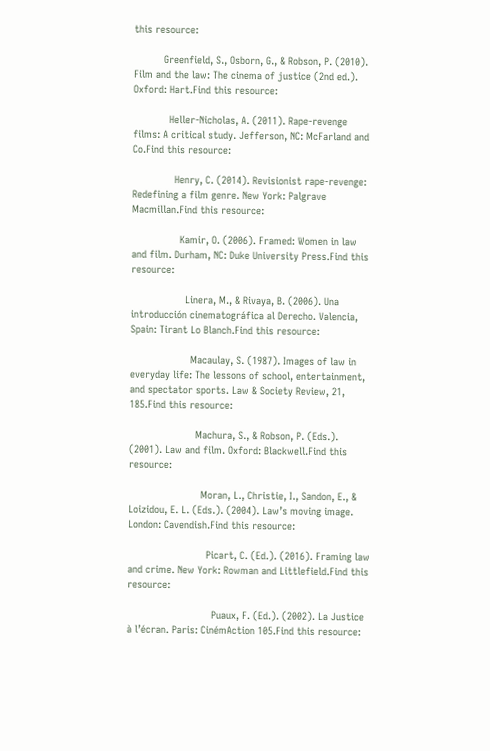this resource:

          Greenfield, S., Osborn, G., & Robson, P. (2010). Film and the law: The cinema of justice (2nd ed.). Oxford: Hart.Find this resource:

            Heller-Nicholas, A. (2011). Rape-revenge films: A critical study. Jefferson, NC: McFarland and Co.Find this resource:

              Henry, C. (2014). Revisionist rape-revenge: Redefining a film genre. New York: Palgrave Macmillan.Find this resource:

                Kamir, O. (2006). Framed: Women in law and film. Durham, NC: Duke University Press.Find this resource:

                  Linera, M., & Rivaya, B. (2006). Una introducción cinematográfica al Derecho. Valencia, Spain: Tirant Lo Blanch.Find this resource:

                    Macaulay, S. (1987). Images of law in everyday life: The lessons of school, entertainment, and spectator sports. Law & Society Review, 21, 185.Find this resource:

                      Machura, S., & Robson, P. (Eds.). (2001). Law and film. Oxford: Blackwell.Find this resource:

                        Moran, L., Christie, I., Sandon, E., & Loizidou, E. L. (Eds.). (2004). Law’s moving image. London: Cavendish.Find this resource:

                          Picart, C. (Ed.). (2016). Framing law and crime. New York: Rowman and Littlefield.Find this resource:

                            Puaux, F. (Ed.). (2002). La Justice à l’écran. Paris: CinémAction 105.Find this resource: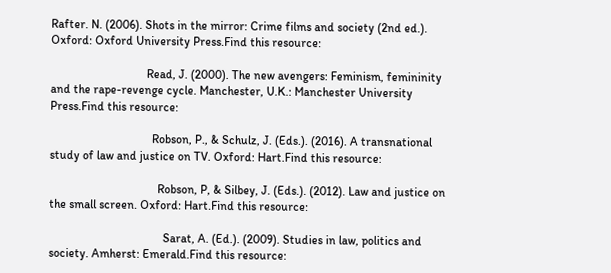Rafter. N. (2006). Shots in the mirror: Crime films and society (2nd ed.). Oxford: Oxford University Press.Find this resource:

                                Read, J. (2000). The new avengers: Feminism, femininity and the rape-revenge cycle. Manchester, U.K.: Manchester University Press.Find this resource:

                                  Robson, P., & Schulz, J. (Eds.). (2016). A transnational study of law and justice on TV. Oxford: Hart.Find this resource:

                                    Robson, P, & Silbey, J. (Eds.). (2012). Law and justice on the small screen. Oxford: Hart.Find this resource:

                                      Sarat, A. (Ed.). (2009). Studies in law, politics and society. Amherst: Emerald.Find this resource: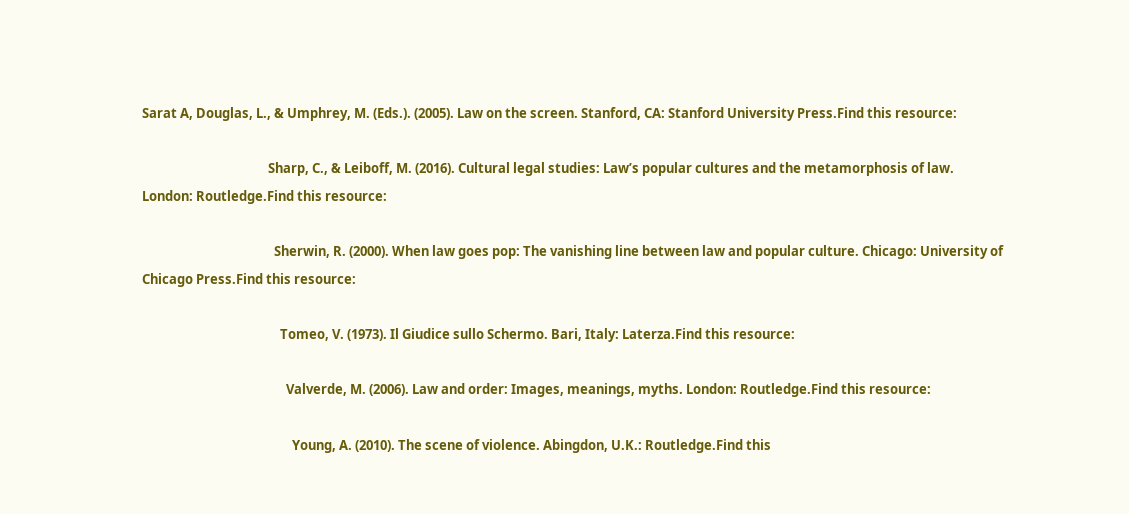Sarat A, Douglas, L., & Umphrey, M. (Eds.). (2005). Law on the screen. Stanford, CA: Stanford University Press.Find this resource:

                                          Sharp, C., & Leiboff, M. (2016). Cultural legal studies: Law’s popular cultures and the metamorphosis of law. London: Routledge.Find this resource:

                                            Sherwin, R. (2000). When law goes pop: The vanishing line between law and popular culture. Chicago: University of Chicago Press.Find this resource:

                                              Tomeo, V. (1973). Il Giudice sullo Schermo. Bari, Italy: Laterza.Find this resource:

                                                Valverde, M. (2006). Law and order: Images, meanings, myths. London: Routledge.Find this resource:

                                                  Young, A. (2010). The scene of violence. Abingdon, U.K.: Routledge.Find this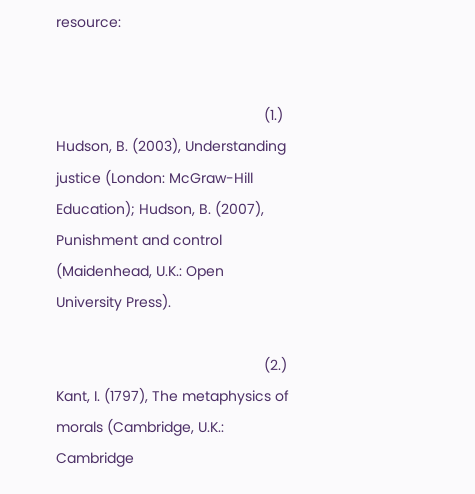resource:


                                                    (1.) Hudson, B. (2003), Understanding justice (London: McGraw-Hill Education); Hudson, B. (2007), Punishment and control (Maidenhead, U.K.: Open University Press).

                                                    (2.) Kant, I. (1797), The metaphysics of morals (Cambridge, U.K.: Cambridge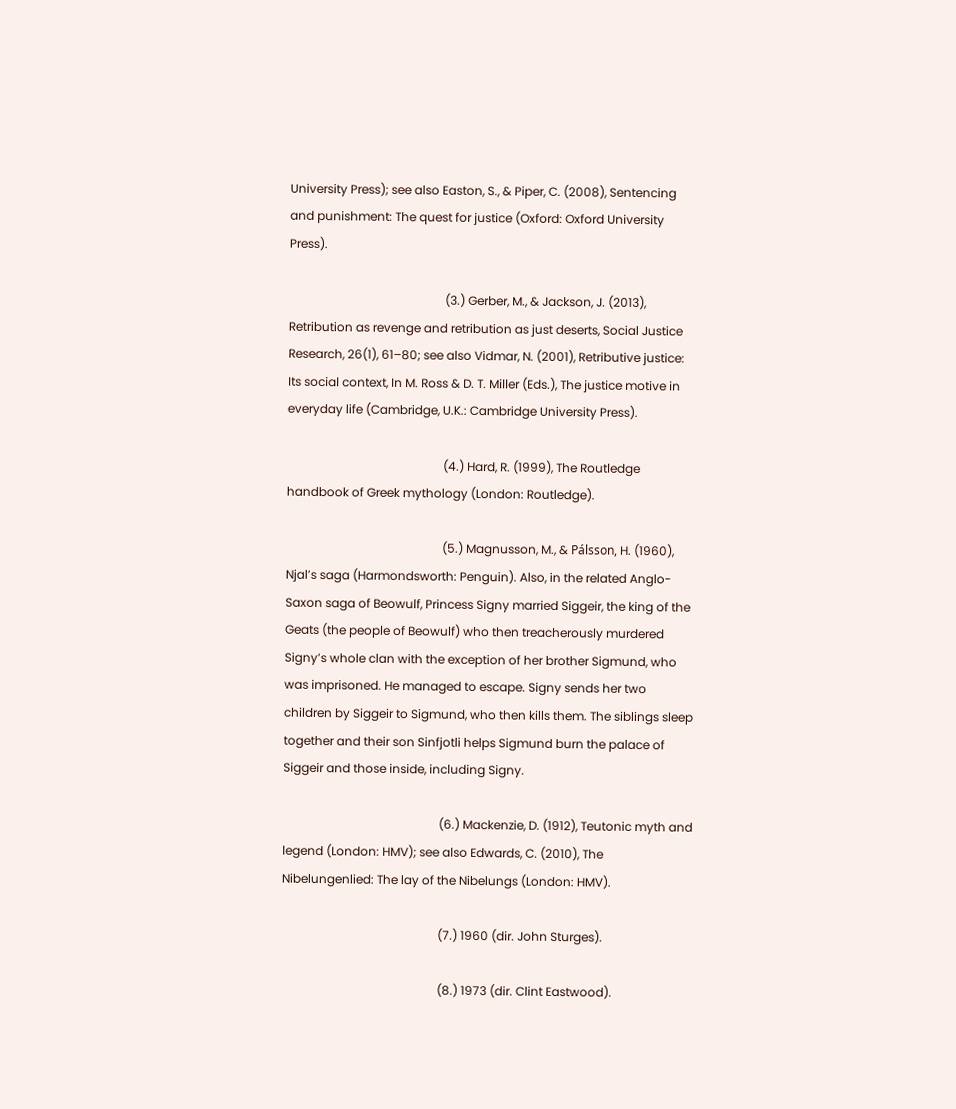University Press); see also Easton, S., & Piper, C. (2008), Sentencing and punishment: The quest for justice (Oxford: Oxford University Press).

                                                    (3.) Gerber, M., & Jackson, J. (2013), Retribution as revenge and retribution as just deserts, Social Justice Research, 26(1), 61–80; see also Vidmar, N. (2001), Retributive justice: Its social context, In M. Ross & D. T. Miller (Eds.), The justice motive in everyday life (Cambridge, U.K.: Cambridge University Press).

                                                    (4.) Hard, R. (1999), The Routledge handbook of Greek mythology (London: Routledge).

                                                    (5.) Magnusson, M., & Pálsson, H. (1960), Njal’s saga (Harmondsworth: Penguin). Also, in the related Anglo-Saxon saga of Beowulf, Princess Signy married Siggeir, the king of the Geats (the people of Beowulf) who then treacherously murdered Signy’s whole clan with the exception of her brother Sigmund, who was imprisoned. He managed to escape. Signy sends her two children by Siggeir to Sigmund, who then kills them. The siblings sleep together and their son Sinfjotli helps Sigmund burn the palace of Siggeir and those inside, including Signy.

                                                    (6.) Mackenzie, D. (1912), Teutonic myth and legend (London: HMV); see also Edwards, C. (2010), The Nibelungenlied: The lay of the Nibelungs (London: HMV).

                                                    (7.) 1960 (dir. John Sturges).

                                                    (8.) 1973 (dir. Clint Eastwood).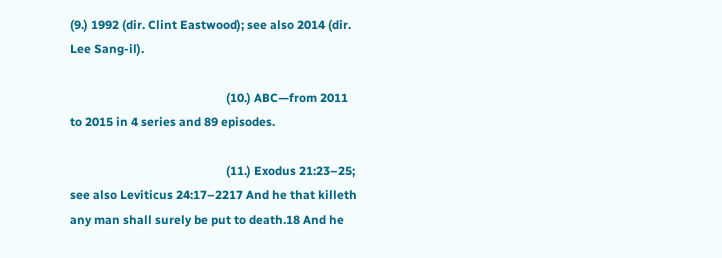(9.) 1992 (dir. Clint Eastwood); see also 2014 (dir. Lee Sang-il).

                                                    (10.) ABC—from 2011 to 2015 in 4 series and 89 episodes.

                                                    (11.) Exodus 21:23–25; see also Leviticus 24:17–2217 And he that killeth any man shall surely be put to death.18 And he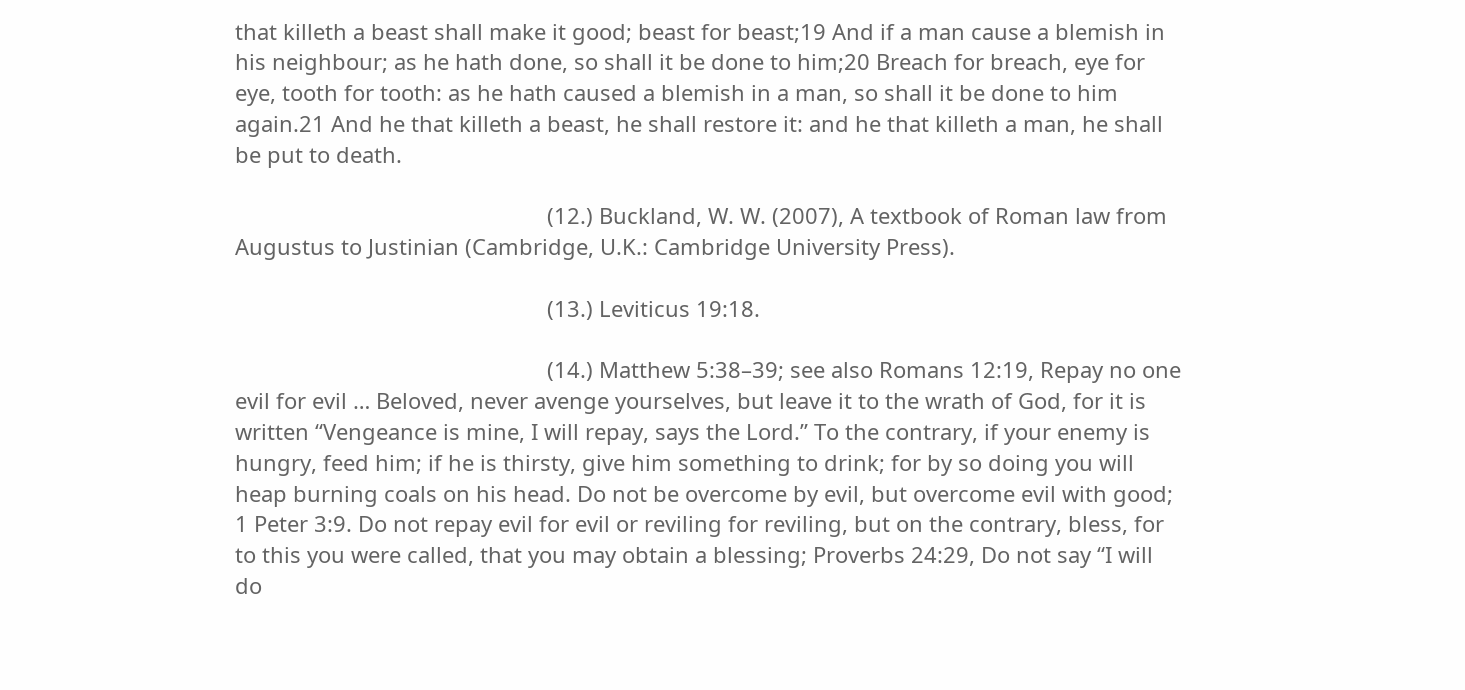that killeth a beast shall make it good; beast for beast;19 And if a man cause a blemish in his neighbour; as he hath done, so shall it be done to him;20 Breach for breach, eye for eye, tooth for tooth: as he hath caused a blemish in a man, so shall it be done to him again.21 And he that killeth a beast, he shall restore it: and he that killeth a man, he shall be put to death.

                                                    (12.) Buckland, W. W. (2007), A textbook of Roman law from Augustus to Justinian (Cambridge, U.K.: Cambridge University Press).

                                                    (13.) Leviticus 19:18.

                                                    (14.) Matthew 5:38–39; see also Romans 12:19, Repay no one evil for evil … Beloved, never avenge yourselves, but leave it to the wrath of God, for it is written “Vengeance is mine, I will repay, says the Lord.” To the contrary, if your enemy is hungry, feed him; if he is thirsty, give him something to drink; for by so doing you will heap burning coals on his head. Do not be overcome by evil, but overcome evil with good; 1 Peter 3:9. Do not repay evil for evil or reviling for reviling, but on the contrary, bless, for to this you were called, that you may obtain a blessing; Proverbs 24:29, Do not say “I will do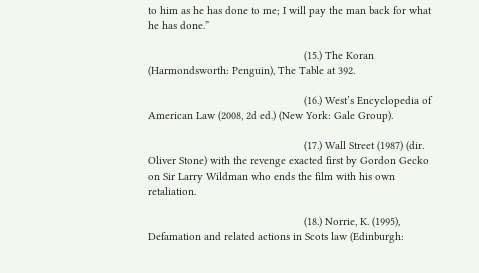to him as he has done to me; I will pay the man back for what he has done.”

                                                    (15.) The Koran (Harmondsworth: Penguin), The Table at 392.

                                                    (16.) West’s Encyclopedia of American Law (2008, 2d ed.) (New York: Gale Group).

                                                    (17.) Wall Street (1987) (dir. Oliver Stone) with the revenge exacted first by Gordon Gecko on Sir Larry Wildman who ends the film with his own retaliation.

                                                    (18.) Norrie, K. (1995), Defamation and related actions in Scots law (Edinburgh: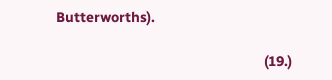Butterworths).

                                                    (19.)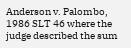Anderson v. Palombo, 1986 SLT 46 where the judge described the sum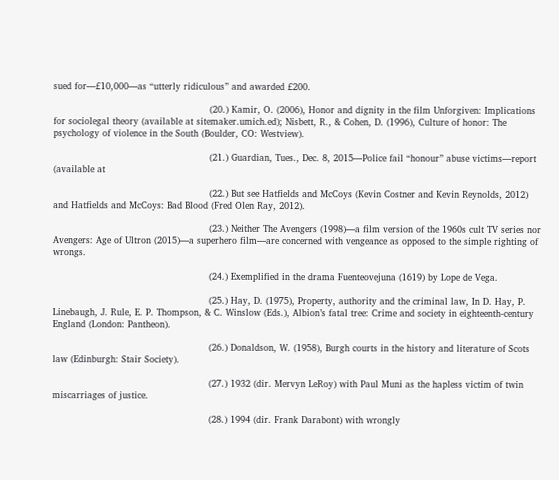sued for—£10,000—as “utterly ridiculous” and awarded £200.

                                                    (20.) Kamir, O. (2006), Honor and dignity in the film Unforgiven: Implications for sociolegal theory (available at sitemaker.umich.ed); Nisbett, R., & Cohen, D. (1996), Culture of honor: The psychology of violence in the South (Boulder, CO: Westview).

                                                    (21.) Guardian, Tues., Dec. 8, 2015—Police fail “honour” abuse victims—report (available at

                                                    (22.) But see Hatfields and McCoys (Kevin Costner and Kevin Reynolds, 2012) and Hatfields and McCoys: Bad Blood (Fred Olen Ray, 2012).

                                                    (23.) Neither The Avengers (1998)—a film version of the 1960s cult TV series nor Avengers: Age of Ultron (2015)—a superhero film—are concerned with vengeance as opposed to the simple righting of wrongs.

                                                    (24.) Exemplified in the drama Fuenteovejuna (1619) by Lope de Vega.

                                                    (25.) Hay, D. (1975), Property, authority and the criminal law, In D. Hay, P. Linebaugh, J. Rule, E. P. Thompson, & C. Winslow (Eds.), Albion’s fatal tree: Crime and society in eighteenth-century England (London: Pantheon).

                                                    (26.) Donaldson, W. (1958), Burgh courts in the history and literature of Scots law (Edinburgh: Stair Society).

                                                    (27.) 1932 (dir. Mervyn LeRoy) with Paul Muni as the hapless victim of twin miscarriages of justice.

                                                    (28.) 1994 (dir. Frank Darabont) with wrongly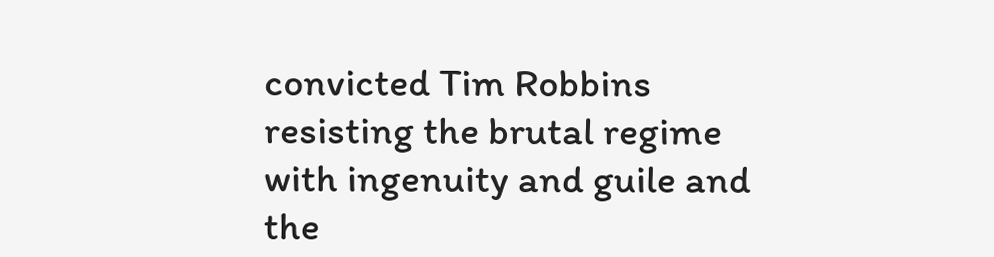convicted Tim Robbins resisting the brutal regime with ingenuity and guile and the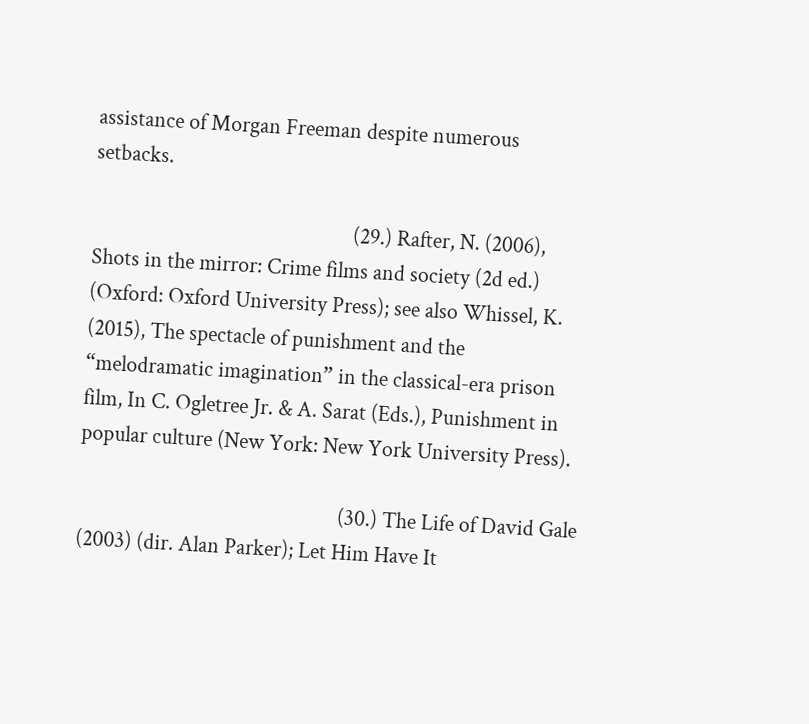assistance of Morgan Freeman despite numerous setbacks.

                                                    (29.) Rafter, N. (2006), Shots in the mirror: Crime films and society (2d ed.) (Oxford: Oxford University Press); see also Whissel, K. (2015), The spectacle of punishment and the “melodramatic imagination” in the classical-era prison film, In C. Ogletree Jr. & A. Sarat (Eds.), Punishment in popular culture (New York: New York University Press).

                                                    (30.) The Life of David Gale (2003) (dir. Alan Parker); Let Him Have It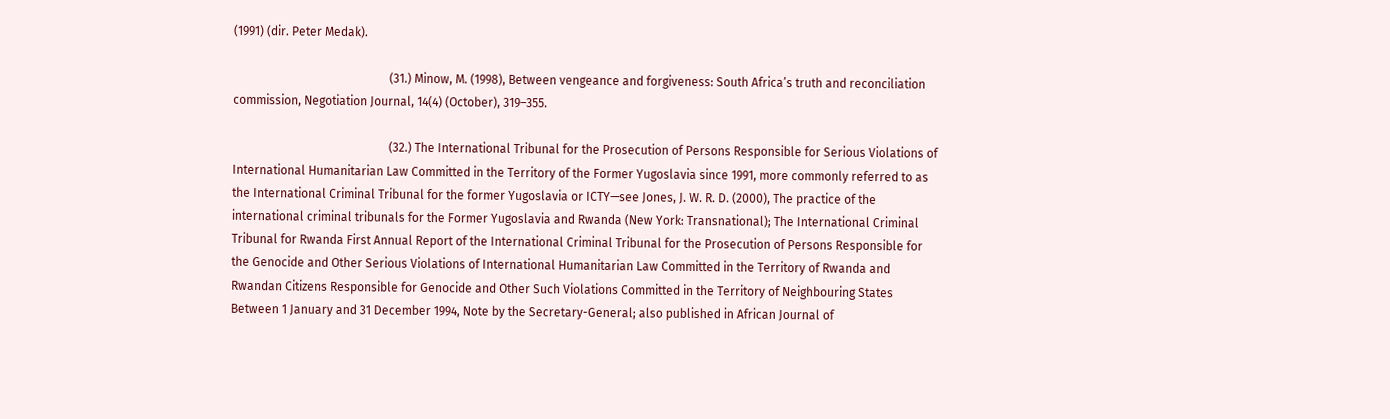(1991) (dir. Peter Medak).

                                                    (31.) Minow, M. (1998), Between vengeance and forgiveness: South Africa’s truth and reconciliation commission, Negotiation Journal, 14(4) (October), 319–355.

                                                    (32.) The International Tribunal for the Prosecution of Persons Responsible for Serious Violations of International Humanitarian Law Committed in the Territory of the Former Yugoslavia since 1991, more commonly referred to as the International Criminal Tribunal for the former Yugoslavia or ICTY—see Jones, J. W. R. D. (2000), The practice of the international criminal tribunals for the Former Yugoslavia and Rwanda (New York: Transnational); The International Criminal Tribunal for Rwanda First Annual Report of the International Criminal Tribunal for the Prosecution of Persons Responsible for the Genocide and Other Serious Violations of International Humanitarian Law Committed in the Territory of Rwanda and Rwandan Citizens Responsible for Genocide and Other Such Violations Committed in the Territory of Neighbouring States Between 1 January and 31 December 1994, Note by the Secretary-General; also published in African Journal of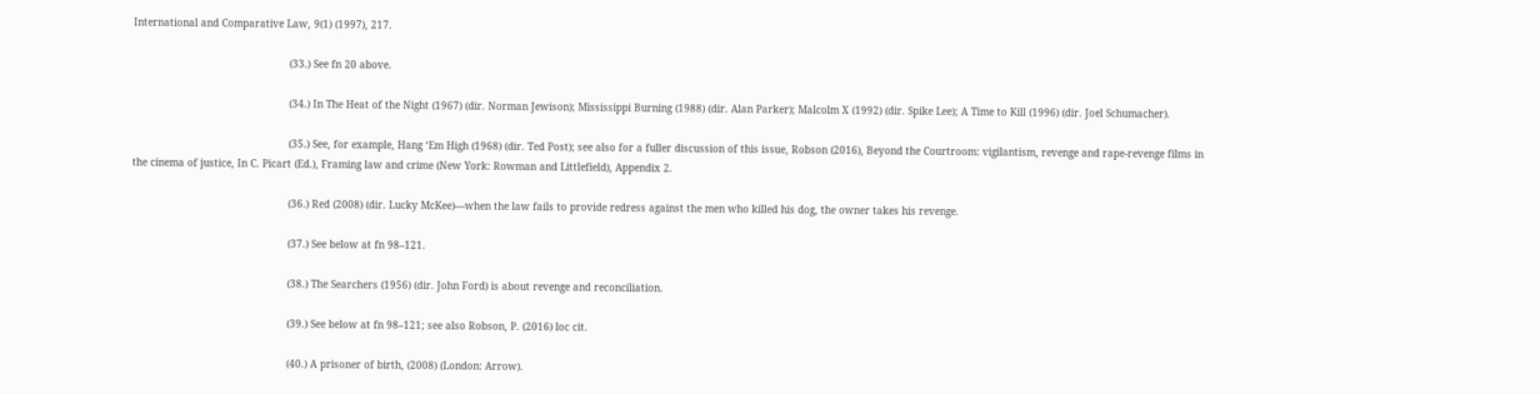International and Comparative Law, 9(1) (1997), 217.

                                                    (33.) See fn 20 above.

                                                    (34.) In The Heat of the Night (1967) (dir. Norman Jewison); Mississippi Burning (1988) (dir. Alan Parker); Malcolm X (1992) (dir. Spike Lee); A Time to Kill (1996) (dir. Joel Schumacher).

                                                    (35.) See, for example, Hang ‘Em High (1968) (dir. Ted Post); see also for a fuller discussion of this issue, Robson (2016), Beyond the Courtroom: vigilantism, revenge and rape-revenge films in the cinema of justice, In C. Picart (Ed.), Framing law and crime (New York: Rowman and Littlefield), Appendix 2.

                                                    (36.) Red (2008) (dir. Lucky McKee)—when the law fails to provide redress against the men who killed his dog, the owner takes his revenge.

                                                    (37.) See below at fn 98–121.

                                                    (38.) The Searchers (1956) (dir. John Ford) is about revenge and reconciliation.

                                                    (39.) See below at fn 98–121; see also Robson, P. (2016) loc cit.

                                                    (40.) A prisoner of birth, (2008) (London: Arrow).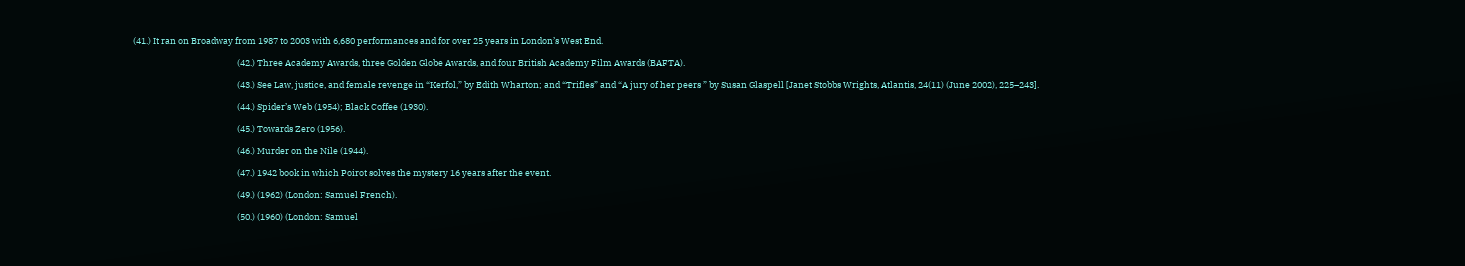(41.) It ran on Broadway from 1987 to 2003 with 6,680 performances and for over 25 years in London’s West End.

                                                    (42.) Three Academy Awards, three Golden Globe Awards, and four British Academy Film Awards (BAFTA).

                                                    (43.) See Law, justice, and female revenge in “Kerfol,” by Edith Wharton; and “Trifles” and “A jury of her peers ” by Susan Glaspell [Janet Stobbs Wrights, Atlantis, 24(11) (June 2002), 225–243].

                                                    (44.) Spider’s Web (1954); Black Coffee (1930).

                                                    (45.) Towards Zero (1956).

                                                    (46.) Murder on the Nile (1944).

                                                    (47.) 1942 book in which Poirot solves the mystery 16 years after the event.

                                                    (49.) (1962) (London: Samuel French).

                                                    (50.) (1960) (London: Samuel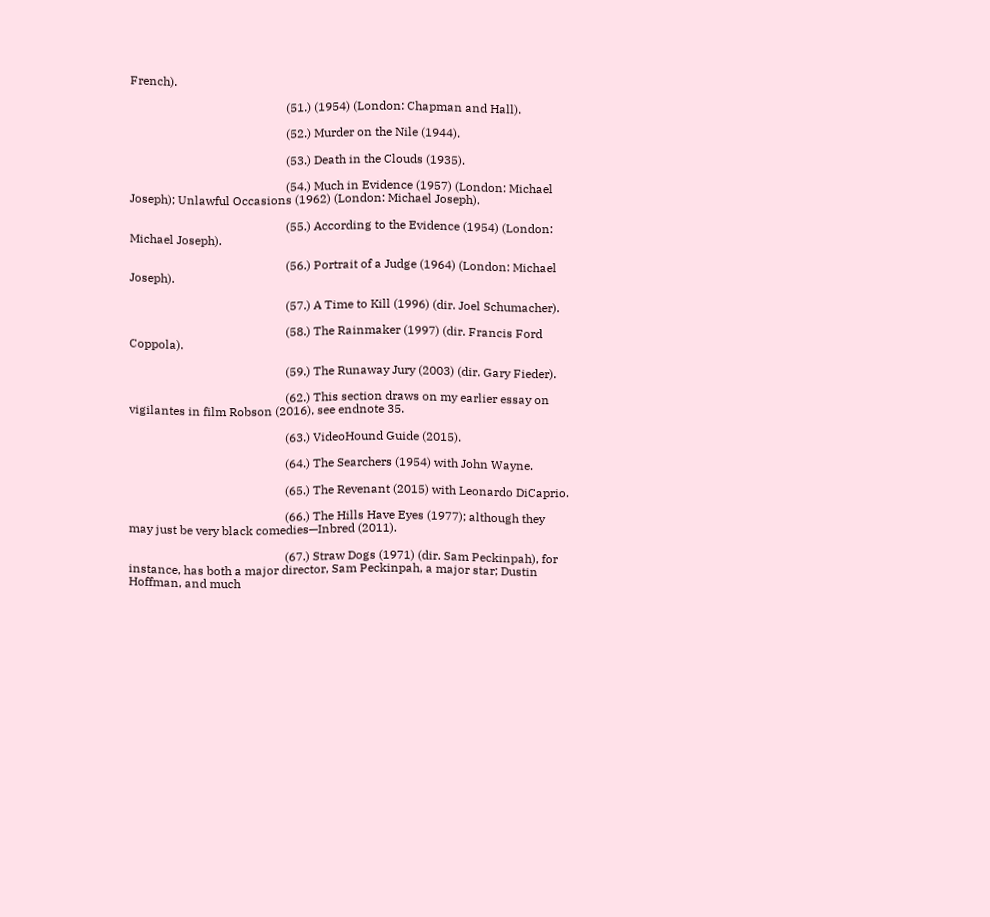French).

                                                    (51.) (1954) (London: Chapman and Hall).

                                                    (52.) Murder on the Nile (1944).

                                                    (53.) Death in the Clouds (1935).

                                                    (54.) Much in Evidence (1957) (London: Michael Joseph); Unlawful Occasions (1962) (London: Michael Joseph).

                                                    (55.) According to the Evidence (1954) (London: Michael Joseph).

                                                    (56.) Portrait of a Judge (1964) (London: Michael Joseph).

                                                    (57.) A Time to Kill (1996) (dir. Joel Schumacher).

                                                    (58.) The Rainmaker (1997) (dir. Francis Ford Coppola).

                                                    (59.) The Runaway Jury (2003) (dir. Gary Fieder).

                                                    (62.) This section draws on my earlier essay on vigilantes in film Robson (2016), see endnote 35.

                                                    (63.) VideoHound Guide (2015).

                                                    (64.) The Searchers (1954) with John Wayne.

                                                    (65.) The Revenant (2015) with Leonardo DiCaprio.

                                                    (66.) The Hills Have Eyes (1977); although they may just be very black comedies—Inbred (2011).

                                                    (67.) Straw Dogs (1971) (dir. Sam Peckinpah), for instance, has both a major director, Sam Peckinpah, a major star; Dustin Hoffman, and much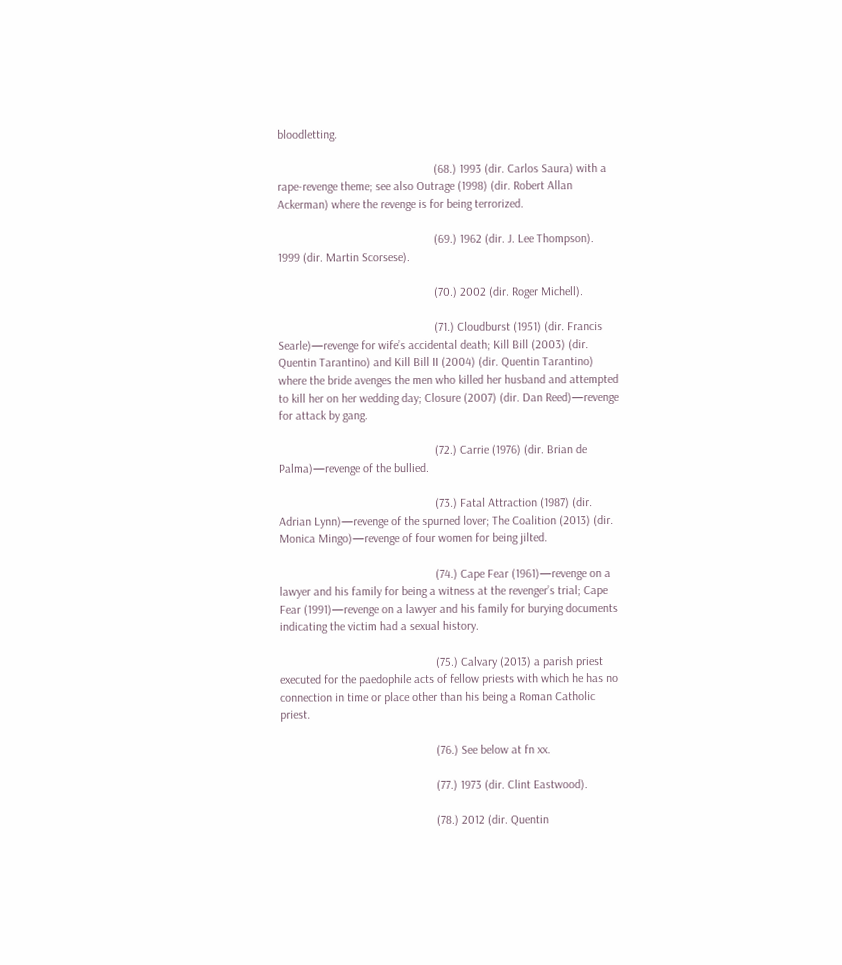bloodletting.

                                                    (68.) 1993 (dir. Carlos Saura) with a rape-revenge theme; see also Outrage (1998) (dir. Robert Allan Ackerman) where the revenge is for being terrorized.

                                                    (69.) 1962 (dir. J. Lee Thompson). 1999 (dir. Martin Scorsese).

                                                    (70.) 2002 (dir. Roger Michell).

                                                    (71.) Cloudburst (1951) (dir. Francis Searle)—revenge for wife’s accidental death; Kill Bill (2003) (dir. Quentin Tarantino) and Kill Bill II (2004) (dir. Quentin Tarantino) where the bride avenges the men who killed her husband and attempted to kill her on her wedding day; Closure (2007) (dir. Dan Reed)—revenge for attack by gang.

                                                    (72.) Carrie (1976) (dir. Brian de Palma)—revenge of the bullied.

                                                    (73.) Fatal Attraction (1987) (dir. Adrian Lynn)—revenge of the spurned lover; The Coalition (2013) (dir. Monica Mingo)—revenge of four women for being jilted.

                                                    (74.) Cape Fear (1961)—revenge on a lawyer and his family for being a witness at the revenger’s trial; Cape Fear (1991)—revenge on a lawyer and his family for burying documents indicating the victim had a sexual history.

                                                    (75.) Calvary (2013) a parish priest executed for the paedophile acts of fellow priests with which he has no connection in time or place other than his being a Roman Catholic priest.

                                                    (76.) See below at fn xx.

                                                    (77.) 1973 (dir. Clint Eastwood).

                                                    (78.) 2012 (dir. Quentin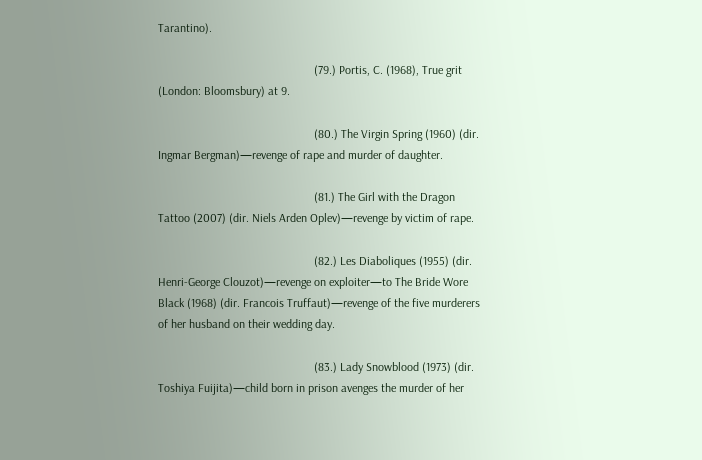Tarantino).

                                                    (79.) Portis, C. (1968), True grit (London: Bloomsbury) at 9.

                                                    (80.) The Virgin Spring (1960) (dir. Ingmar Bergman)—revenge of rape and murder of daughter.

                                                    (81.) The Girl with the Dragon Tattoo (2007) (dir. Niels Arden Oplev)—revenge by victim of rape.

                                                    (82.) Les Diaboliques (1955) (dir. Henri-George Clouzot)—revenge on exploiter—to The Bride Wore Black (1968) (dir. Francois Truffaut)—revenge of the five murderers of her husband on their wedding day.

                                                    (83.) Lady Snowblood (1973) (dir. Toshiya Fuijita)—child born in prison avenges the murder of her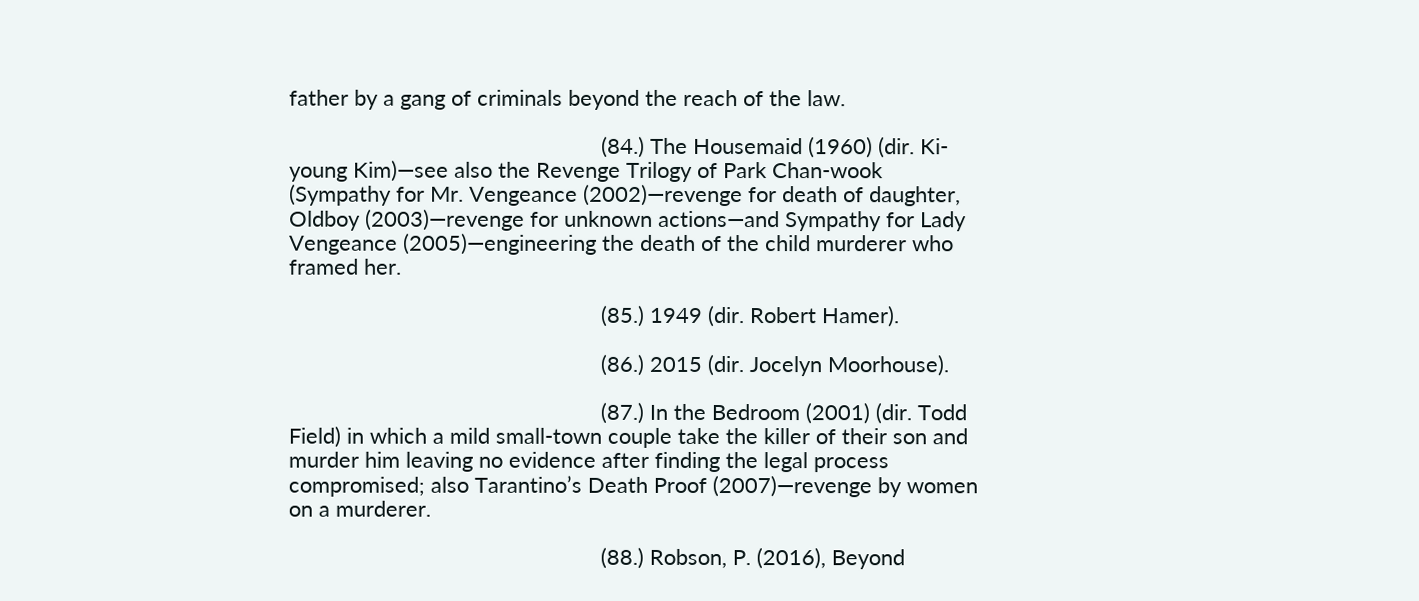father by a gang of criminals beyond the reach of the law.

                                                    (84.) The Housemaid (1960) (dir. Ki-young Kim)—see also the Revenge Trilogy of Park Chan-wook (Sympathy for Mr. Vengeance (2002)—revenge for death of daughter, Oldboy (2003)—revenge for unknown actions—and Sympathy for Lady Vengeance (2005)—engineering the death of the child murderer who framed her.

                                                    (85.) 1949 (dir. Robert Hamer).

                                                    (86.) 2015 (dir. Jocelyn Moorhouse).

                                                    (87.) In the Bedroom (2001) (dir. Todd Field) in which a mild small-town couple take the killer of their son and murder him leaving no evidence after finding the legal process compromised; also Tarantino’s Death Proof (2007)—revenge by women on a murderer.

                                                    (88.) Robson, P. (2016), Beyond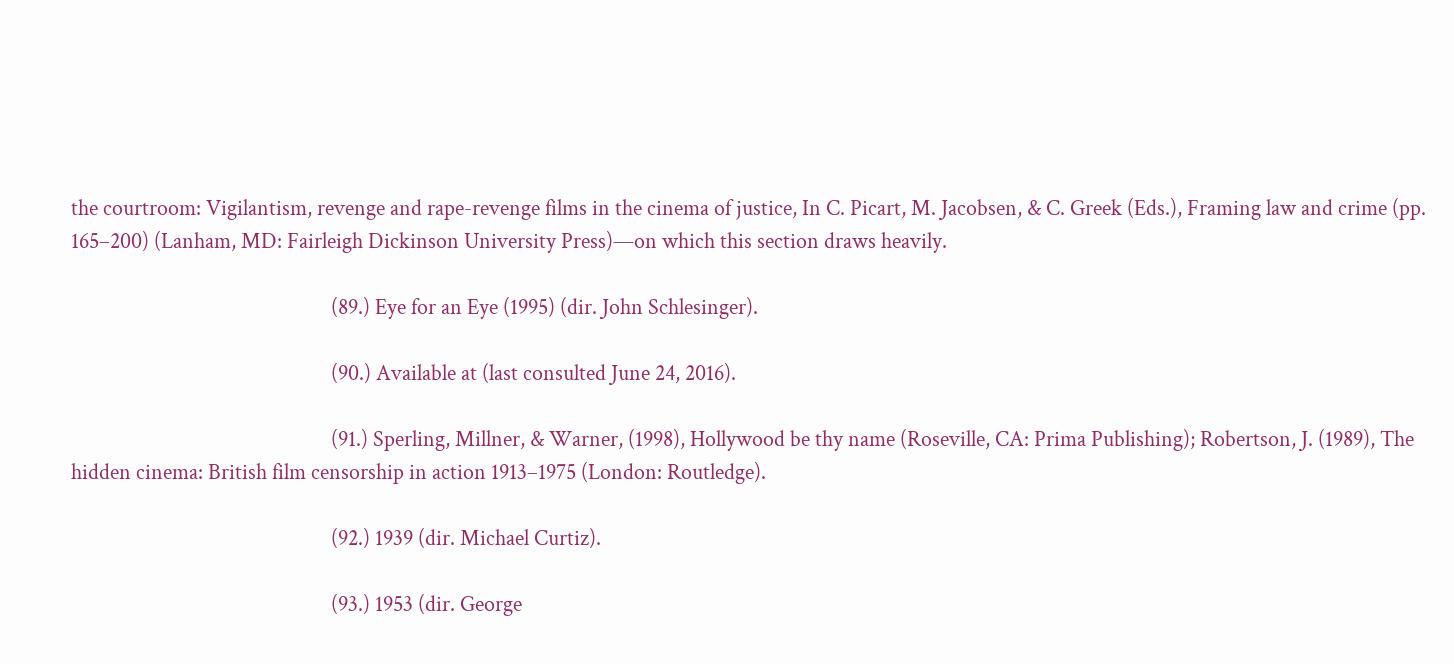the courtroom: Vigilantism, revenge and rape-revenge films in the cinema of justice, In C. Picart, M. Jacobsen, & C. Greek (Eds.), Framing law and crime (pp. 165–200) (Lanham, MD: Fairleigh Dickinson University Press)—on which this section draws heavily.

                                                    (89.) Eye for an Eye (1995) (dir. John Schlesinger).

                                                    (90.) Available at (last consulted June 24, 2016).

                                                    (91.) Sperling, Millner, & Warner, (1998), Hollywood be thy name (Roseville, CA: Prima Publishing); Robertson, J. (1989), The hidden cinema: British film censorship in action 1913–1975 (London: Routledge).

                                                    (92.) 1939 (dir. Michael Curtiz).

                                                    (93.) 1953 (dir. George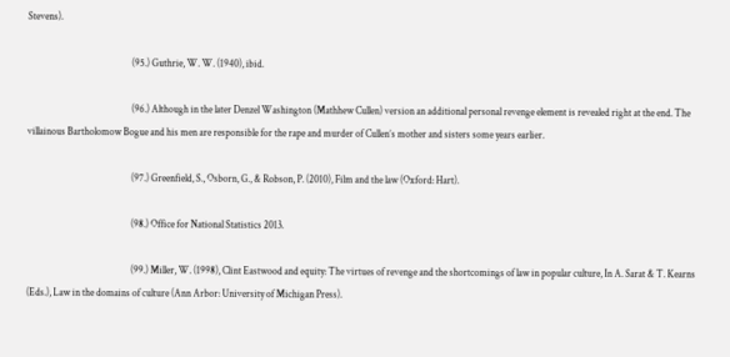Stevens).

                                                    (95.) Guthrie, W. W. (1940), ibid.

                                                    (96.) Although in the later Denzel Washington (Mathhew Cullen) version an additional personal revenge element is revealed right at the end. The villainous Bartholomow Bogue and his men are responsible for the rape and murder of Cullen’s mother and sisters some years earlier.

                                                    (97.) Greenfield, S., Osborn, G., & Robson, P. (2010), Film and the law (Oxford: Hart).

                                                    (98.) Office for National Statistics 2013.

                                                    (99.) Miller, W. (1998), Clint Eastwood and equity: The virtues of revenge and the shortcomings of law in popular culture, In A. Sarat & T. Kearns (Eds.), Law in the domains of culture (Ann Arbor: University of Michigan Press).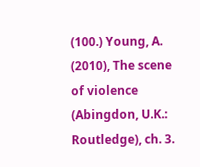(100.) Young, A. (2010), The scene of violence (Abingdon, U.K.: Routledge), ch. 3.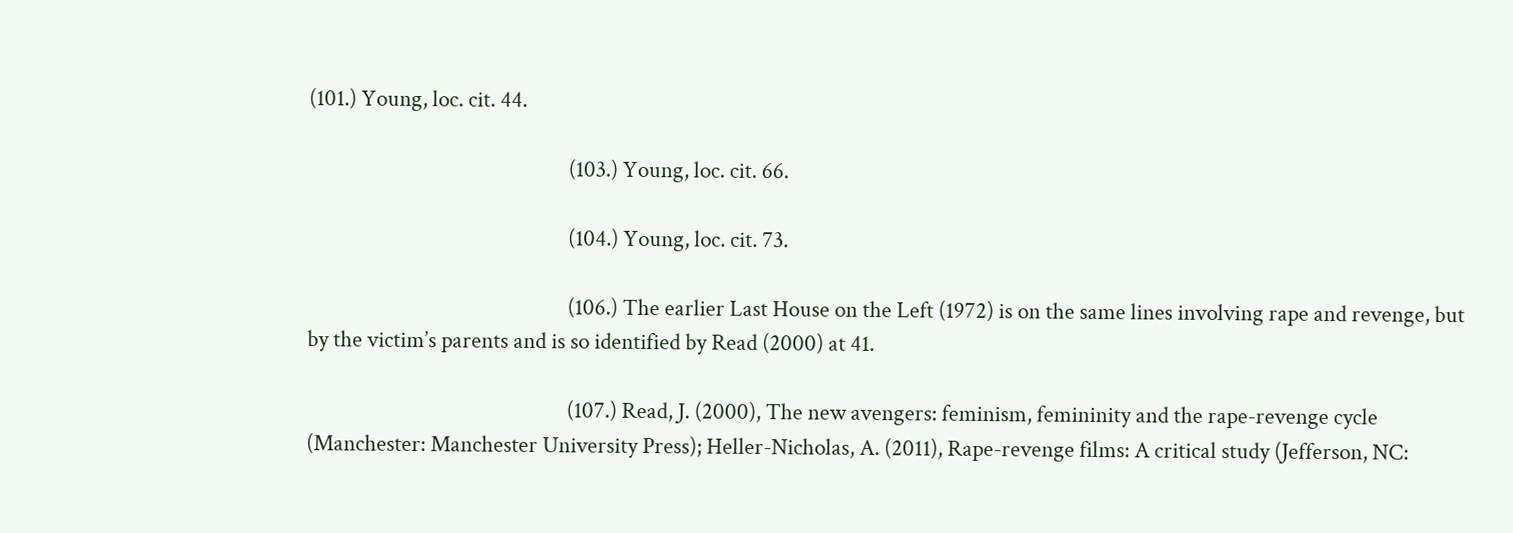(101.) Young, loc. cit. 44.

                                                    (103.) Young, loc. cit. 66.

                                                    (104.) Young, loc. cit. 73.

                                                    (106.) The earlier Last House on the Left (1972) is on the same lines involving rape and revenge, but by the victim’s parents and is so identified by Read (2000) at 41.

                                                    (107.) Read, J. (2000), The new avengers: feminism, femininity and the rape-revenge cycle (Manchester: Manchester University Press); Heller-Nicholas, A. (2011), Rape-revenge films: A critical study (Jefferson, NC: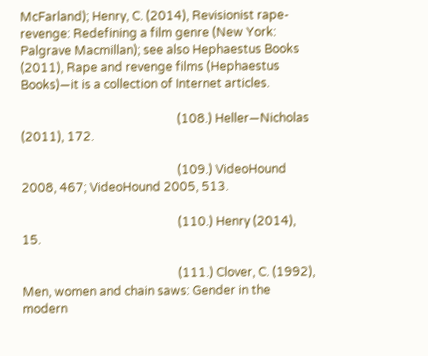McFarland); Henry, C. (2014), Revisionist rape-revenge: Redefining a film genre (New York: Palgrave Macmillan); see also Hephaestus Books (2011), Rape and revenge films (Hephaestus Books)—it is a collection of Internet articles.

                                                    (108.) Heller—Nicholas (2011), 172.

                                                    (109.) VideoHound 2008, 467; VideoHound 2005, 513.

                                                    (110.) Henry (2014), 15.

                                                    (111.) Clover, C. (1992), Men, women and chain saws: Gender in the modern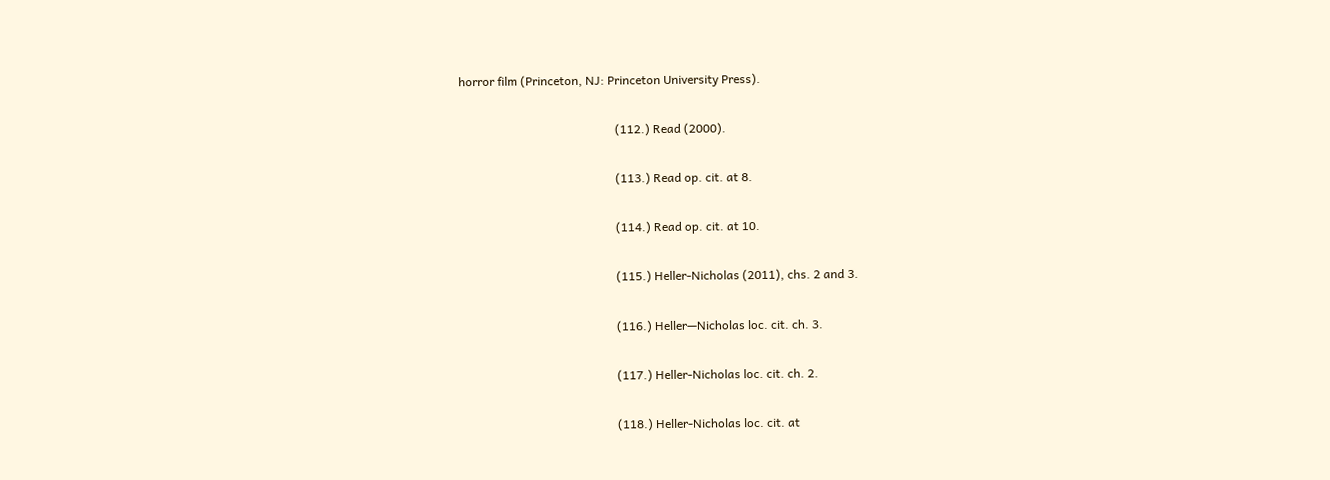horror film (Princeton, NJ: Princeton University Press).

                                                    (112.) Read (2000).

                                                    (113.) Read op. cit. at 8.

                                                    (114.) Read op. cit. at 10.

                                                    (115.) Heller-Nicholas (2011), chs. 2 and 3.

                                                    (116.) Heller—Nicholas loc. cit. ch. 3.

                                                    (117.) Heller-Nicholas loc. cit. ch. 2.

                                                    (118.) Heller-Nicholas loc. cit. at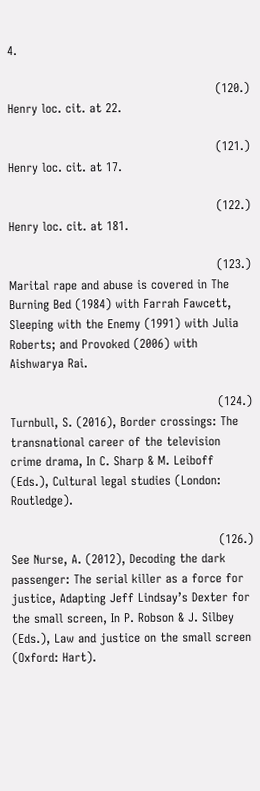4.

                                                    (120.) Henry loc. cit. at 22.

                                                    (121.) Henry loc. cit. at 17.

                                                    (122.) Henry loc. cit. at 181.

                                                    (123.) Marital rape and abuse is covered in The Burning Bed (1984) with Farrah Fawcett, Sleeping with the Enemy (1991) with Julia Roberts; and Provoked (2006) with Aishwarya Rai.

                                                    (124.) Turnbull, S. (2016), Border crossings: The transnational career of the television crime drama, In C. Sharp & M. Leiboff (Eds.), Cultural legal studies (London: Routledge).

                                                    (126.) See Nurse, A. (2012), Decoding the dark passenger: The serial killer as a force for justice, Adapting Jeff Lindsay’s Dexter for the small screen, In P. Robson & J. Silbey (Eds.), Law and justice on the small screen (Oxford: Hart).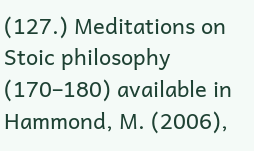(127.) Meditations on Stoic philosophy (170–180) available in Hammond, M. (2006),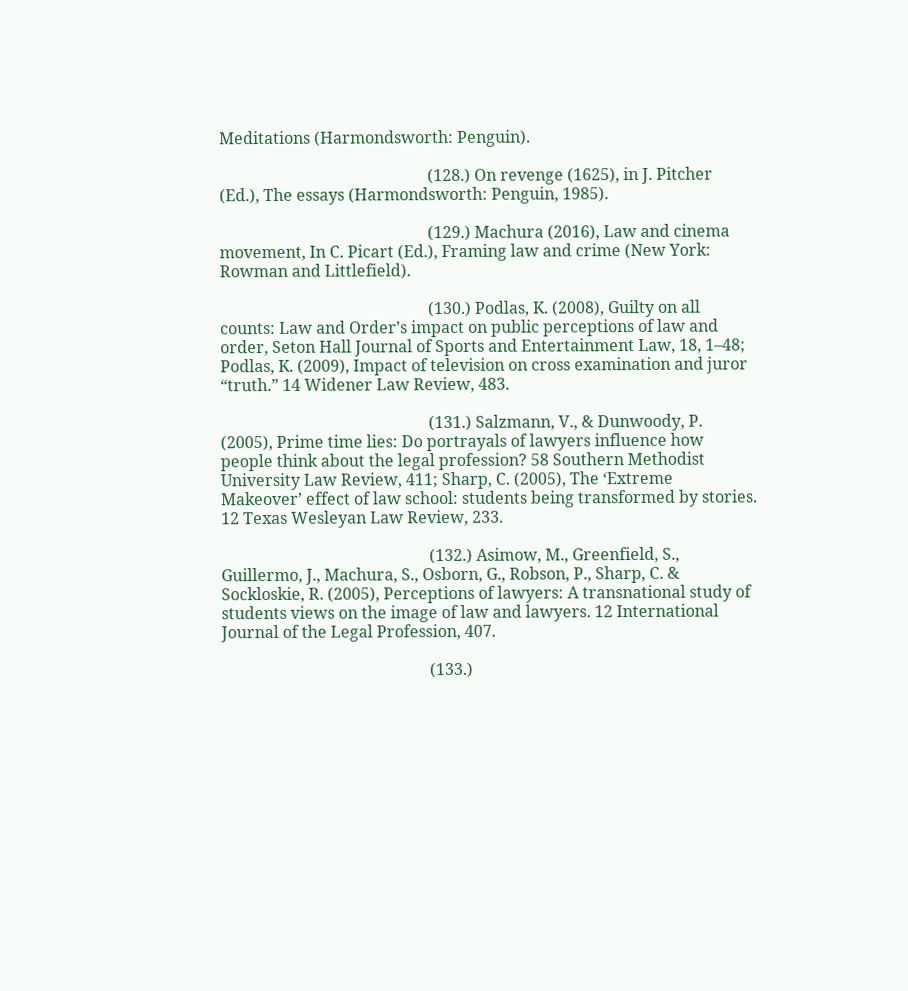Meditations (Harmondsworth: Penguin).

                                                    (128.) On revenge (1625), in J. Pitcher (Ed.), The essays (Harmondsworth: Penguin, 1985).

                                                    (129.) Machura (2016), Law and cinema movement, In C. Picart (Ed.), Framing law and crime (New York: Rowman and Littlefield).

                                                    (130.) Podlas, K. (2008), Guilty on all counts: Law and Order’s impact on public perceptions of law and order, Seton Hall Journal of Sports and Entertainment Law, 18, 1–48; Podlas, K. (2009), Impact of television on cross examination and juror “truth.” 14 Widener Law Review, 483.

                                                    (131.) Salzmann, V., & Dunwoody, P. (2005), Prime time lies: Do portrayals of lawyers influence how people think about the legal profession? 58 Southern Methodist University Law Review, 411; Sharp, C. (2005), The ‘Extreme Makeover’ effect of law school: students being transformed by stories. 12 Texas Wesleyan Law Review, 233.

                                                    (132.) Asimow, M., Greenfield, S., Guillermo, J., Machura, S., Osborn, G., Robson, P., Sharp, C. & Sockloskie, R. (2005), Perceptions of lawyers: A transnational study of students views on the image of law and lawyers. 12 International Journal of the Legal Profession, 407.

                                                    (133.)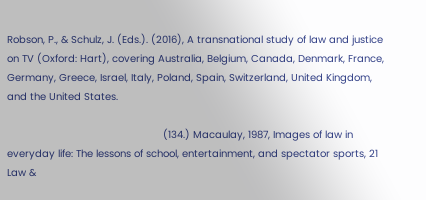Robson, P., & Schulz, J. (Eds.). (2016), A transnational study of law and justice on TV (Oxford: Hart), covering Australia, Belgium, Canada, Denmark, France, Germany, Greece, Israel, Italy, Poland, Spain, Switzerland, United Kingdom, and the United States.

                                                    (134.) Macaulay, 1987, Images of law in everyday life: The lessons of school, entertainment, and spectator sports, 21 Law &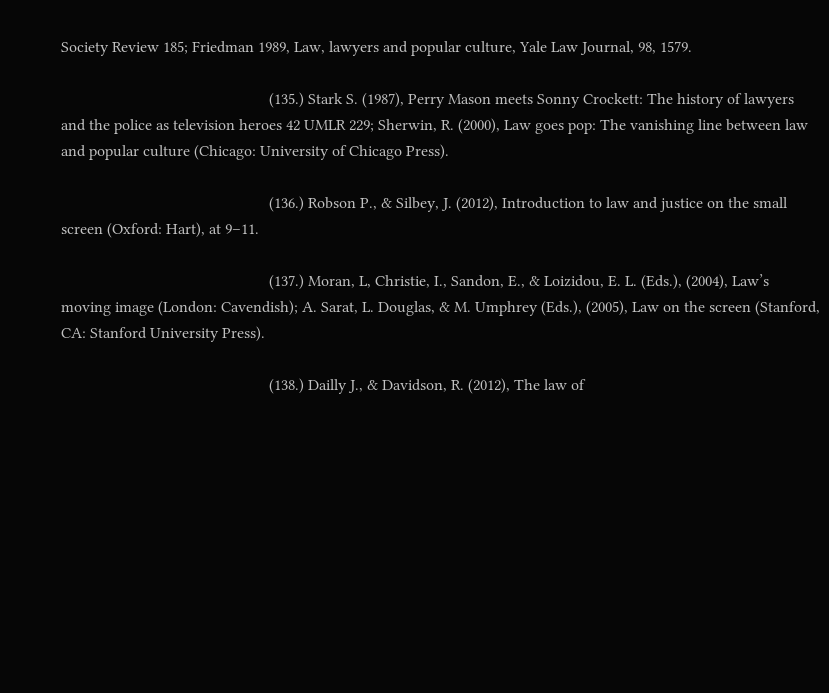Society Review 185; Friedman 1989, Law, lawyers and popular culture, Yale Law Journal, 98, 1579.

                                                    (135.) Stark S. (1987), Perry Mason meets Sonny Crockett: The history of lawyers and the police as television heroes 42 UMLR 229; Sherwin, R. (2000), Law goes pop: The vanishing line between law and popular culture (Chicago: University of Chicago Press).

                                                    (136.) Robson P., & Silbey, J. (2012), Introduction to law and justice on the small screen (Oxford: Hart), at 9–11.

                                                    (137.) Moran, L, Christie, I., Sandon, E., & Loizidou, E. L. (Eds.), (2004), Law’s moving image (London: Cavendish); A. Sarat, L. Douglas, & M. Umphrey (Eds.), (2005), Law on the screen (Stanford, CA: Stanford University Press).

                                                    (138.) Dailly J., & Davidson, R. (2012), The law of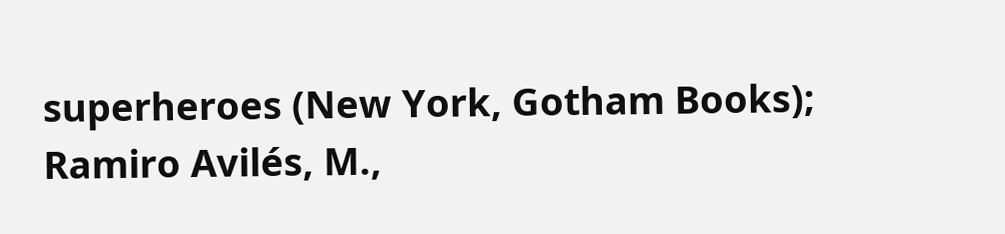superheroes (New York, Gotham Books); Ramiro Avilés, M.,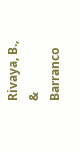Rivaya, B., & Barranco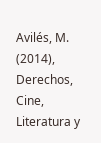Avilés, M. (2014), Derechos, Cine, Literatura y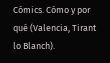Cómics. Cómo y por qué (Valencia, Tirant lo Blanch).